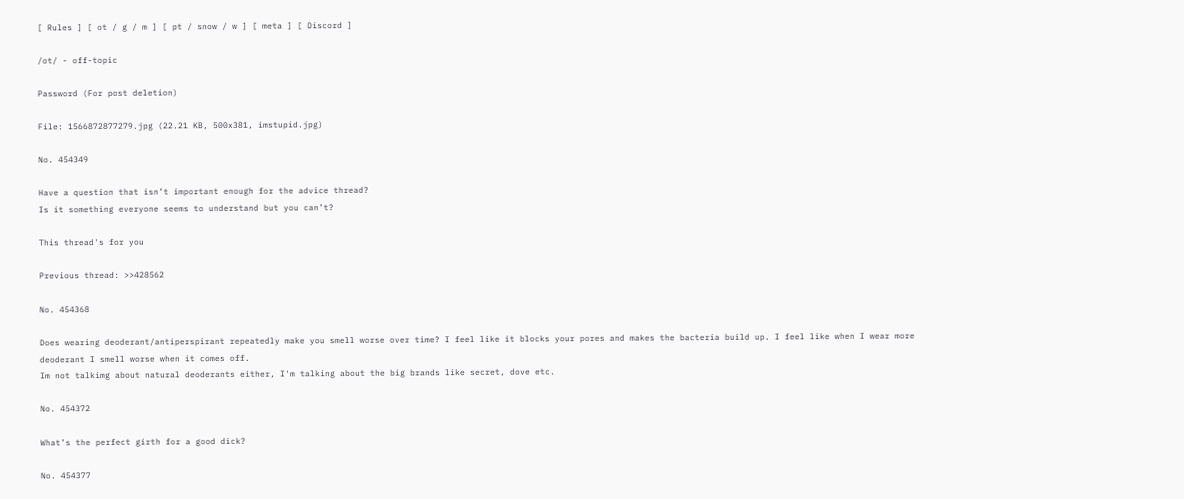[ Rules ] [ ot / g / m ] [ pt / snow / w ] [ meta ] [ Discord ]

/ot/ - off-topic

Password (For post deletion)

File: 1566872877279.jpg (22.21 KB, 500x381, imstupid.jpg)

No. 454349

Have a question that isn’t important enough for the advice thread?
Is it something everyone seems to understand but you can’t?

This thread's for you

Previous thread: >>428562

No. 454368

Does wearing deoderant/antiperspirant repeatedly make you smell worse over time? I feel like it blocks your pores and makes the bacteria build up. I feel like when I wear more deoderant I smell worse when it comes off.
Im not talkimg about natural deoderants either, I'm talking about the big brands like secret, dove etc.

No. 454372

What’s the perfect girth for a good dick?

No. 454377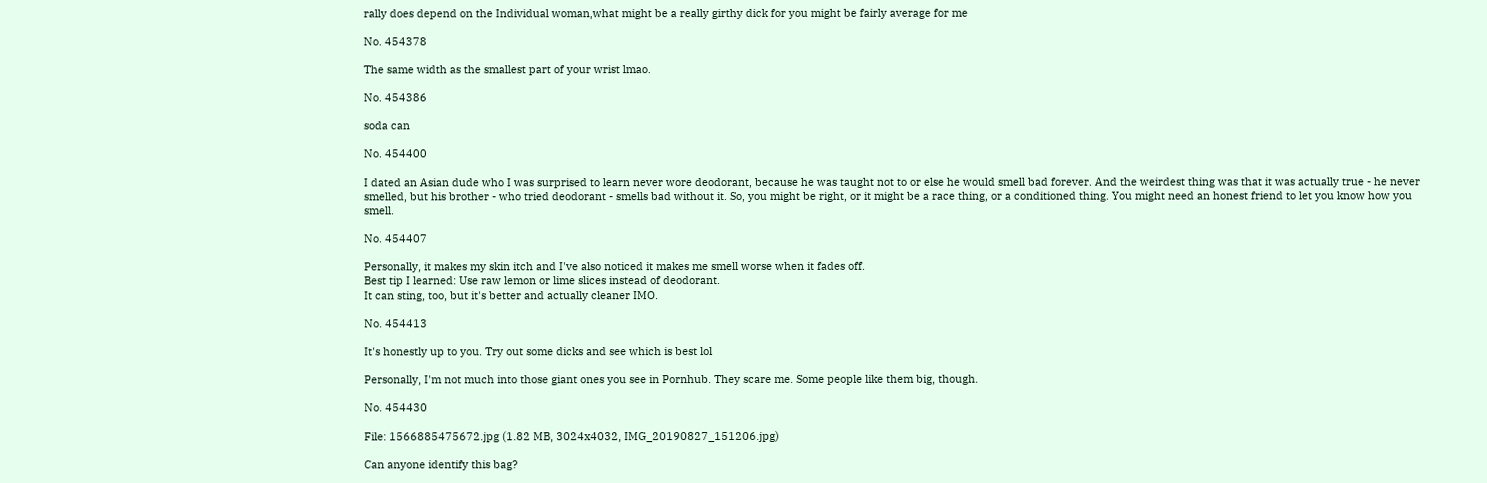rally does depend on the Individual woman,what might be a really girthy dick for you might be fairly average for me

No. 454378

The same width as the smallest part of your wrist lmao.

No. 454386

soda can

No. 454400

I dated an Asian dude who I was surprised to learn never wore deodorant, because he was taught not to or else he would smell bad forever. And the weirdest thing was that it was actually true - he never smelled, but his brother - who tried deodorant - smells bad without it. So, you might be right, or it might be a race thing, or a conditioned thing. You might need an honest friend to let you know how you smell.

No. 454407

Personally, it makes my skin itch and I've also noticed it makes me smell worse when it fades off.
Best tip I learned: Use raw lemon or lime slices instead of deodorant.
It can sting, too, but it's better and actually cleaner IMO.

No. 454413

It's honestly up to you. Try out some dicks and see which is best lol

Personally, I'm not much into those giant ones you see in Pornhub. They scare me. Some people like them big, though.

No. 454430

File: 1566885475672.jpg (1.82 MB, 3024x4032, IMG_20190827_151206.jpg)

Can anyone identify this bag?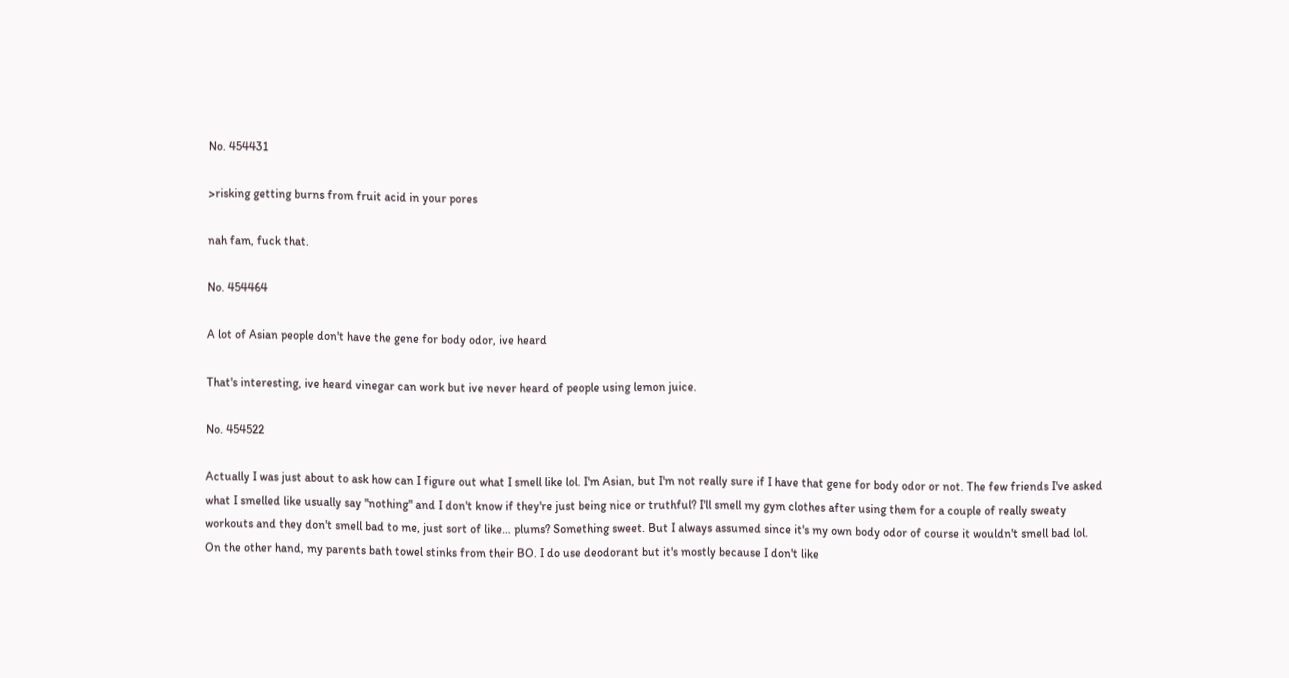No. 454431

>risking getting burns from fruit acid in your pores

nah fam, fuck that.

No. 454464

A lot of Asian people don't have the gene for body odor, ive heard

That's interesting, ive heard vinegar can work but ive never heard of people using lemon juice.

No. 454522

Actually I was just about to ask how can I figure out what I smell like lol. I'm Asian, but I'm not really sure if I have that gene for body odor or not. The few friends I've asked what I smelled like usually say "nothing" and I don't know if they're just being nice or truthful? I'll smell my gym clothes after using them for a couple of really sweaty workouts and they don't smell bad to me, just sort of like… plums? Something sweet. But I always assumed since it's my own body odor of course it wouldn't smell bad lol. On the other hand, my parents bath towel stinks from their BO. I do use deodorant but it's mostly because I don't like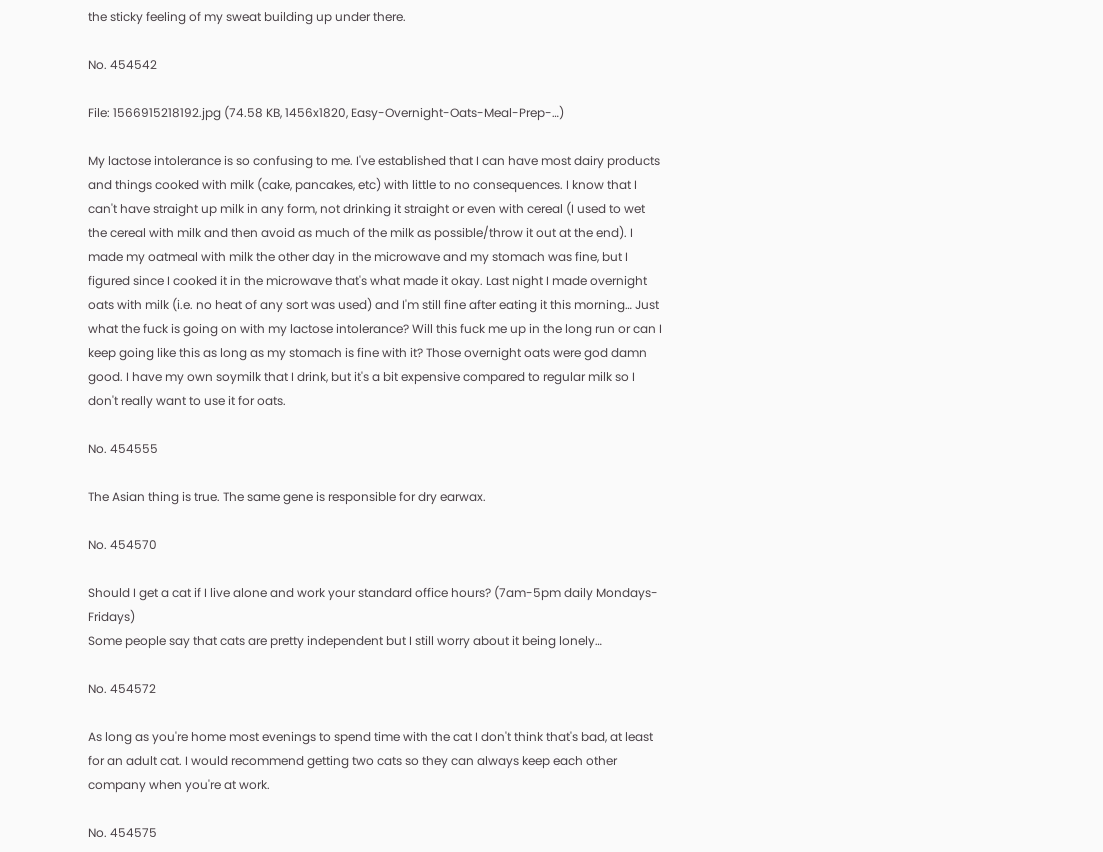the sticky feeling of my sweat building up under there.

No. 454542

File: 1566915218192.jpg (74.58 KB, 1456x1820, Easy-Overnight-Oats-Meal-Prep-…)

My lactose intolerance is so confusing to me. I've established that I can have most dairy products and things cooked with milk (cake, pancakes, etc) with little to no consequences. I know that I can't have straight up milk in any form, not drinking it straight or even with cereal (I used to wet the cereal with milk and then avoid as much of the milk as possible/throw it out at the end). I made my oatmeal with milk the other day in the microwave and my stomach was fine, but I figured since I cooked it in the microwave that's what made it okay. Last night I made overnight oats with milk (i.e. no heat of any sort was used) and I'm still fine after eating it this morning… Just what the fuck is going on with my lactose intolerance? Will this fuck me up in the long run or can I keep going like this as long as my stomach is fine with it? Those overnight oats were god damn good. I have my own soymilk that I drink, but it's a bit expensive compared to regular milk so I don't really want to use it for oats.

No. 454555

The Asian thing is true. The same gene is responsible for dry earwax.

No. 454570

Should I get a cat if I live alone and work your standard office hours? (7am-5pm daily Mondays-Fridays)
Some people say that cats are pretty independent but I still worry about it being lonely…

No. 454572

As long as you're home most evenings to spend time with the cat I don't think that's bad, at least for an adult cat. I would recommend getting two cats so they can always keep each other company when you're at work.

No. 454575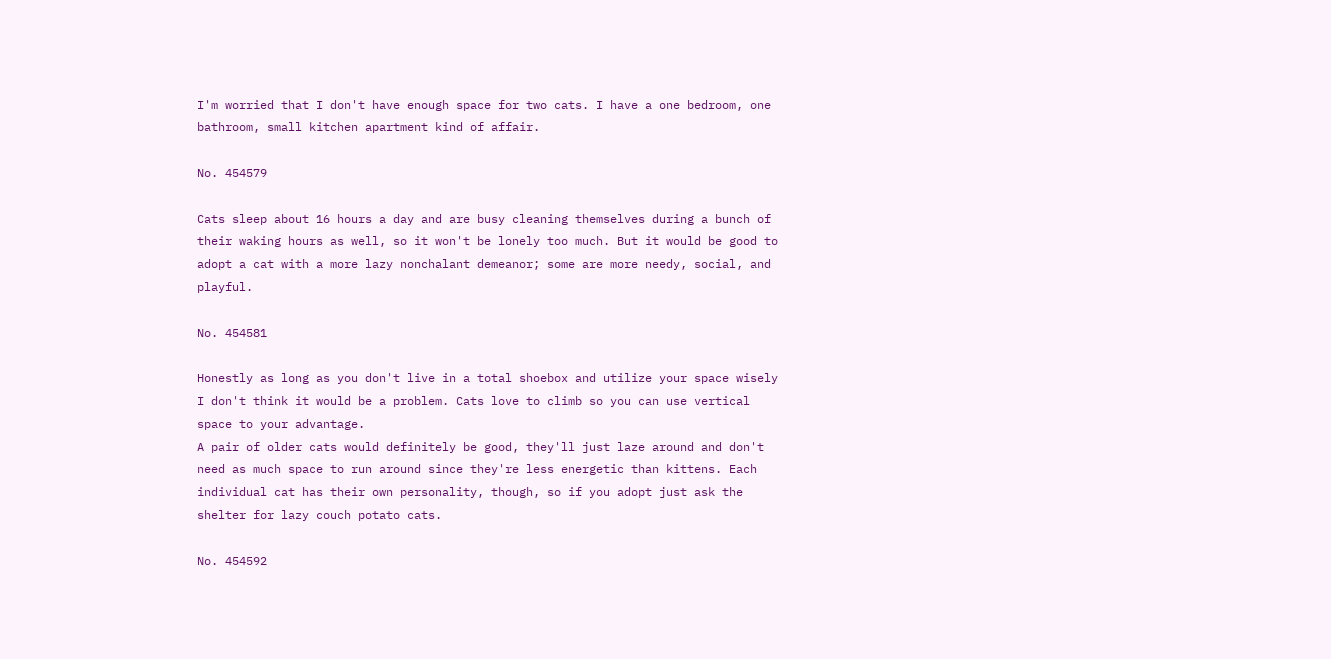I'm worried that I don't have enough space for two cats. I have a one bedroom, one bathroom, small kitchen apartment kind of affair.

No. 454579

Cats sleep about 16 hours a day and are busy cleaning themselves during a bunch of their waking hours as well, so it won't be lonely too much. But it would be good to adopt a cat with a more lazy nonchalant demeanor; some are more needy, social, and playful.

No. 454581

Honestly as long as you don't live in a total shoebox and utilize your space wisely I don't think it would be a problem. Cats love to climb so you can use vertical space to your advantage.
A pair of older cats would definitely be good, they'll just laze around and don't need as much space to run around since they're less energetic than kittens. Each individual cat has their own personality, though, so if you adopt just ask the shelter for lazy couch potato cats.

No. 454592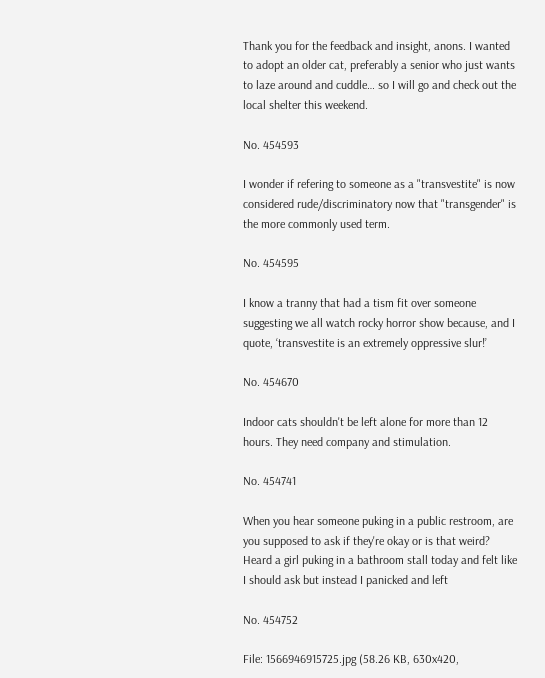Thank you for the feedback and insight, anons. I wanted to adopt an older cat, preferably a senior who just wants to laze around and cuddle… so I will go and check out the local shelter this weekend.

No. 454593

I wonder if refering to someone as a "transvestite" is now considered rude/discriminatory now that "transgender" is the more commonly used term.

No. 454595

I know a tranny that had a tism fit over someone suggesting we all watch rocky horror show because, and I quote, ‘transvestite is an extremely oppressive slur!’

No. 454670

Indoor cats shouldn't be left alone for more than 12 hours. They need company and stimulation.

No. 454741

When you hear someone puking in a public restroom, are you supposed to ask if they're okay or is that weird? Heard a girl puking in a bathroom stall today and felt like I should ask but instead I panicked and left

No. 454752

File: 1566946915725.jpg (58.26 KB, 630x420,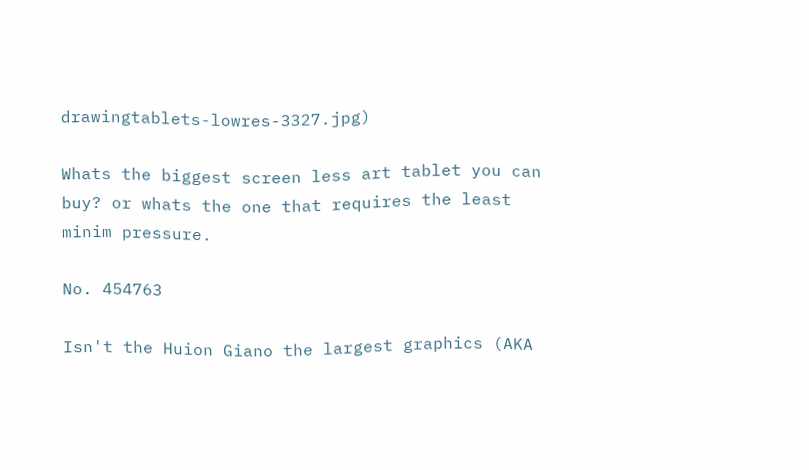drawingtablets-lowres-3327.jpg)

Whats the biggest screen less art tablet you can buy? or whats the one that requires the least minim pressure.

No. 454763

Isn't the Huion Giano the largest graphics (AKA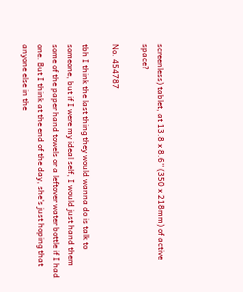screenless) tablet, at 13.8 x 8.6'' (350 x 218mm) of active space?

No. 454787

tbh I think the last thing they would wanna do is talk to someone, but if I were my ideal self, I would just hand them some of the paper hand towels or a leftover water bottle if I had one. But I think at the end of the day, she's just hoping that anyone else in the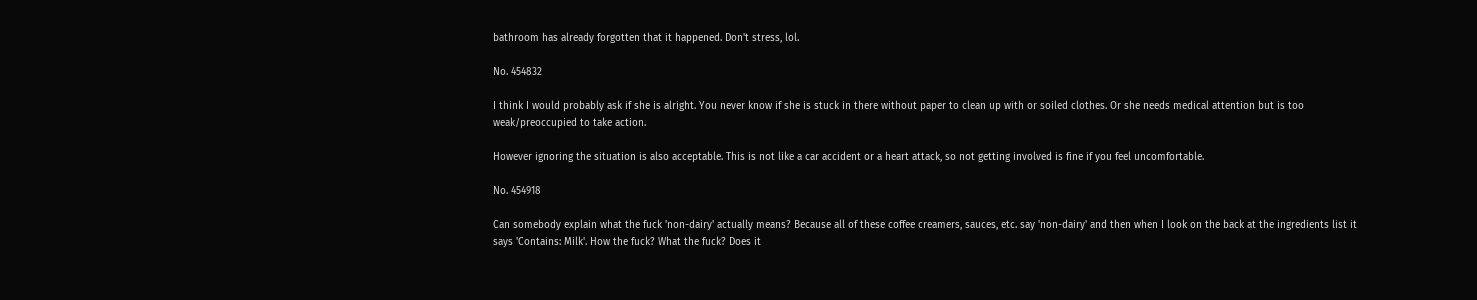bathroom has already forgotten that it happened. Don't stress, lol.

No. 454832

I think I would probably ask if she is alright. You never know if she is stuck in there without paper to clean up with or soiled clothes. Or she needs medical attention but is too weak/preoccupied to take action.

However ignoring the situation is also acceptable. This is not like a car accident or a heart attack, so not getting involved is fine if you feel uncomfortable.

No. 454918

Can somebody explain what the fuck 'non-dairy' actually means? Because all of these coffee creamers, sauces, etc. say 'non-dairy' and then when I look on the back at the ingredients list it says 'Contains: Milk'. How the fuck? What the fuck? Does it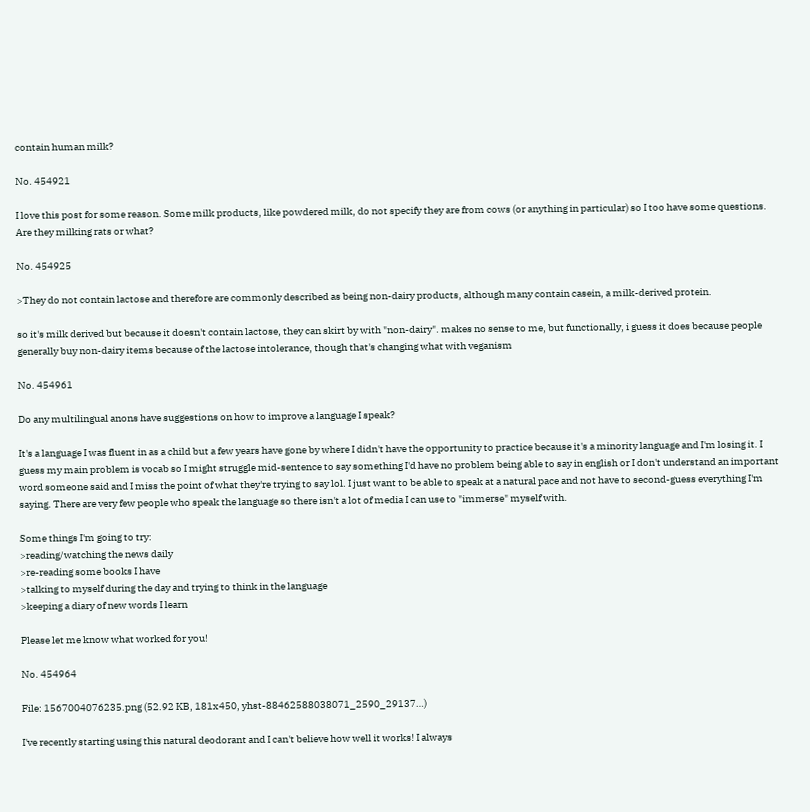contain human milk?

No. 454921

I love this post for some reason. Some milk products, like powdered milk, do not specify they are from cows (or anything in particular) so I too have some questions. Are they milking rats or what?

No. 454925

>They do not contain lactose and therefore are commonly described as being non-dairy products, although many contain casein, a milk-derived protein.

so it's milk derived but because it doesn't contain lactose, they can skirt by with "non-dairy". makes no sense to me, but functionally, i guess it does because people generally buy non-dairy items because of the lactose intolerance, though that's changing what with veganism

No. 454961

Do any multilingual anons have suggestions on how to improve a language I speak?

It's a language I was fluent in as a child but a few years have gone by where I didn't have the opportunity to practice because it's a minority language and I'm losing it. I guess my main problem is vocab so I might struggle mid-sentence to say something I'd have no problem being able to say in english or I don't understand an important word someone said and I miss the point of what they're trying to say lol. I just want to be able to speak at a natural pace and not have to second-guess everything I'm saying. There are very few people who speak the language so there isn't a lot of media I can use to "immerse" myself with.

Some things I'm going to try:
>reading/watching the news daily
>re-reading some books I have
>talking to myself during the day and trying to think in the language
>keeping a diary of new words I learn

Please let me know what worked for you!

No. 454964

File: 1567004076235.png (52.92 KB, 181x450, yhst-88462588038071_2590_29137…)

I've recently starting using this natural deodorant and I can't believe how well it works! I always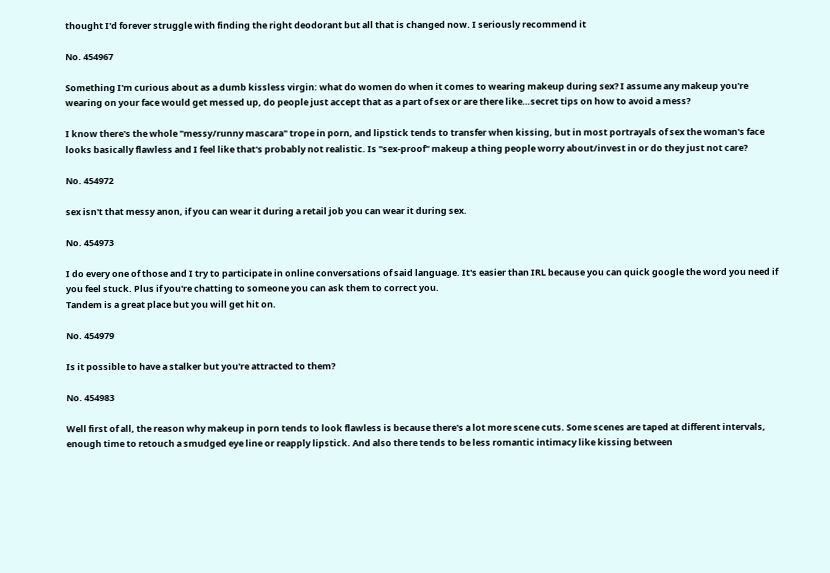thought I'd forever struggle with finding the right deodorant but all that is changed now. I seriously recommend it

No. 454967

Something I'm curious about as a dumb kissless virgin: what do women do when it comes to wearing makeup during sex? I assume any makeup you're wearing on your face would get messed up, do people just accept that as a part of sex or are there like…secret tips on how to avoid a mess?

I know there's the whole "messy/runny mascara" trope in porn, and lipstick tends to transfer when kissing, but in most portrayals of sex the woman's face looks basically flawless and I feel like that's probably not realistic. Is "sex-proof" makeup a thing people worry about/invest in or do they just not care?

No. 454972

sex isn't that messy anon, if you can wear it during a retail job you can wear it during sex.

No. 454973

I do every one of those and I try to participate in online conversations of said language. It's easier than IRL because you can quick google the word you need if you feel stuck. Plus if you're chatting to someone you can ask them to correct you.
Tandem is a great place but you will get hit on.

No. 454979

Is it possible to have a stalker but you're attracted to them?

No. 454983

Well first of all, the reason why makeup in porn tends to look flawless is because there's a lot more scene cuts. Some scenes are taped at different intervals, enough time to retouch a smudged eye line or reapply lipstick. And also there tends to be less romantic intimacy like kissing between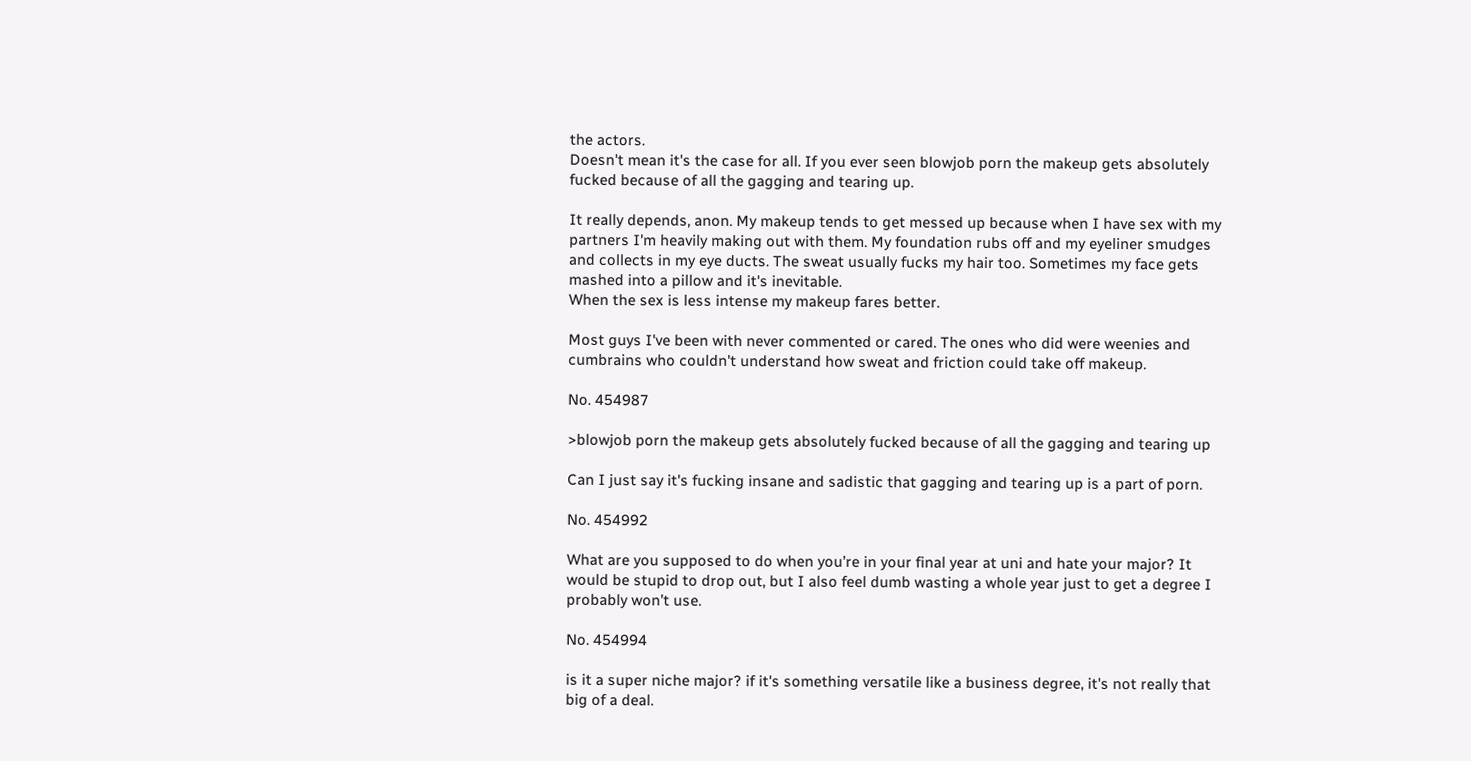the actors.
Doesn't mean it's the case for all. If you ever seen blowjob porn the makeup gets absolutely fucked because of all the gagging and tearing up.

It really depends, anon. My makeup tends to get messed up because when I have sex with my partners I'm heavily making out with them. My foundation rubs off and my eyeliner smudges and collects in my eye ducts. The sweat usually fucks my hair too. Sometimes my face gets mashed into a pillow and it's inevitable.
When the sex is less intense my makeup fares better.

Most guys I've been with never commented or cared. The ones who did were weenies and cumbrains who couldn't understand how sweat and friction could take off makeup.

No. 454987

>blowjob porn the makeup gets absolutely fucked because of all the gagging and tearing up

Can I just say it's fucking insane and sadistic that gagging and tearing up is a part of porn.

No. 454992

What are you supposed to do when you’re in your final year at uni and hate your major? It would be stupid to drop out, but I also feel dumb wasting a whole year just to get a degree I probably won’t use.

No. 454994

is it a super niche major? if it's something versatile like a business degree, it's not really that big of a deal.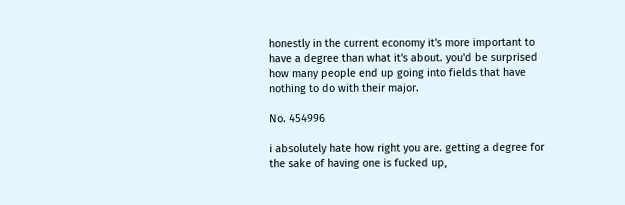honestly in the current economy it's more important to have a degree than what it's about. you'd be surprised how many people end up going into fields that have nothing to do with their major.

No. 454996

i absolutely hate how right you are. getting a degree for the sake of having one is fucked up,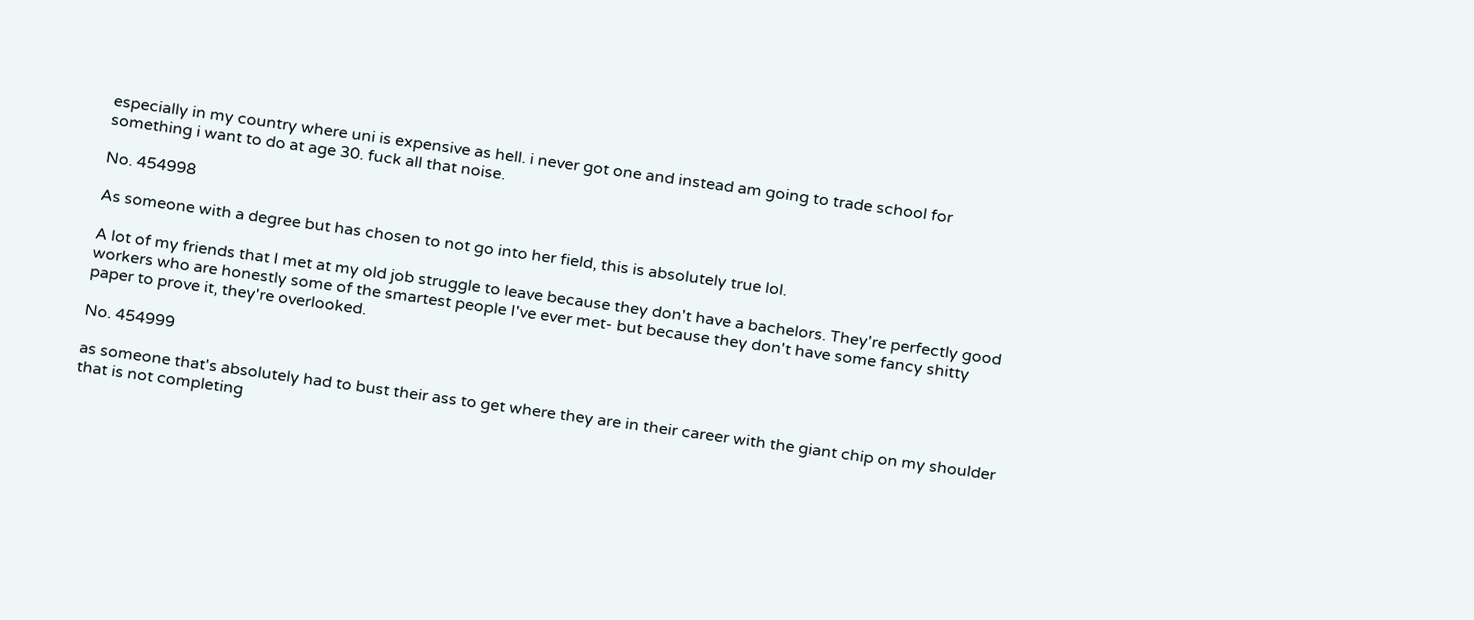especially in my country where uni is expensive as hell. i never got one and instead am going to trade school for something i want to do at age 30. fuck all that noise.

No. 454998

As someone with a degree but has chosen to not go into her field, this is absolutely true lol.

A lot of my friends that I met at my old job struggle to leave because they don't have a bachelors. They're perfectly good workers who are honestly some of the smartest people I've ever met- but because they don't have some fancy shitty paper to prove it, they're overlooked.

No. 454999

as someone that's absolutely had to bust their ass to get where they are in their career with the giant chip on my shoulder that is not completing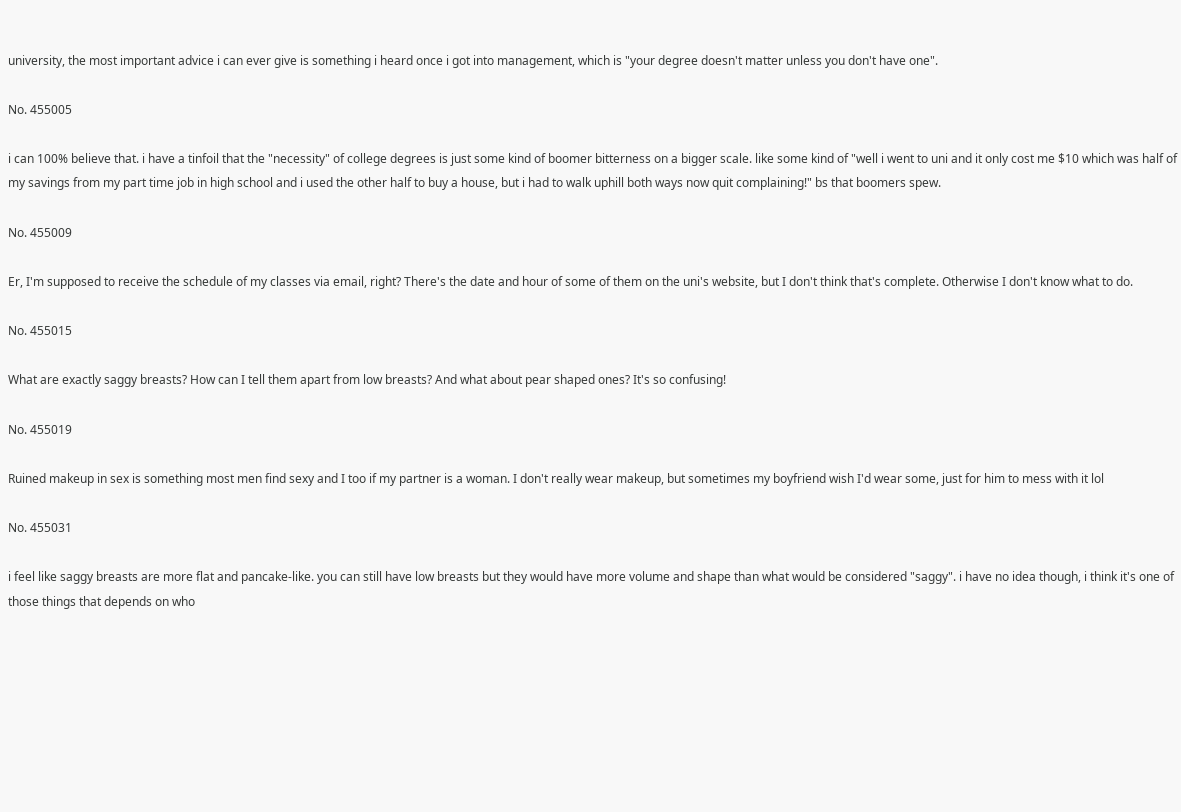university, the most important advice i can ever give is something i heard once i got into management, which is "your degree doesn't matter unless you don't have one".

No. 455005

i can 100% believe that. i have a tinfoil that the "necessity" of college degrees is just some kind of boomer bitterness on a bigger scale. like some kind of "well i went to uni and it only cost me $10 which was half of my savings from my part time job in high school and i used the other half to buy a house, but i had to walk uphill both ways now quit complaining!" bs that boomers spew.

No. 455009

Er, I'm supposed to receive the schedule of my classes via email, right? There's the date and hour of some of them on the uni's website, but I don't think that's complete. Otherwise I don't know what to do.

No. 455015

What are exactly saggy breasts? How can I tell them apart from low breasts? And what about pear shaped ones? It's so confusing!

No. 455019

Ruined makeup in sex is something most men find sexy and I too if my partner is a woman. I don't really wear makeup, but sometimes my boyfriend wish I'd wear some, just for him to mess with it lol

No. 455031

i feel like saggy breasts are more flat and pancake-like. you can still have low breasts but they would have more volume and shape than what would be considered "saggy". i have no idea though, i think it's one of those things that depends on who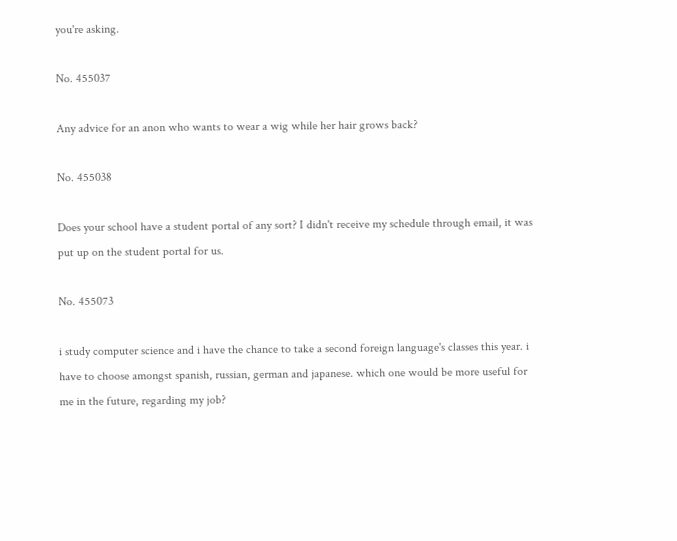you're asking.

No. 455037

Any advice for an anon who wants to wear a wig while her hair grows back?

No. 455038

Does your school have a student portal of any sort? I didn't receive my schedule through email, it was put up on the student portal for us.

No. 455073

i study computer science and i have the chance to take a second foreign language's classes this year. i have to choose amongst spanish, russian, german and japanese. which one would be more useful for me in the future, regarding my job?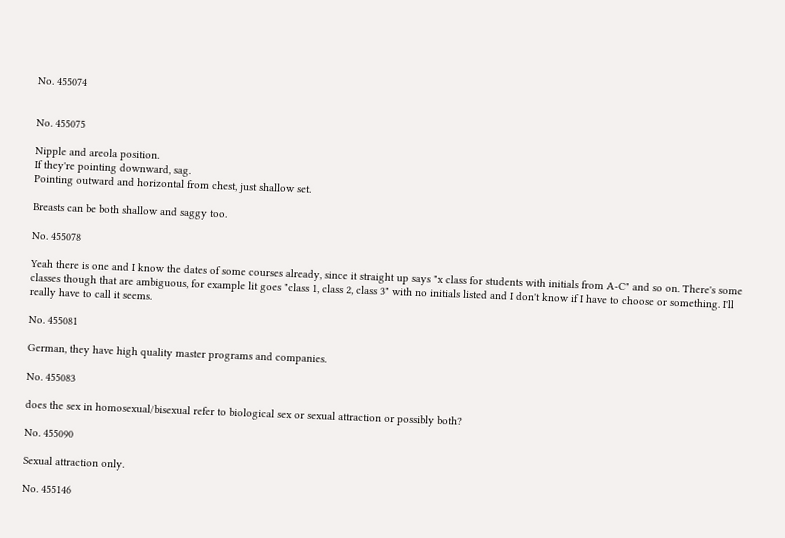No. 455074


No. 455075

Nipple and areola position.
If they're pointing downward, sag.
Pointing outward and horizontal from chest, just shallow set.

Breasts can be both shallow and saggy too.

No. 455078

Yeah there is one and I know the dates of some courses already, since it straight up says "x class for students with initials from A-C" and so on. There's some classes though that are ambiguous, for example lit goes "class 1, class 2, class 3" with no initials listed and I don't know if I have to choose or something. I'll really have to call it seems.

No. 455081

German, they have high quality master programs and companies.

No. 455083

does the sex in homosexual/bisexual refer to biological sex or sexual attraction or possibly both?

No. 455090

Sexual attraction only.

No. 455146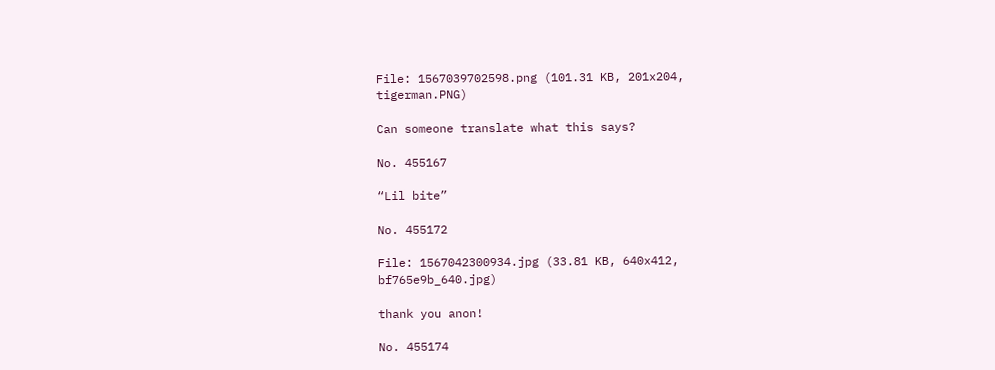File: 1567039702598.png (101.31 KB, 201x204, tigerman.PNG)

Can someone translate what this says?

No. 455167

“Lil bite”

No. 455172

File: 1567042300934.jpg (33.81 KB, 640x412, bf765e9b_640.jpg)

thank you anon!

No. 455174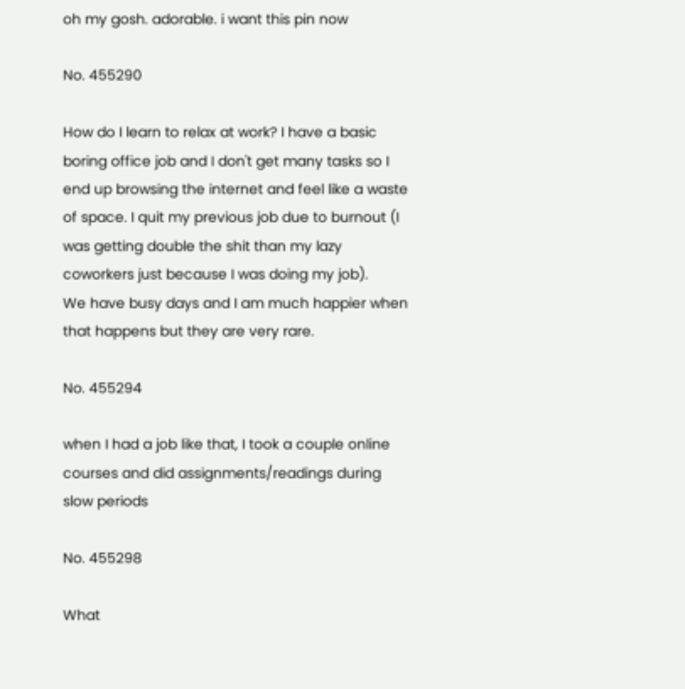oh my gosh. adorable. i want this pin now

No. 455290

How do I learn to relax at work? I have a basic boring office job and I don't get many tasks so I end up browsing the internet and feel like a waste of space. I quit my previous job due to burnout (I was getting double the shit than my lazy coworkers just because I was doing my job).
We have busy days and I am much happier when that happens but they are very rare.

No. 455294

when I had a job like that, I took a couple online courses and did assignments/readings during slow periods

No. 455298

What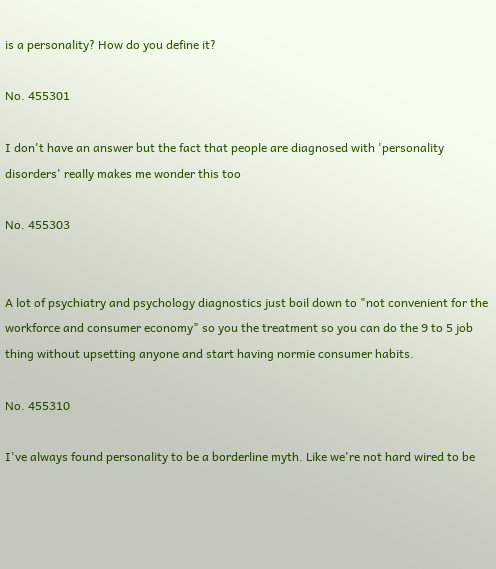is a personality? How do you define it?

No. 455301

I don't have an answer but the fact that people are diagnosed with 'personality disorders' really makes me wonder this too

No. 455303


A lot of psychiatry and psychology diagnostics just boil down to "not convenient for the workforce and consumer economy" so you the treatment so you can do the 9 to 5 job thing without upsetting anyone and start having normie consumer habits.

No. 455310

I've always found personality to be a borderline myth. Like we're not hard wired to be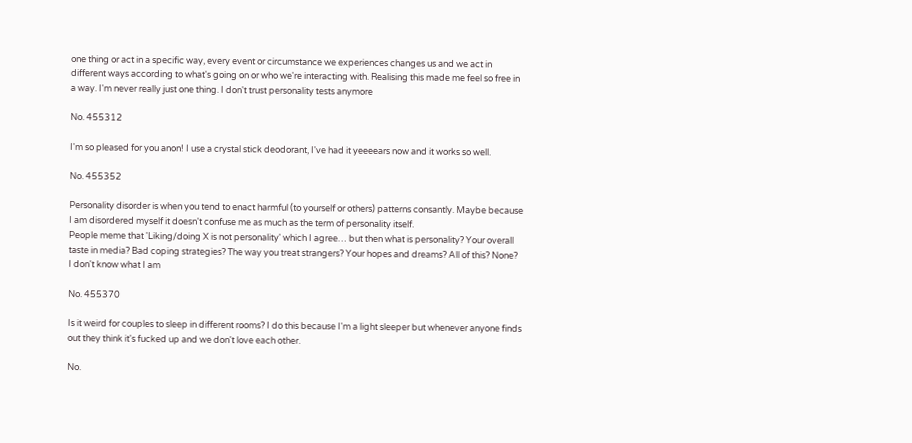one thing or act in a specific way, every event or circumstance we experiences changes us and we act in different ways according to what's going on or who we're interacting with. Realising this made me feel so free in a way. I'm never really just one thing. I don't trust personality tests anymore

No. 455312

I'm so pleased for you anon! I use a crystal stick deodorant, I've had it yeeeears now and it works so well.

No. 455352

Personality disorder is when you tend to enact harmful (to yourself or others) patterns consantly. Maybe because I am disordered myself it doesn't confuse me as much as the term of personality itself.
People meme that 'Liking/doing X is not personality' which I agree… but then what is personality? Your overall taste in media? Bad coping strategies? The way you treat strangers? Your hopes and dreams? All of this? None?
I don't know what I am

No. 455370

Is it weird for couples to sleep in different rooms? I do this because I'm a light sleeper but whenever anyone finds out they think it's fucked up and we don't love each other.

No.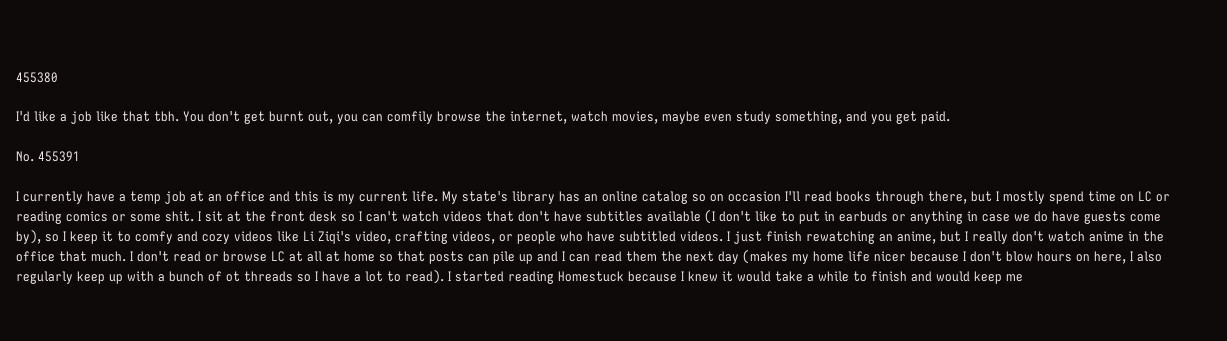455380

I'd like a job like that tbh. You don't get burnt out, you can comfily browse the internet, watch movies, maybe even study something, and you get paid.

No. 455391

I currently have a temp job at an office and this is my current life. My state's library has an online catalog so on occasion I'll read books through there, but I mostly spend time on LC or reading comics or some shit. I sit at the front desk so I can't watch videos that don't have subtitles available (I don't like to put in earbuds or anything in case we do have guests come by), so I keep it to comfy and cozy videos like Li Ziqi's video, crafting videos, or people who have subtitled videos. I just finish rewatching an anime, but I really don't watch anime in the office that much. I don't read or browse LC at all at home so that posts can pile up and I can read them the next day (makes my home life nicer because I don't blow hours on here, I also regularly keep up with a bunch of ot threads so I have a lot to read). I started reading Homestuck because I knew it would take a while to finish and would keep me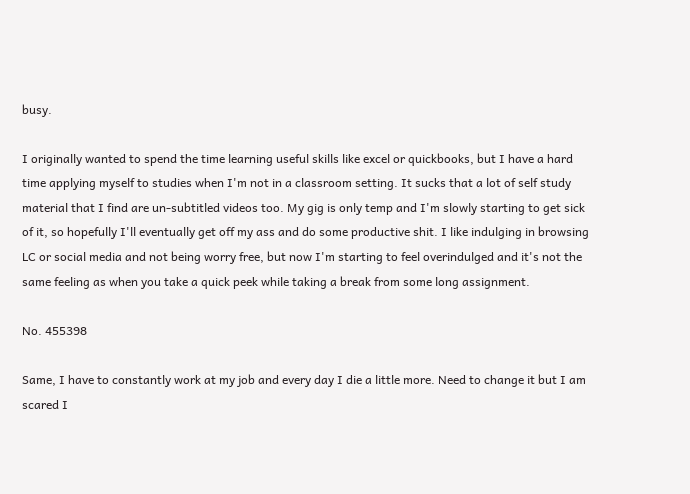busy.

I originally wanted to spend the time learning useful skills like excel or quickbooks, but I have a hard time applying myself to studies when I'm not in a classroom setting. It sucks that a lot of self study material that I find are un-subtitled videos too. My gig is only temp and I'm slowly starting to get sick of it, so hopefully I'll eventually get off my ass and do some productive shit. I like indulging in browsing LC or social media and not being worry free, but now I'm starting to feel overindulged and it's not the same feeling as when you take a quick peek while taking a break from some long assignment.

No. 455398

Same, I have to constantly work at my job and every day I die a little more. Need to change it but I am scared I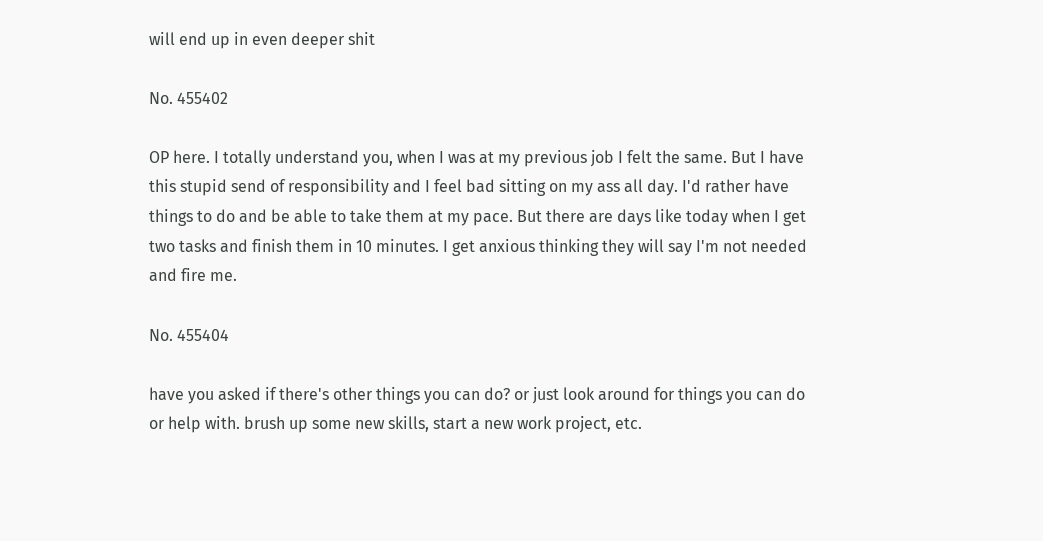will end up in even deeper shit

No. 455402

OP here. I totally understand you, when I was at my previous job I felt the same. But I have this stupid send of responsibility and I feel bad sitting on my ass all day. I'd rather have things to do and be able to take them at my pace. But there are days like today when I get two tasks and finish them in 10 minutes. I get anxious thinking they will say I'm not needed and fire me.

No. 455404

have you asked if there's other things you can do? or just look around for things you can do or help with. brush up some new skills, start a new work project, etc.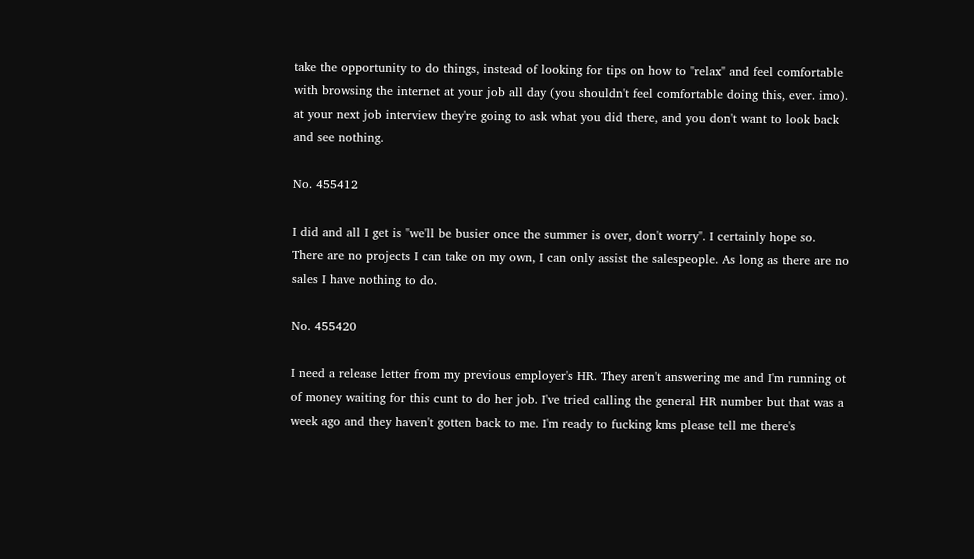take the opportunity to do things, instead of looking for tips on how to "relax" and feel comfortable with browsing the internet at your job all day (you shouldn't feel comfortable doing this, ever. imo). at your next job interview they're going to ask what you did there, and you don't want to look back and see nothing.

No. 455412

I did and all I get is "we'll be busier once the summer is over, don't worry". I certainly hope so.
There are no projects I can take on my own, I can only assist the salespeople. As long as there are no sales I have nothing to do.

No. 455420

I need a release letter from my previous employer's HR. They aren't answering me and I'm running ot of money waiting for this cunt to do her job. I've tried calling the general HR number but that was a week ago and they haven't gotten back to me. I'm ready to fucking kms please tell me there's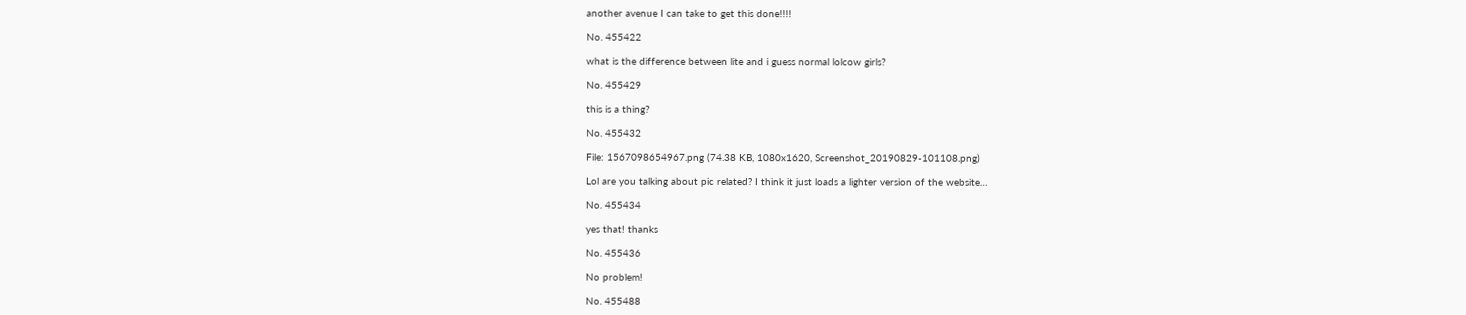another avenue I can take to get this done!!!!

No. 455422

what is the difference between lite and i guess normal lolcow girls?

No. 455429

this is a thing?

No. 455432

File: 1567098654967.png (74.38 KB, 1080x1620, Screenshot_20190829-101108.png)

Lol are you talking about pic related? I think it just loads a lighter version of the website…

No. 455434

yes that! thanks

No. 455436

No problem!

No. 455488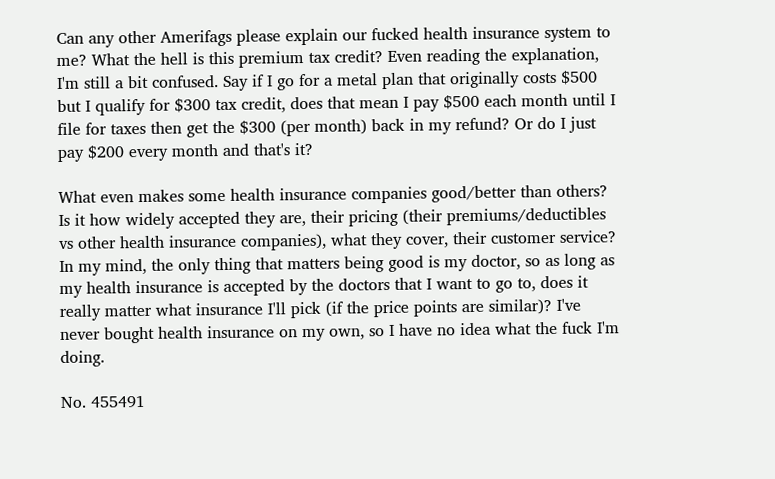Can any other Amerifags please explain our fucked health insurance system to me? What the hell is this premium tax credit? Even reading the explanation, I'm still a bit confused. Say if I go for a metal plan that originally costs $500 but I qualify for $300 tax credit, does that mean I pay $500 each month until I file for taxes then get the $300 (per month) back in my refund? Or do I just pay $200 every month and that's it?

What even makes some health insurance companies good/better than others? Is it how widely accepted they are, their pricing (their premiums/deductibles vs other health insurance companies), what they cover, their customer service? In my mind, the only thing that matters being good is my doctor, so as long as my health insurance is accepted by the doctors that I want to go to, does it really matter what insurance I'll pick (if the price points are similar)? I've never bought health insurance on my own, so I have no idea what the fuck I'm doing.

No. 455491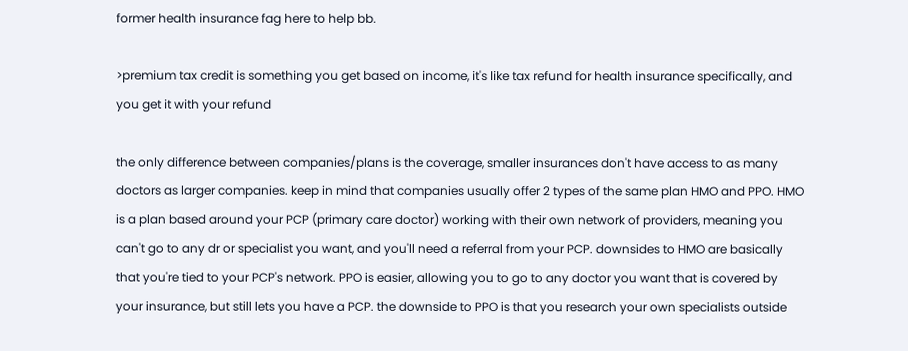former health insurance fag here to help bb.

>premium tax credit is something you get based on income, it's like tax refund for health insurance specifically, and you get it with your refund

the only difference between companies/plans is the coverage, smaller insurances don't have access to as many doctors as larger companies. keep in mind that companies usually offer 2 types of the same plan HMO and PPO. HMO is a plan based around your PCP (primary care doctor) working with their own network of providers, meaning you can't go to any dr or specialist you want, and you'll need a referral from your PCP. downsides to HMO are basically that you're tied to your PCP's network. PPO is easier, allowing you to go to any doctor you want that is covered by your insurance, but still lets you have a PCP. the downside to PPO is that you research your own specialists outside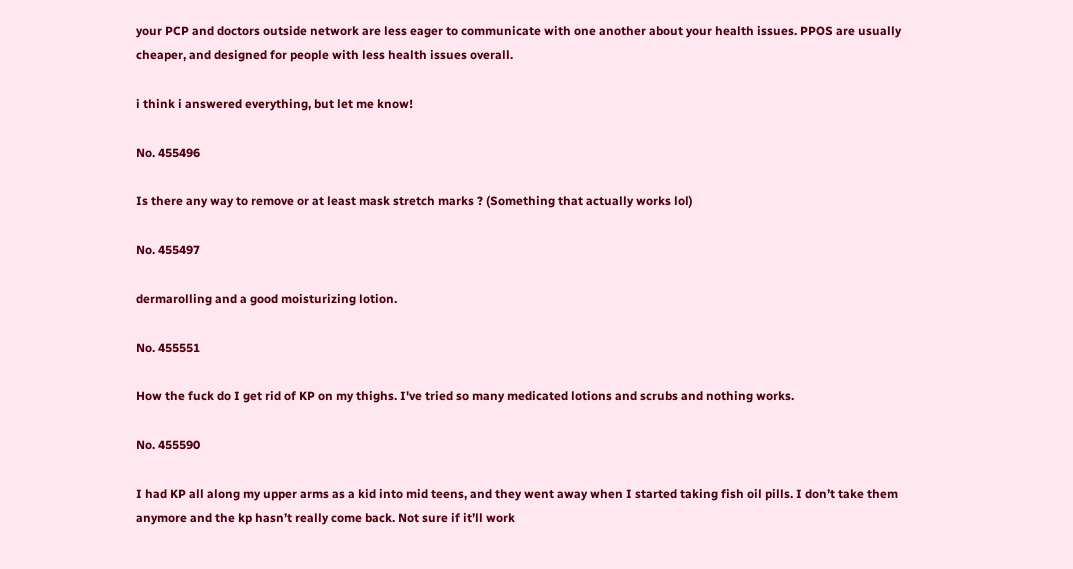your PCP and doctors outside network are less eager to communicate with one another about your health issues. PPOS are usually cheaper, and designed for people with less health issues overall.

i think i answered everything, but let me know!

No. 455496

Is there any way to remove or at least mask stretch marks ? (Something that actually works lol)

No. 455497

dermarolling and a good moisturizing lotion.

No. 455551

How the fuck do I get rid of KP on my thighs. I've tried so many medicated lotions and scrubs and nothing works.

No. 455590

I had KP all along my upper arms as a kid into mid teens, and they went away when I started taking fish oil pills. I don’t take them anymore and the kp hasn’t really come back. Not sure if it’ll work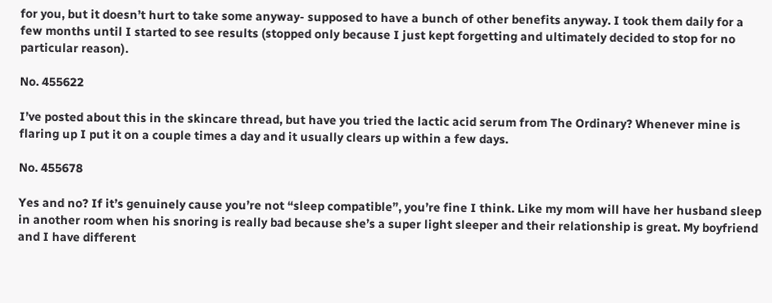for you, but it doesn’t hurt to take some anyway- supposed to have a bunch of other benefits anyway. I took them daily for a few months until I started to see results (stopped only because I just kept forgetting and ultimately decided to stop for no particular reason).

No. 455622

I’ve posted about this in the skincare thread, but have you tried the lactic acid serum from The Ordinary? Whenever mine is flaring up I put it on a couple times a day and it usually clears up within a few days.

No. 455678

Yes and no? If it’s genuinely cause you’re not “sleep compatible”, you’re fine I think. Like my mom will have her husband sleep in another room when his snoring is really bad because she’s a super light sleeper and their relationship is great. My boyfriend and I have different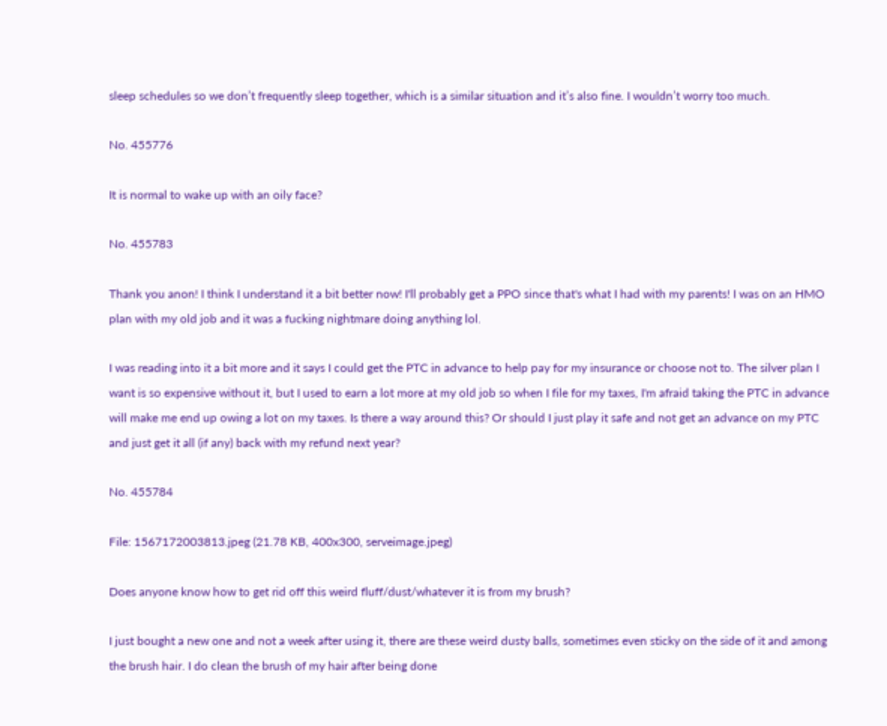sleep schedules so we don’t frequently sleep together, which is a similar situation and it’s also fine. I wouldn’t worry too much.

No. 455776

It is normal to wake up with an oily face?

No. 455783

Thank you anon! I think I understand it a bit better now! I'll probably get a PPO since that's what I had with my parents! I was on an HMO plan with my old job and it was a fucking nightmare doing anything lol.

I was reading into it a bit more and it says I could get the PTC in advance to help pay for my insurance or choose not to. The silver plan I want is so expensive without it, but I used to earn a lot more at my old job so when I file for my taxes, I'm afraid taking the PTC in advance will make me end up owing a lot on my taxes. Is there a way around this? Or should I just play it safe and not get an advance on my PTC and just get it all (if any) back with my refund next year?

No. 455784

File: 1567172003813.jpeg (21.78 KB, 400x300, serveimage.jpeg)

Does anyone know how to get rid off this weird fluff/dust/whatever it is from my brush?

I just bought a new one and not a week after using it, there are these weird dusty balls, sometimes even sticky on the side of it and among the brush hair. I do clean the brush of my hair after being done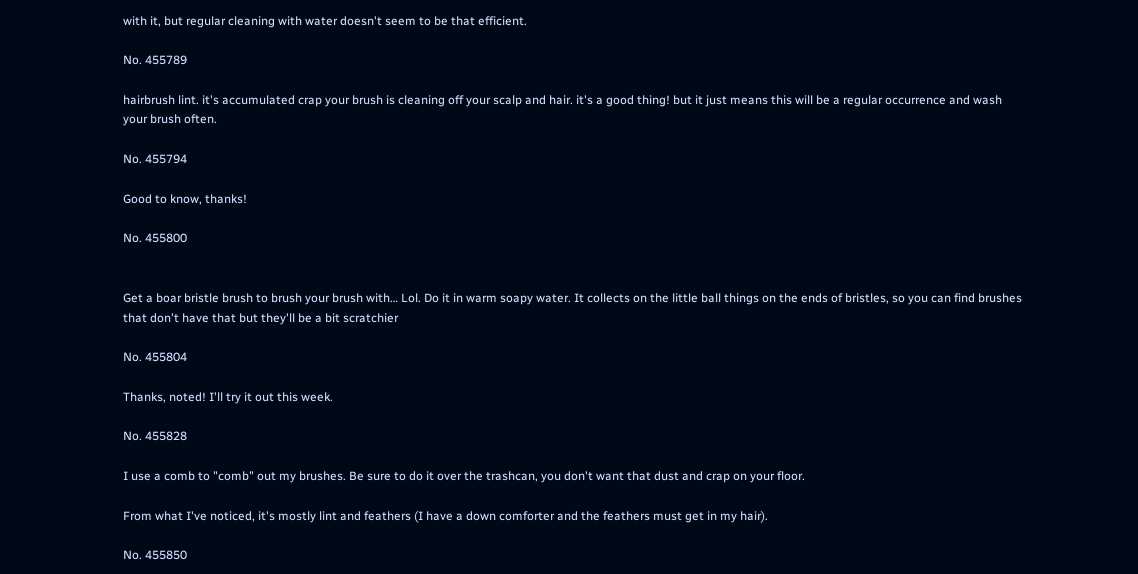with it, but regular cleaning with water doesn't seem to be that efficient.

No. 455789

hairbrush lint. it's accumulated crap your brush is cleaning off your scalp and hair. it's a good thing! but it just means this will be a regular occurrence and wash your brush often.

No. 455794

Good to know, thanks!

No. 455800


Get a boar bristle brush to brush your brush with… Lol. Do it in warm soapy water. It collects on the little ball things on the ends of bristles, so you can find brushes that don't have that but they'll be a bit scratchier

No. 455804

Thanks, noted! I'll try it out this week.

No. 455828

I use a comb to "comb" out my brushes. Be sure to do it over the trashcan, you don't want that dust and crap on your floor.

From what I've noticed, it's mostly lint and feathers (I have a down comforter and the feathers must get in my hair).

No. 455850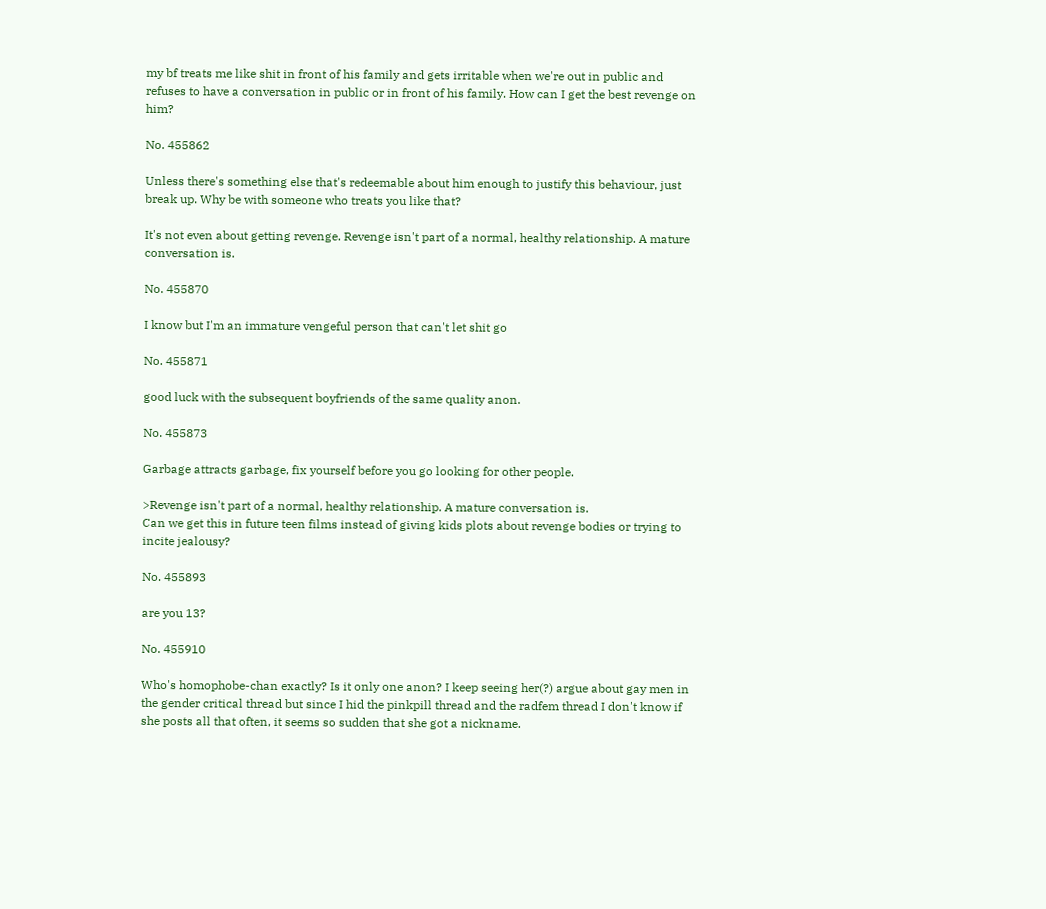my bf treats me like shit in front of his family and gets irritable when we're out in public and refuses to have a conversation in public or in front of his family. How can I get the best revenge on him?

No. 455862

Unless there's something else that's redeemable about him enough to justify this behaviour, just break up. Why be with someone who treats you like that?

It's not even about getting revenge. Revenge isn't part of a normal, healthy relationship. A mature conversation is.

No. 455870

I know but I'm an immature vengeful person that can't let shit go

No. 455871

good luck with the subsequent boyfriends of the same quality anon.

No. 455873

Garbage attracts garbage, fix yourself before you go looking for other people.

>Revenge isn't part of a normal, healthy relationship. A mature conversation is.
Can we get this in future teen films instead of giving kids plots about revenge bodies or trying to incite jealousy?

No. 455893

are you 13?

No. 455910

Who's homophobe-chan exactly? Is it only one anon? I keep seeing her(?) argue about gay men in the gender critical thread but since I hid the pinkpill thread and the radfem thread I don't know if she posts all that often, it seems so sudden that she got a nickname.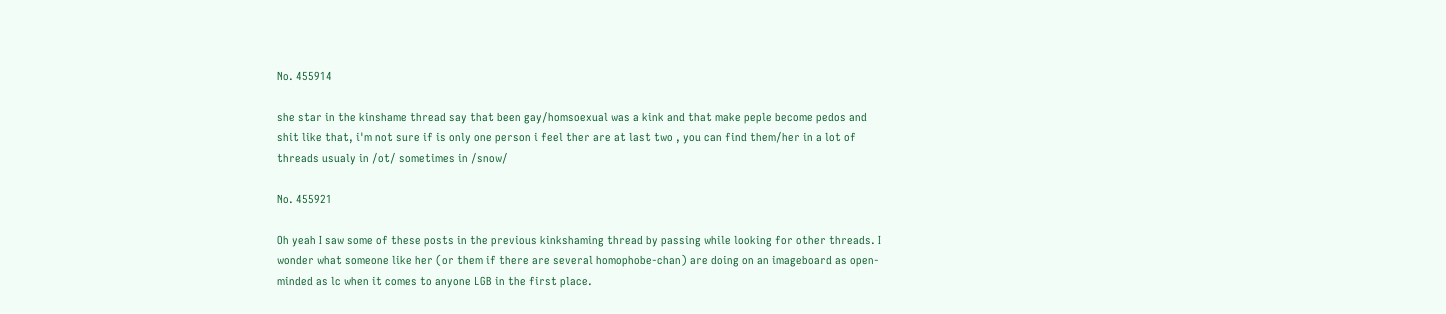No. 455914

she star in the kinshame thread say that been gay/homsoexual was a kink and that make peple become pedos and shit like that, i'm not sure if is only one person i feel ther are at last two , you can find them/her in a lot of threads usualy in /ot/ sometimes in /snow/

No. 455921

Oh yeah I saw some of these posts in the previous kinkshaming thread by passing while looking for other threads. I wonder what someone like her (or them if there are several homophobe-chan) are doing on an imageboard as open-minded as lc when it comes to anyone LGB in the first place.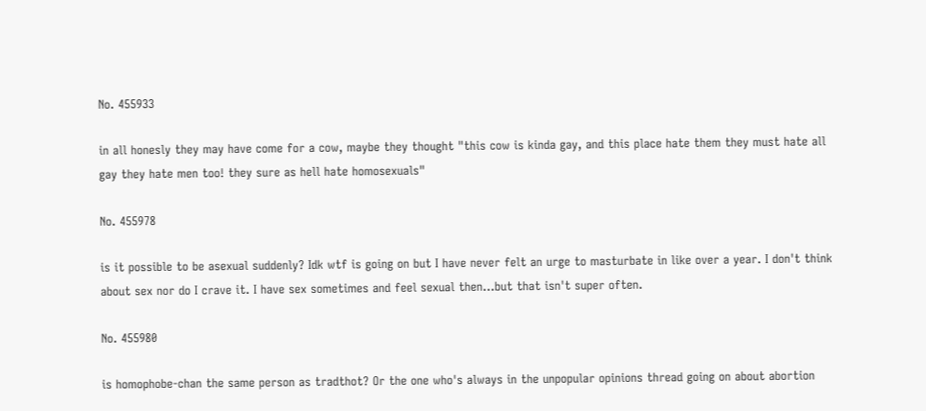No. 455933

in all honesly they may have come for a cow, maybe they thought "this cow is kinda gay, and this place hate them they must hate all gay they hate men too! they sure as hell hate homosexuals"

No. 455978

is it possible to be asexual suddenly? Idk wtf is going on but I have never felt an urge to masturbate in like over a year. I don't think about sex nor do I crave it. I have sex sometimes and feel sexual then…but that isn't super often.

No. 455980

is homophobe-chan the same person as tradthot? Or the one who's always in the unpopular opinions thread going on about abortion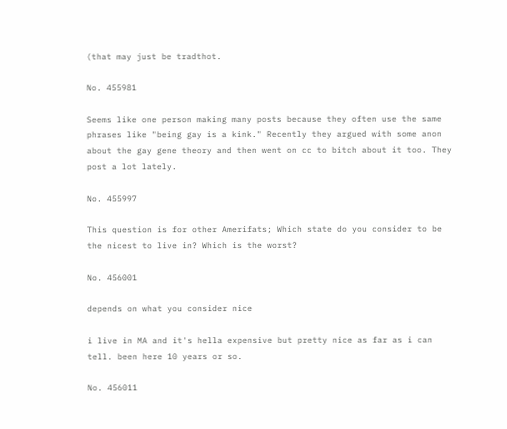(that may just be tradthot.

No. 455981

Seems like one person making many posts because they often use the same phrases like "being gay is a kink." Recently they argued with some anon about the gay gene theory and then went on cc to bitch about it too. They post a lot lately.

No. 455997

This question is for other Amerifats; Which state do you consider to be the nicest to live in? Which is the worst?

No. 456001

depends on what you consider nice

i live in MA and it's hella expensive but pretty nice as far as i can tell. been here 10 years or so.

No. 456011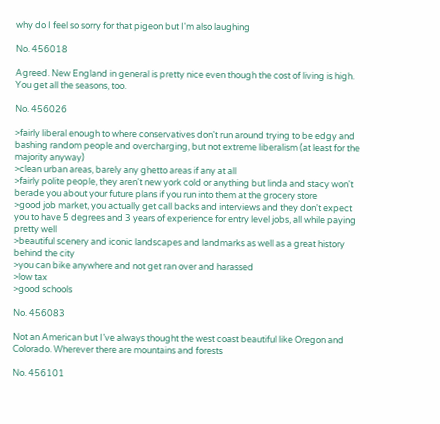why do I feel so sorry for that pigeon but I'm also laughing

No. 456018

Agreed. New England in general is pretty nice even though the cost of living is high. You get all the seasons, too.

No. 456026

>fairly liberal enough to where conservatives don't run around trying to be edgy and bashing random people and overcharging, but not extreme liberalism (at least for the majority anyway)
>clean urban areas, barely any ghetto areas if any at all
>fairly polite people, they aren't new york cold or anything but linda and stacy won't berade you about your future plans if you run into them at the grocery store
>good job market, you actually get call backs and interviews and they don't expect you to have 5 degrees and 3 years of experience for entry level jobs, all while paying pretty well
>beautiful scenery and iconic landscapes and landmarks as well as a great history behind the city
>you can bike anywhere and not get ran over and harassed
>low tax
>good schools

No. 456083

Not an American but I’ve always thought the west coast beautiful like Oregon and Colorado. Wherever there are mountains and forests

No. 456101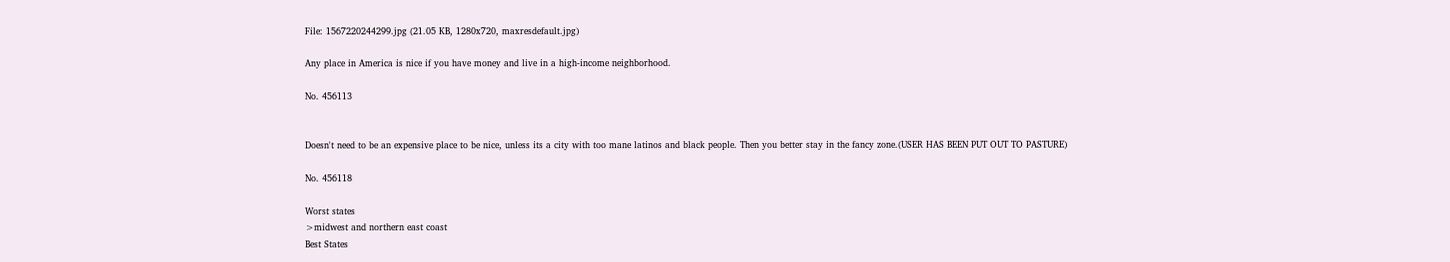File: 1567220244299.jpg (21.05 KB, 1280x720, maxresdefault.jpg)

Any place in America is nice if you have money and live in a high-income neighborhood.

No. 456113


Doesn't need to be an expensive place to be nice, unless its a city with too mane latinos and black people. Then you better stay in the fancy zone.(USER HAS BEEN PUT OUT TO PASTURE)

No. 456118

Worst states
>midwest and northern east coast
Best States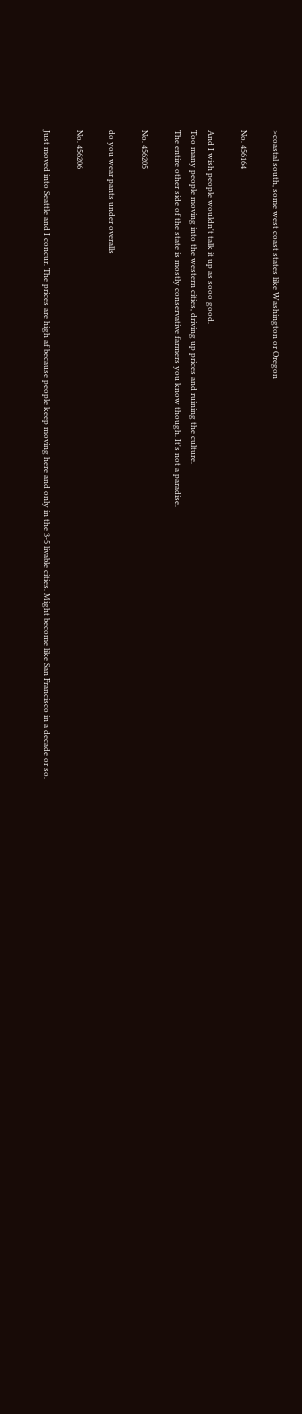>coastal south, some west coast states like Washington or Oregon

No. 456164

And I wish people wouldn't talk it up as sooo good.
Too many people moving into the western cities, driving up prices and ruining the culture.
The entire other side of the state is mostly conservative farmers you know though. It's not a paradise.

No. 456205

do you wear pants under overalls

No. 456206

Just moved into Seattle and I concur. The prices are high af because people keep moving here and only in the 3-5 livable cities. Might become like San Francisco in a decade or so.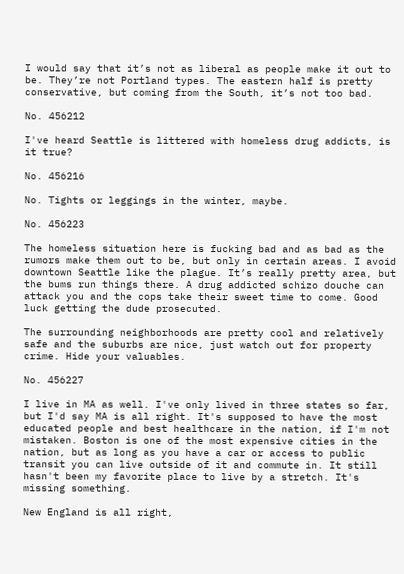I would say that it’s not as liberal as people make it out to be. They’re not Portland types. The eastern half is pretty conservative, but coming from the South, it’s not too bad.

No. 456212

I've heard Seattle is littered with homeless drug addicts, is it true?

No. 456216

No. Tights or leggings in the winter, maybe.

No. 456223

The homeless situation here is fucking bad and as bad as the rumors make them out to be, but only in certain areas. I avoid downtown Seattle like the plague. It’s really pretty area, but the bums run things there. A drug addicted schizo douche can attack you and the cops take their sweet time to come. Good luck getting the dude prosecuted.

The surrounding neighborhoods are pretty cool and relatively safe and the suburbs are nice, just watch out for property crime. Hide your valuables.

No. 456227

I live in MA as well. I've only lived in three states so far, but I'd say MA is all right. It's supposed to have the most educated people and best healthcare in the nation, if I'm not mistaken. Boston is one of the most expensive cities in the nation, but as long as you have a car or access to public transit you can live outside of it and commute in. It still hasn't been my favorite place to live by a stretch. It's missing something.

New England is all right,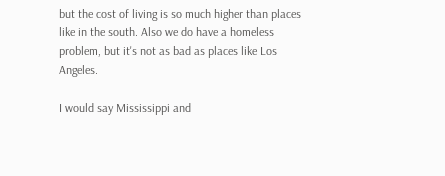but the cost of living is so much higher than places like in the south. Also we do have a homeless problem, but it's not as bad as places like Los Angeles.

I would say Mississippi and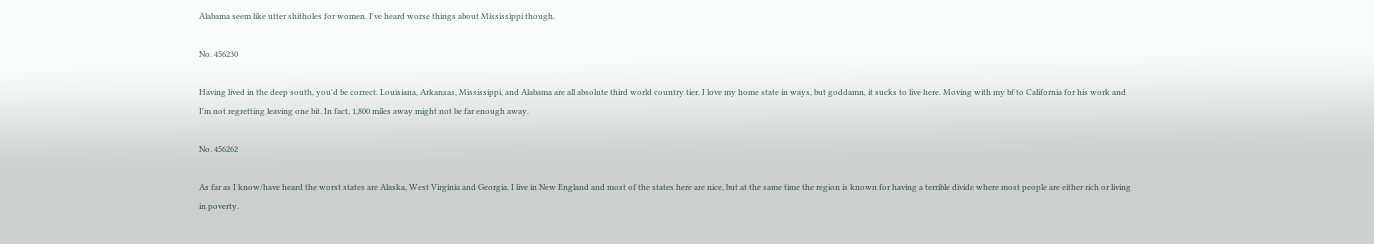Alabama seem like utter shitholes for women. I've heard worse things about Mississippi though.

No. 456230

Having lived in the deep south, you'd be correct. Louisiana, Arkansas, Mississippi, and Alabama are all absolute third world country tier. I love my home state in ways, but goddamn, it sucks to live here. Moving with my bf to California for his work and I'm not regretting leaving one bit. In fact, 1,800 miles away might not be far enough away.

No. 456262

As far as I know/have heard the worst states are Alaska, West Virginia and Georgia. I live in New England and most of the states here are nice, but at the same time the region is known for having a terrible divide where most people are either rich or living in poverty.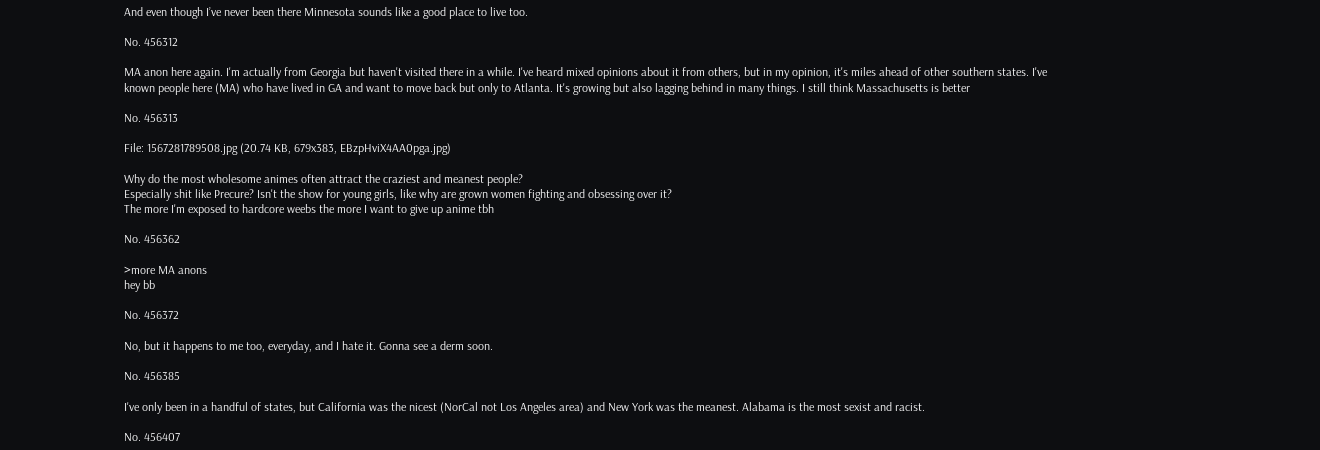And even though I’ve never been there Minnesota sounds like a good place to live too.

No. 456312

MA anon here again. I'm actually from Georgia but haven't visited there in a while. I've heard mixed opinions about it from others, but in my opinion, it's miles ahead of other southern states. I've known people here (MA) who have lived in GA and want to move back but only to Atlanta. It's growing but also lagging behind in many things. I still think Massachusetts is better

No. 456313

File: 1567281789508.jpg (20.74 KB, 679x383, EBzpHviX4AA0pga.jpg)

Why do the most wholesome animes often attract the craziest and meanest people?
Especially shit like Precure? Isn't the show for young girls, like why are grown women fighting and obsessing over it?
The more I'm exposed to hardcore weebs the more I want to give up anime tbh

No. 456362

>more MA anons
hey bb

No. 456372

No, but it happens to me too, everyday, and I hate it. Gonna see a derm soon.

No. 456385

I've only been in a handful of states, but California was the nicest (NorCal not Los Angeles area) and New York was the meanest. Alabama is the most sexist and racist.

No. 456407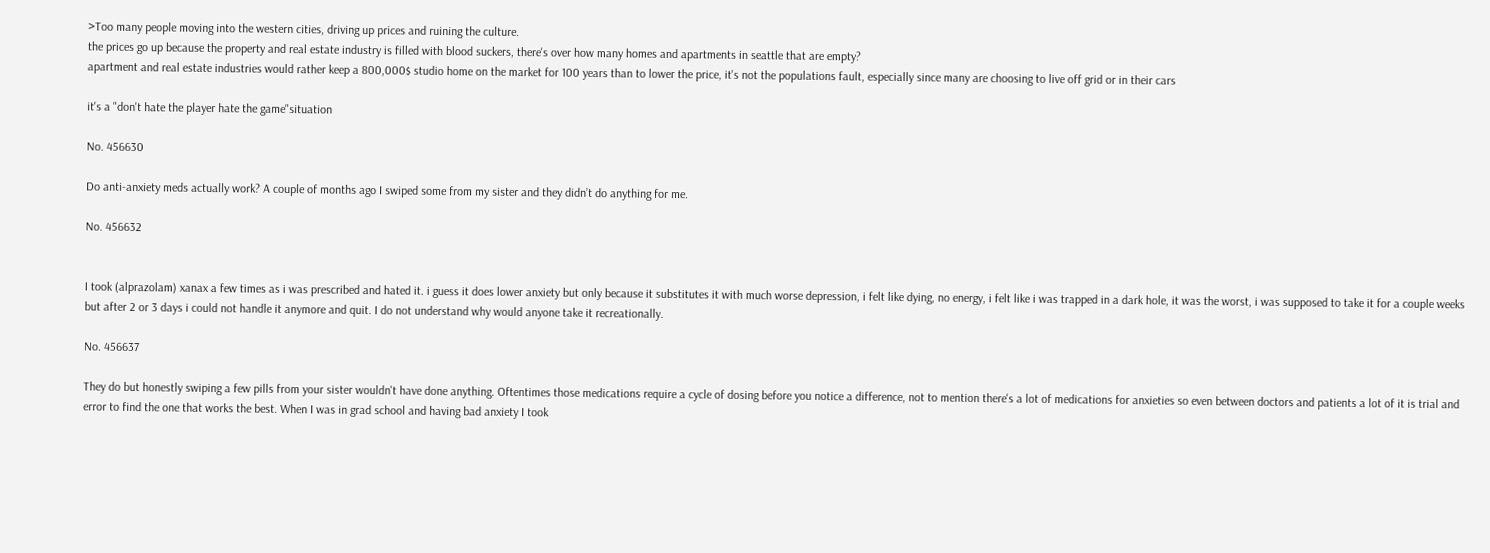>Too many people moving into the western cities, driving up prices and ruining the culture.
the prices go up because the property and real estate industry is filled with blood suckers, there's over how many homes and apartments in seattle that are empty?
apartment and real estate industries would rather keep a 800,000$ studio home on the market for 100 years than to lower the price, it's not the populations fault, especially since many are choosing to live off grid or in their cars

it's a "don't hate the player hate the game"situation

No. 456630

Do anti-anxiety meds actually work? A couple of months ago I swiped some from my sister and they didn’t do anything for me.

No. 456632


I took (alprazolam) xanax a few times as i was prescribed and hated it. i guess it does lower anxiety but only because it substitutes it with much worse depression, i felt like dying, no energy, i felt like i was trapped in a dark hole, it was the worst, i was supposed to take it for a couple weeks but after 2 or 3 days i could not handle it anymore and quit. I do not understand why would anyone take it recreationally.

No. 456637

They do but honestly swiping a few pills from your sister wouldn't have done anything. Oftentimes those medications require a cycle of dosing before you notice a difference, not to mention there's a lot of medications for anxieties so even between doctors and patients a lot of it is trial and error to find the one that works the best. When I was in grad school and having bad anxiety I took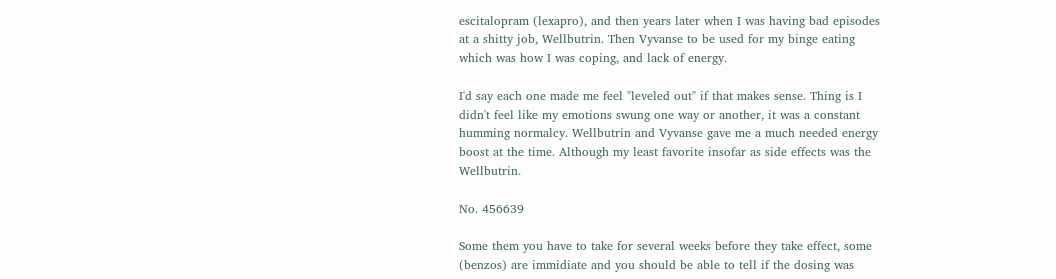escitalopram (lexapro), and then years later when I was having bad episodes at a shitty job, Wellbutrin. Then Vyvanse to be used for my binge eating which was how I was coping, and lack of energy.

I'd say each one made me feel "leveled out" if that makes sense. Thing is I didn't feel like my emotions swung one way or another, it was a constant humming normalcy. Wellbutrin and Vyvanse gave me a much needed energy boost at the time. Although my least favorite insofar as side effects was the Wellbutrin.

No. 456639

Some them you have to take for several weeks before they take effect, some (benzos) are immidiate and you should be able to tell if the dosing was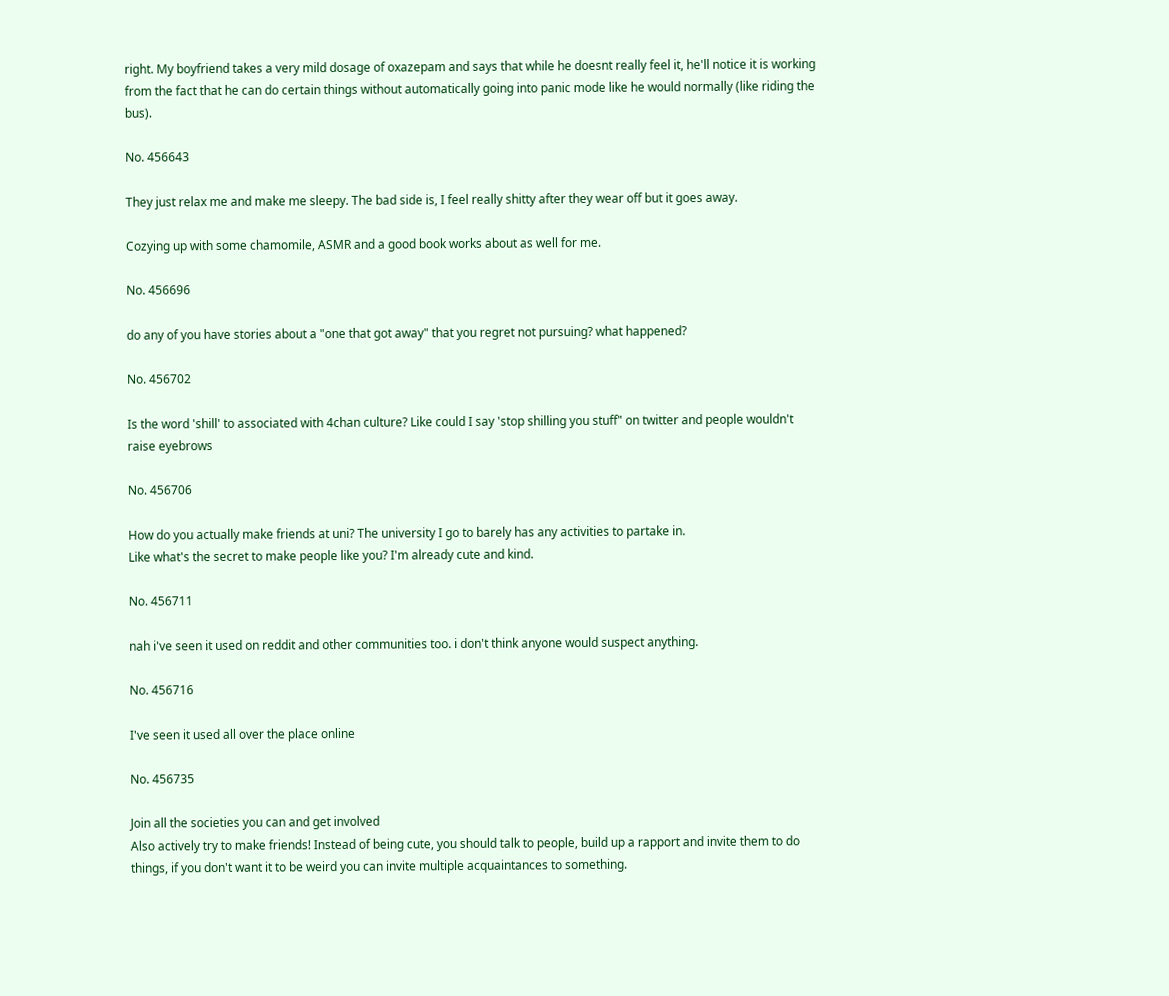right. My boyfriend takes a very mild dosage of oxazepam and says that while he doesnt really feel it, he'll notice it is working from the fact that he can do certain things without automatically going into panic mode like he would normally (like riding the bus).

No. 456643

They just relax me and make me sleepy. The bad side is, I feel really shitty after they wear off but it goes away.

Cozying up with some chamomile, ASMR and a good book works about as well for me.

No. 456696

do any of you have stories about a "one that got away" that you regret not pursuing? what happened?

No. 456702

Is the word 'shill' to associated with 4chan culture? Like could I say 'stop shilling you stuff" on twitter and people wouldn't raise eyebrows

No. 456706

How do you actually make friends at uni? The university I go to barely has any activities to partake in.
Like what's the secret to make people like you? I'm already cute and kind.

No. 456711

nah i've seen it used on reddit and other communities too. i don't think anyone would suspect anything.

No. 456716

I've seen it used all over the place online

No. 456735

Join all the societies you can and get involved
Also actively try to make friends! Instead of being cute, you should talk to people, build up a rapport and invite them to do things, if you don't want it to be weird you can invite multiple acquaintances to something.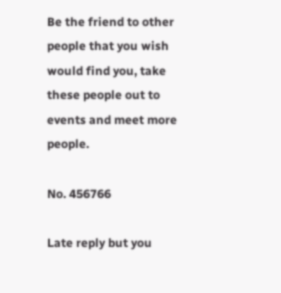Be the friend to other people that you wish would find you, take these people out to events and meet more people.

No. 456766

Late reply but you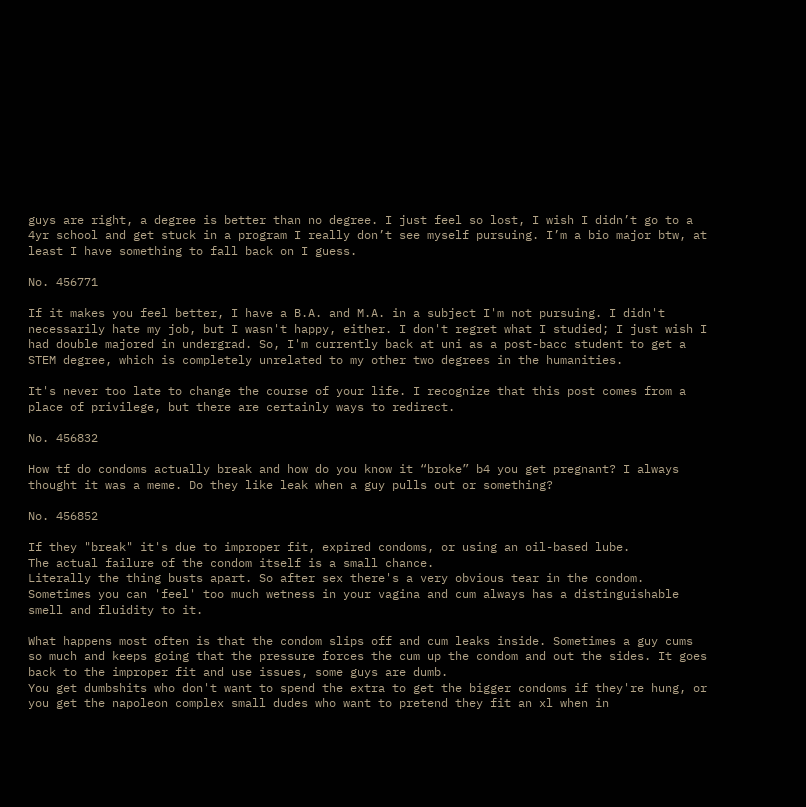guys are right, a degree is better than no degree. I just feel so lost, I wish I didn’t go to a 4yr school and get stuck in a program I really don’t see myself pursuing. I’m a bio major btw, at least I have something to fall back on I guess.

No. 456771

If it makes you feel better, I have a B.A. and M.A. in a subject I'm not pursuing. I didn't necessarily hate my job, but I wasn't happy, either. I don't regret what I studied; I just wish I had double majored in undergrad. So, I'm currently back at uni as a post-bacc student to get a STEM degree, which is completely unrelated to my other two degrees in the humanities.

It's never too late to change the course of your life. I recognize that this post comes from a place of privilege, but there are certainly ways to redirect.

No. 456832

How tf do condoms actually break and how do you know it “broke” b4 you get pregnant? I always thought it was a meme. Do they like leak when a guy pulls out or something?

No. 456852

If they "break" it's due to improper fit, expired condoms, or using an oil-based lube.
The actual failure of the condom itself is a small chance.
Literally the thing busts apart. So after sex there's a very obvious tear in the condom. Sometimes you can 'feel' too much wetness in your vagina and cum always has a distinguishable smell and fluidity to it.

What happens most often is that the condom slips off and cum leaks inside. Sometimes a guy cums so much and keeps going that the pressure forces the cum up the condom and out the sides. It goes back to the improper fit and use issues, some guys are dumb.
You get dumbshits who don't want to spend the extra to get the bigger condoms if they're hung, or you get the napoleon complex small dudes who want to pretend they fit an xl when in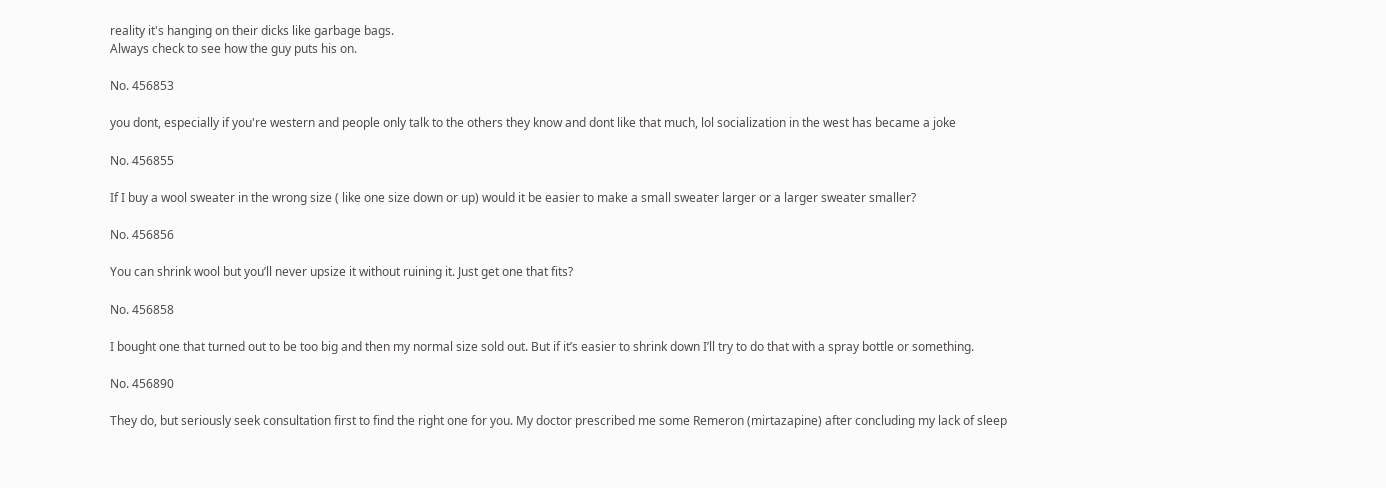reality it's hanging on their dicks like garbage bags.
Always check to see how the guy puts his on.

No. 456853

you dont, especially if you're western and people only talk to the others they know and dont like that much, lol socialization in the west has became a joke

No. 456855

If I buy a wool sweater in the wrong size ( like one size down or up) would it be easier to make a small sweater larger or a larger sweater smaller?

No. 456856

You can shrink wool but you’ll never upsize it without ruining it. Just get one that fits?

No. 456858

I bought one that turned out to be too big and then my normal size sold out. But if it’s easier to shrink down I’ll try to do that with a spray bottle or something.

No. 456890

They do, but seriously seek consultation first to find the right one for you. My doctor prescribed me some Remeron (mirtazapine) after concluding my lack of sleep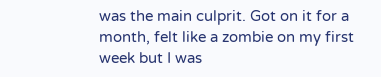was the main culprit. Got on it for a month, felt like a zombie on my first week but I was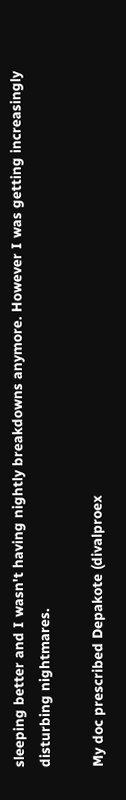sleeping better and I wasn't having nightly breakdowns anymore. However I was getting increasingly disturbing nightmares.

My doc prescribed Depakote (divalproex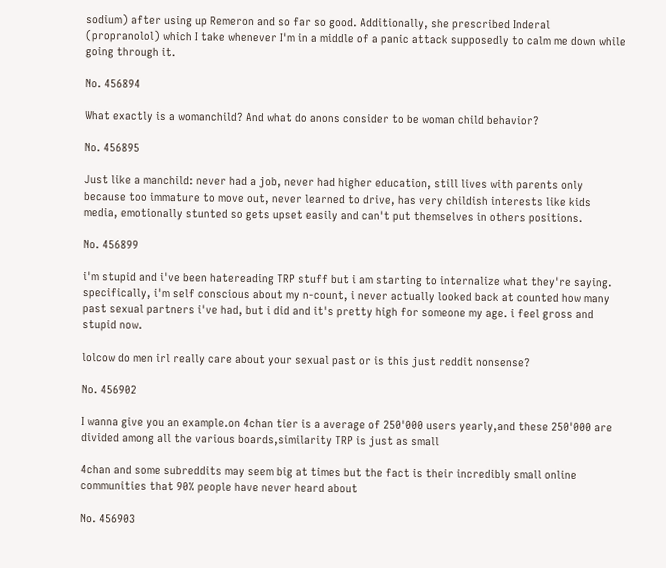sodium) after using up Remeron and so far so good. Additionally, she prescribed Inderal (propranolol) which I take whenever I'm in a middle of a panic attack supposedly to calm me down while going through it.

No. 456894

What exactly is a womanchild? And what do anons consider to be woman child behavior?

No. 456895

Just like a manchild: never had a job, never had higher education, still lives with parents only because too immature to move out, never learned to drive, has very childish interests like kids media, emotionally stunted so gets upset easily and can't put themselves in others positions.

No. 456899

i'm stupid and i've been hatereading TRP stuff but i am starting to internalize what they're saying. specifically, i'm self conscious about my n-count, i never actually looked back at counted how many past sexual partners i've had, but i did and it's pretty high for someone my age. i feel gross and stupid now.

lolcow do men irl really care about your sexual past or is this just reddit nonsense?

No. 456902

I wanna give you an example.on 4chan tier is a average of 250'000 users yearly,and these 250'000 are divided among all the various boards,similarity TRP is just as small

4chan and some subreddits may seem big at times but the fact is their incredibly small online communities that 90% people have never heard about

No. 456903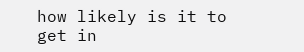how likely is it to get in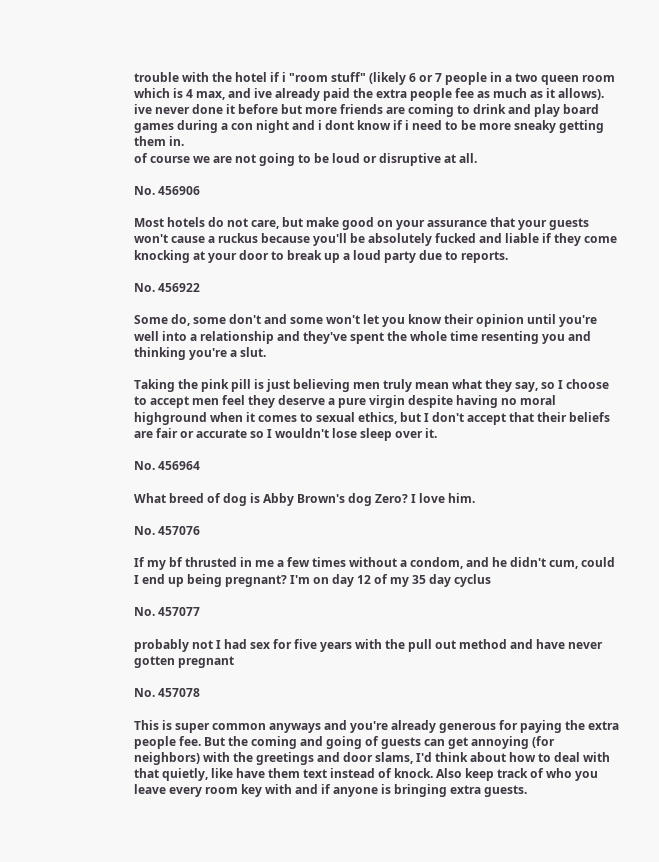trouble with the hotel if i "room stuff" (likely 6 or 7 people in a two queen room which is 4 max, and ive already paid the extra people fee as much as it allows). ive never done it before but more friends are coming to drink and play board games during a con night and i dont know if i need to be more sneaky getting them in.
of course we are not going to be loud or disruptive at all.

No. 456906

Most hotels do not care, but make good on your assurance that your guests won't cause a ruckus because you'll be absolutely fucked and liable if they come knocking at your door to break up a loud party due to reports.

No. 456922

Some do, some don't and some won't let you know their opinion until you're well into a relationship and they've spent the whole time resenting you and thinking you're a slut.

Taking the pink pill is just believing men truly mean what they say, so I choose to accept men feel they deserve a pure virgin despite having no moral highground when it comes to sexual ethics, but I don't accept that their beliefs are fair or accurate so I wouldn't lose sleep over it.

No. 456964

What breed of dog is Abby Brown's dog Zero? I love him.

No. 457076

If my bf thrusted in me a few times without a condom, and he didn't cum, could I end up being pregnant? I'm on day 12 of my 35 day cyclus

No. 457077

probably not I had sex for five years with the pull out method and have never gotten pregnant

No. 457078

This is super common anyways and you're already generous for paying the extra people fee. But the coming and going of guests can get annoying (for neighbors) with the greetings and door slams, I'd think about how to deal with that quietly, like have them text instead of knock. Also keep track of who you leave every room key with and if anyone is bringing extra guests.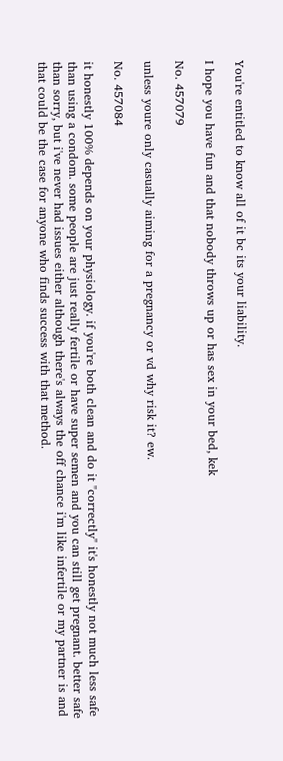You're entitled to know all of it bc its your liability.

I hope you have fun and that nobody throws up or has sex in your bed, kek

No. 457079

unless youre only casually aiming for a pregnancy or vd why risk it? ew.

No. 457084

it honestly 100% depends on your physiology. if you're both clean and do it "correctly" it's honestly not much less safe than using a condom. some people are just really fertile or have super semen and you can still get pregnant. better safe than sorry, but i've never had issues either although there's always the off chance i'm like infertile or my partner is and that could be the case for anyone who finds success with that method.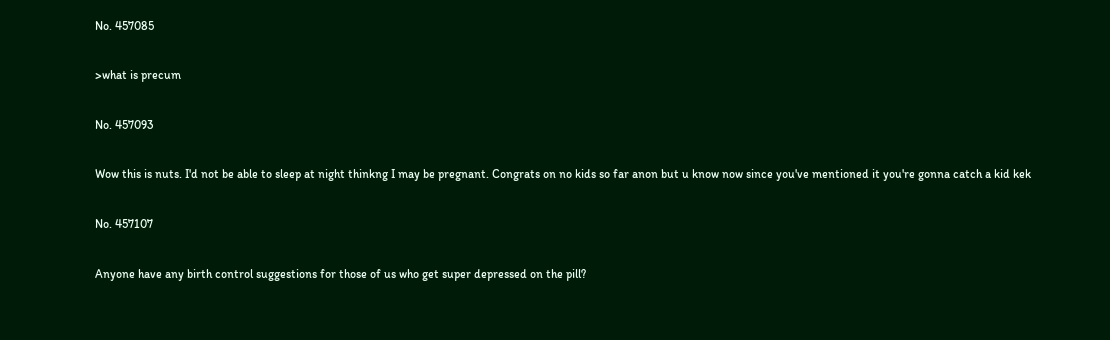No. 457085

>what is precum

No. 457093

Wow this is nuts. I'd not be able to sleep at night thinkng I may be pregnant. Congrats on no kids so far anon but u know now since you've mentioned it you're gonna catch a kid kek

No. 457107

Anyone have any birth control suggestions for those of us who get super depressed on the pill?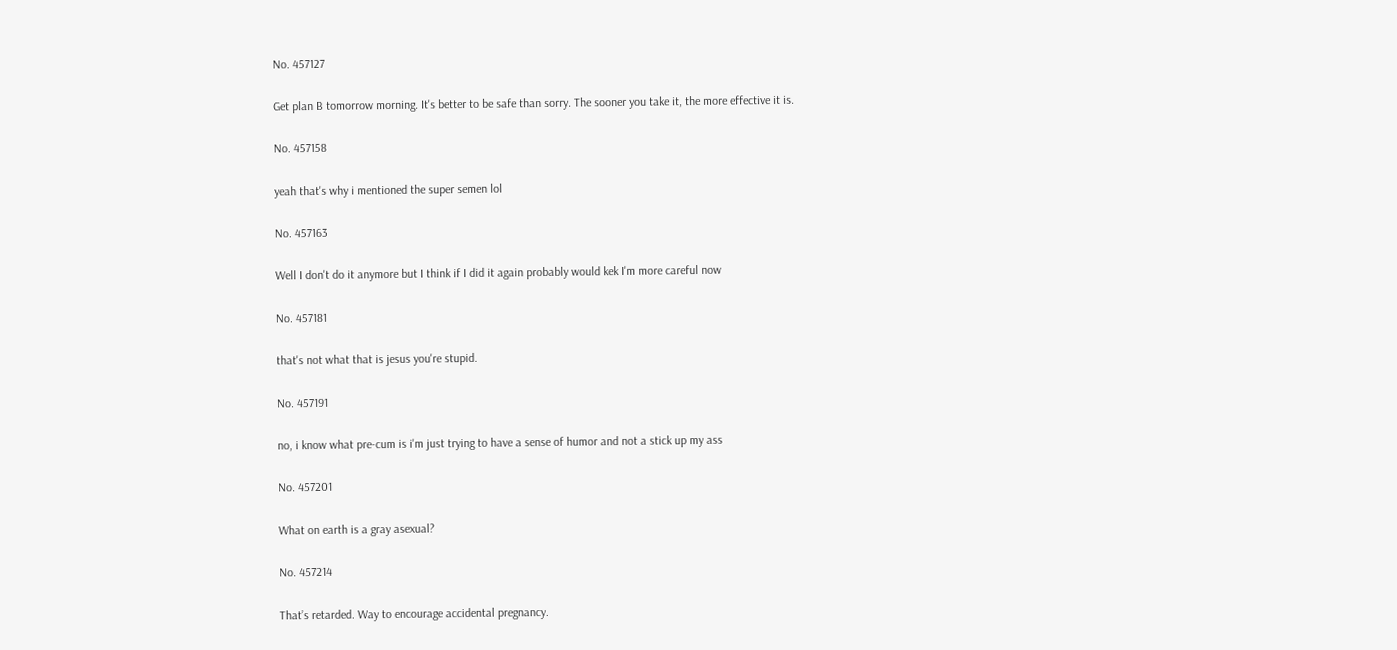No. 457127

Get plan B tomorrow morning. It's better to be safe than sorry. The sooner you take it, the more effective it is.

No. 457158

yeah that's why i mentioned the super semen lol

No. 457163

Well I don't do it anymore but I think if I did it again probably would kek I'm more careful now

No. 457181

that's not what that is jesus you're stupid.

No. 457191

no, i know what pre-cum is i'm just trying to have a sense of humor and not a stick up my ass

No. 457201

What on earth is a gray asexual?

No. 457214

That’s retarded. Way to encourage accidental pregnancy.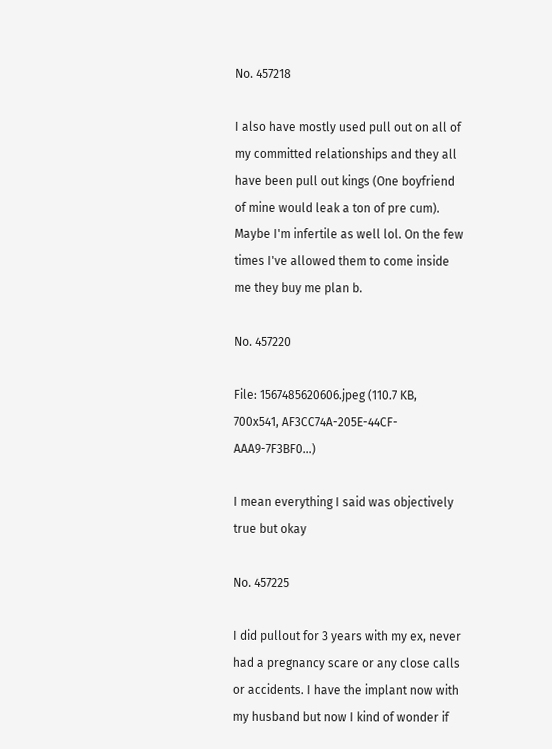No. 457218

I also have mostly used pull out on all of my committed relationships and they all have been pull out kings (One boyfriend of mine would leak a ton of pre cum). Maybe I'm infertile as well lol. On the few times I've allowed them to come inside me they buy me plan b.

No. 457220

File: 1567485620606.jpeg (110.7 KB, 700x541, AF3CC74A-205E-44CF-AAA9-7F3BF0…)

I mean everything I said was objectively true but okay

No. 457225

I did pullout for 3 years with my ex, never had a pregnancy scare or any close calls or accidents. I have the implant now with my husband but now I kind of wonder if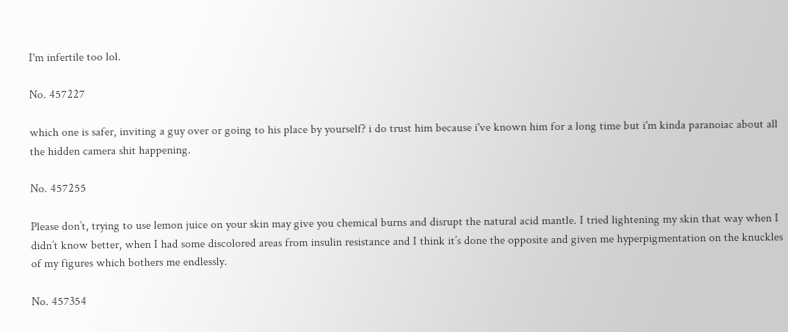I'm infertile too lol.

No. 457227

which one is safer, inviting a guy over or going to his place by yourself? i do trust him because i've known him for a long time but i'm kinda paranoiac about all the hidden camera shit happening.

No. 457255

Please don’t, trying to use lemon juice on your skin may give you chemical burns and disrupt the natural acid mantle. I tried lightening my skin that way when I didn’t know better, when I had some discolored areas from insulin resistance and I think it’s done the opposite and given me hyperpigmentation on the knuckles of my figures which bothers me endlessly.

No. 457354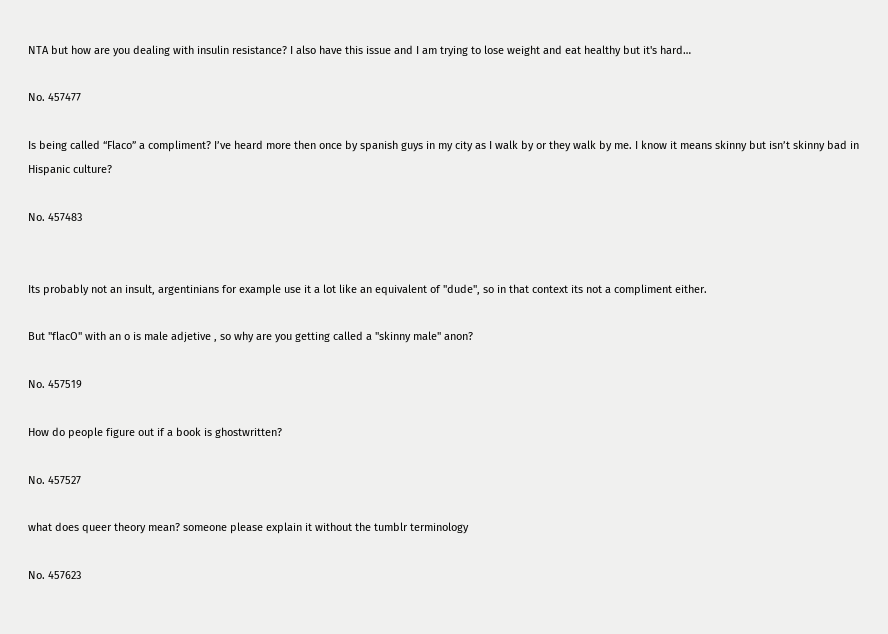NTA but how are you dealing with insulin resistance? I also have this issue and I am trying to lose weight and eat healthy but it's hard…

No. 457477

Is being called “Flaco” a compliment? I’ve heard more then once by spanish guys in my city as I walk by or they walk by me. I know it means skinny but isn’t skinny bad in Hispanic culture?

No. 457483


Its probably not an insult, argentinians for example use it a lot like an equivalent of "dude", so in that context its not a compliment either.

But "flacO" with an o is male adjetive , so why are you getting called a "skinny male" anon?

No. 457519

How do people figure out if a book is ghostwritten?

No. 457527

what does queer theory mean? someone please explain it without the tumblr terminology

No. 457623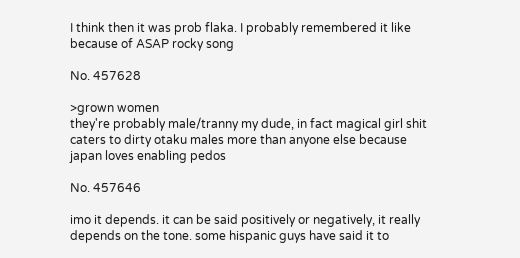I think then it was prob flaka. I probably remembered it like because of ASAP rocky song

No. 457628

>grown women
they're probably male/tranny my dude, in fact magical girl shit caters to dirty otaku males more than anyone else because japan loves enabling pedos

No. 457646

imo it depends. it can be said positively or negatively, it really depends on the tone. some hispanic guys have said it to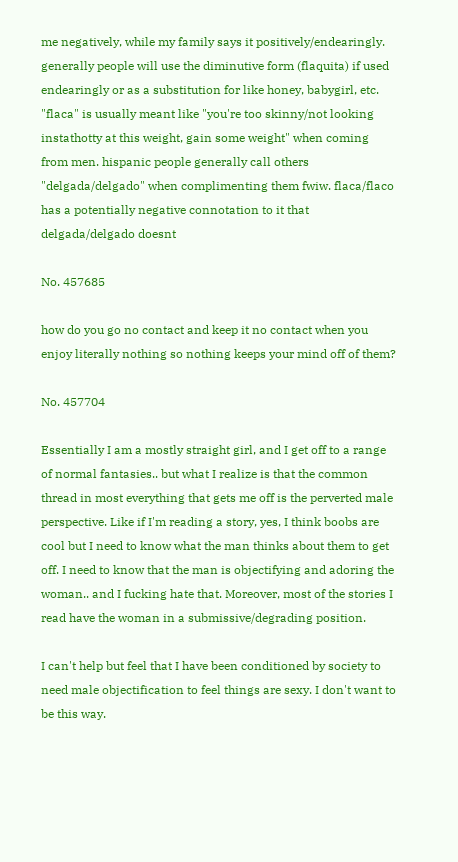me negatively, while my family says it positively/endearingly. generally people will use the diminutive form (flaquita) if used endearingly or as a substitution for like honey, babygirl, etc. "flaca" is usually meant like "you're too skinny/not looking instathotty at this weight, gain some weight" when coming from men. hispanic people generally call others "delgada/delgado" when complimenting them fwiw. flaca/flaco has a potentially negative connotation to it that delgada/delgado doesnt

No. 457685

how do you go no contact and keep it no contact when you enjoy literally nothing so nothing keeps your mind off of them?

No. 457704

Essentially I am a mostly straight girl, and I get off to a range of normal fantasies.. but what I realize is that the common thread in most everything that gets me off is the perverted male perspective. Like if I'm reading a story, yes, I think boobs are cool but I need to know what the man thinks about them to get off. I need to know that the man is objectifying and adoring the woman.. and I fucking hate that. Moreover, most of the stories I read have the woman in a submissive/degrading position.

I can't help but feel that I have been conditioned by society to need male objectification to feel things are sexy. I don't want to be this way.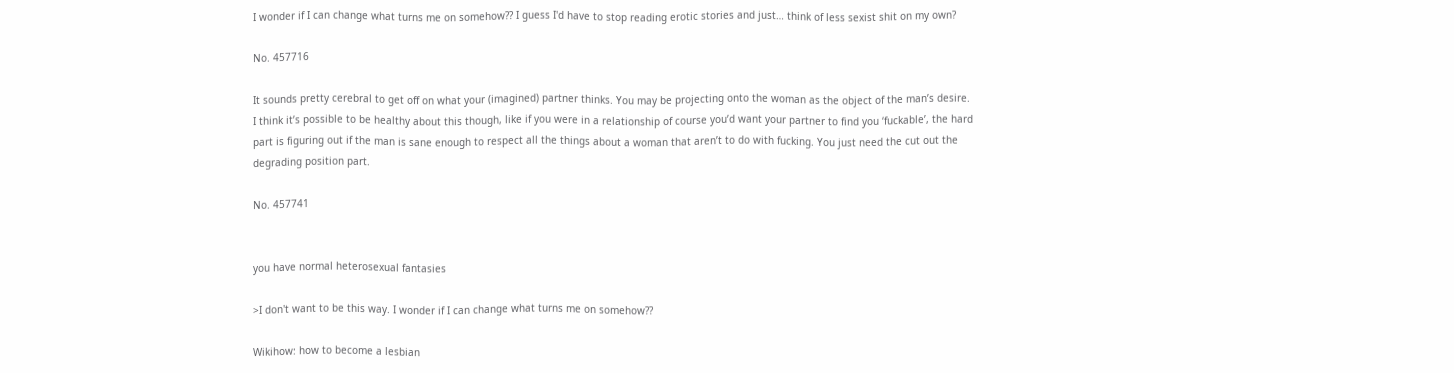I wonder if I can change what turns me on somehow?? I guess I'd have to stop reading erotic stories and just… think of less sexist shit on my own?

No. 457716

It sounds pretty cerebral to get off on what your (imagined) partner thinks. You may be projecting onto the woman as the object of the man’s desire.
I think it’s possible to be healthy about this though, like if you were in a relationship of course you’d want your partner to find you ‘fuckable’, the hard part is figuring out if the man is sane enough to respect all the things about a woman that aren’t to do with fucking. You just need the cut out the degrading position part.

No. 457741


you have normal heterosexual fantasies

>I don't want to be this way. I wonder if I can change what turns me on somehow??

Wikihow: how to become a lesbian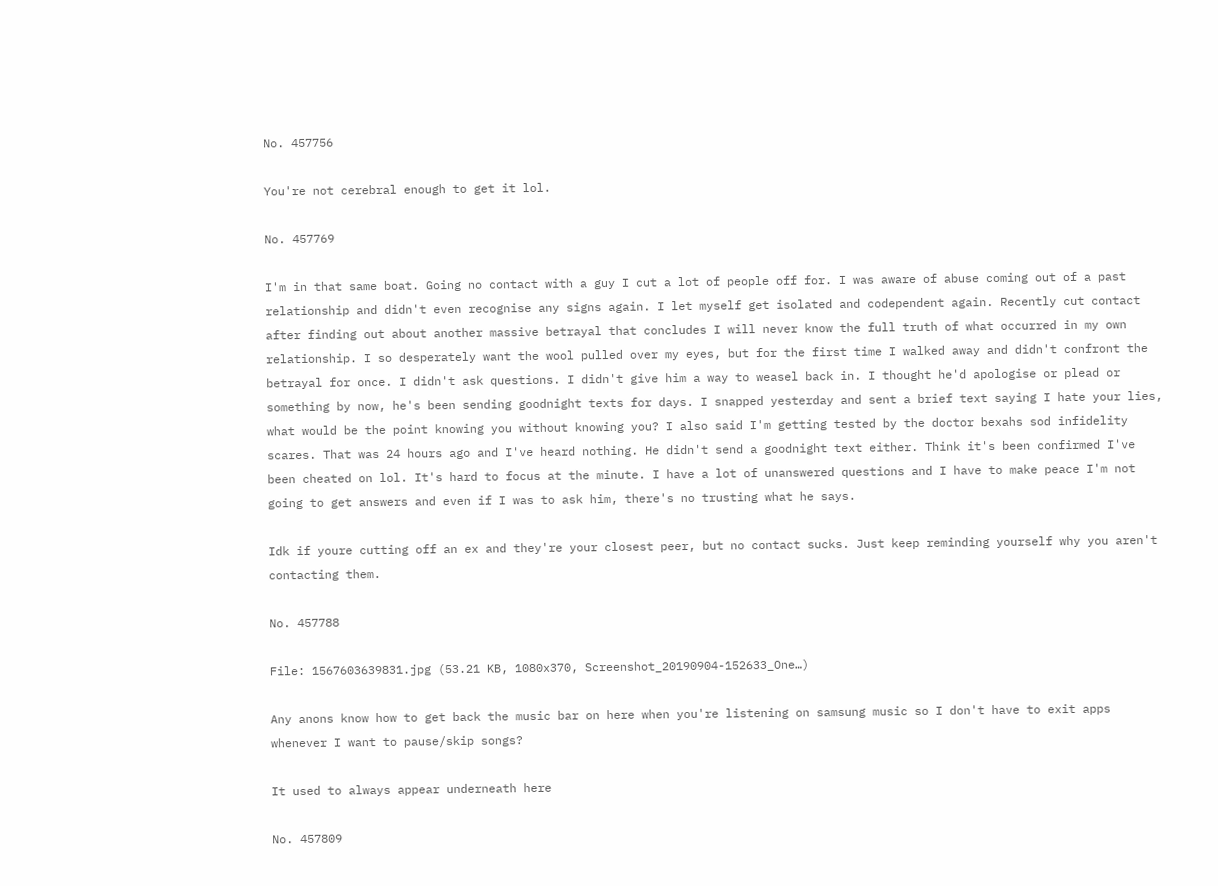No. 457756

You're not cerebral enough to get it lol.

No. 457769

I'm in that same boat. Going no contact with a guy I cut a lot of people off for. I was aware of abuse coming out of a past relationship and didn't even recognise any signs again. I let myself get isolated and codependent again. Recently cut contact after finding out about another massive betrayal that concludes I will never know the full truth of what occurred in my own relationship. I so desperately want the wool pulled over my eyes, but for the first time I walked away and didn't confront the betrayal for once. I didn't ask questions. I didn't give him a way to weasel back in. I thought he'd apologise or plead or something by now, he's been sending goodnight texts for days. I snapped yesterday and sent a brief text saying I hate your lies, what would be the point knowing you without knowing you? I also said I'm getting tested by the doctor bexahs sod infidelity scares. That was 24 hours ago and I've heard nothing. He didn't send a goodnight text either. Think it's been confirmed I've been cheated on lol. It's hard to focus at the minute. I have a lot of unanswered questions and I have to make peace I'm not going to get answers and even if I was to ask him, there's no trusting what he says.

Idk if youre cutting off an ex and they're your closest peer, but no contact sucks. Just keep reminding yourself why you aren't contacting them.

No. 457788

File: 1567603639831.jpg (53.21 KB, 1080x370, Screenshot_20190904-152633_One…)

Any anons know how to get back the music bar on here when you're listening on samsung music so I don't have to exit apps whenever I want to pause/skip songs?

It used to always appear underneath here

No. 457809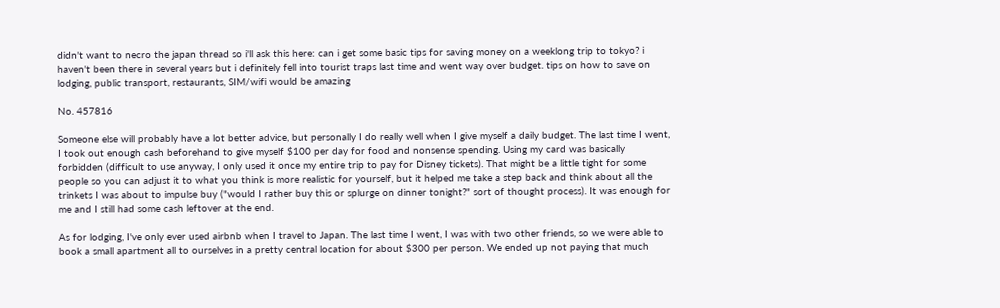didn't want to necro the japan thread so i'll ask this here: can i get some basic tips for saving money on a weeklong trip to tokyo? i haven't been there in several years but i definitely fell into tourist traps last time and went way over budget. tips on how to save on lodging, public transport, restaurants, SIM/wifi would be amazing

No. 457816

Someone else will probably have a lot better advice, but personally I do really well when I give myself a daily budget. The last time I went, I took out enough cash beforehand to give myself $100 per day for food and nonsense spending. Using my card was basically forbidden (difficult to use anyway, I only used it once my entire trip to pay for Disney tickets). That might be a little tight for some people so you can adjust it to what you think is more realistic for yourself, but it helped me take a step back and think about all the trinkets I was about to impulse buy ("would I rather buy this or splurge on dinner tonight?" sort of thought process). It was enough for me and I still had some cash leftover at the end.

As for lodging, I've only ever used airbnb when I travel to Japan. The last time I went, I was with two other friends, so we were able to book a small apartment all to ourselves in a pretty central location for about $300 per person. We ended up not paying that much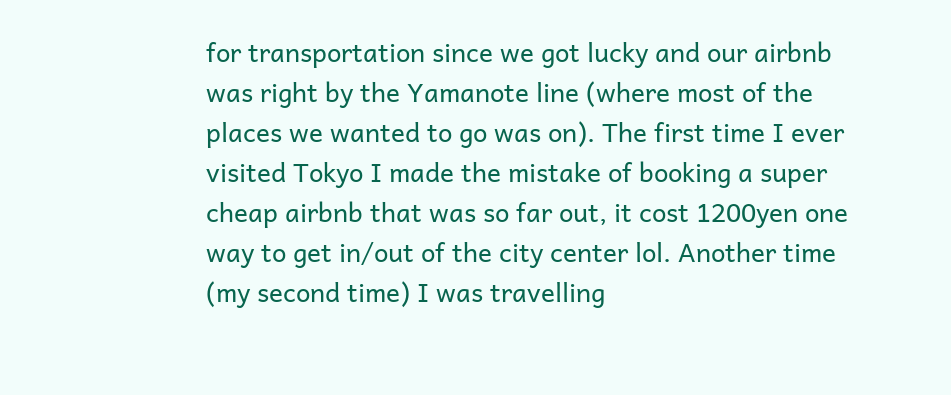for transportation since we got lucky and our airbnb was right by the Yamanote line (where most of the places we wanted to go was on). The first time I ever visited Tokyo I made the mistake of booking a super cheap airbnb that was so far out, it cost 1200yen one way to get in/out of the city center lol. Another time (my second time) I was travelling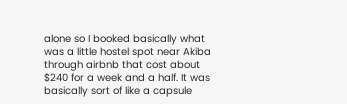alone so I booked basically what was a little hostel spot near Akiba through airbnb that cost about $240 for a week and a half. It was basically sort of like a capsule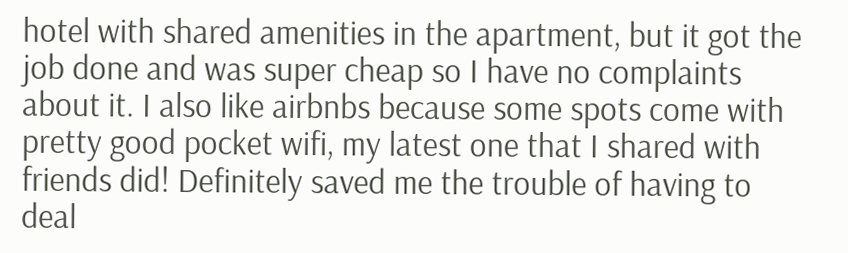hotel with shared amenities in the apartment, but it got the job done and was super cheap so I have no complaints about it. I also like airbnbs because some spots come with pretty good pocket wifi, my latest one that I shared with friends did! Definitely saved me the trouble of having to deal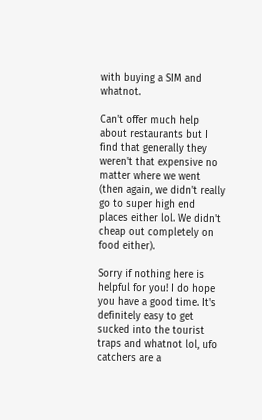with buying a SIM and whatnot.

Can't offer much help about restaurants but I find that generally they weren't that expensive no matter where we went (then again, we didn't really go to super high end places either lol. We didn't cheap out completely on food either).

Sorry if nothing here is helpful for you! I do hope you have a good time. It's definitely easy to get sucked into the tourist traps and whatnot lol, ufo catchers are a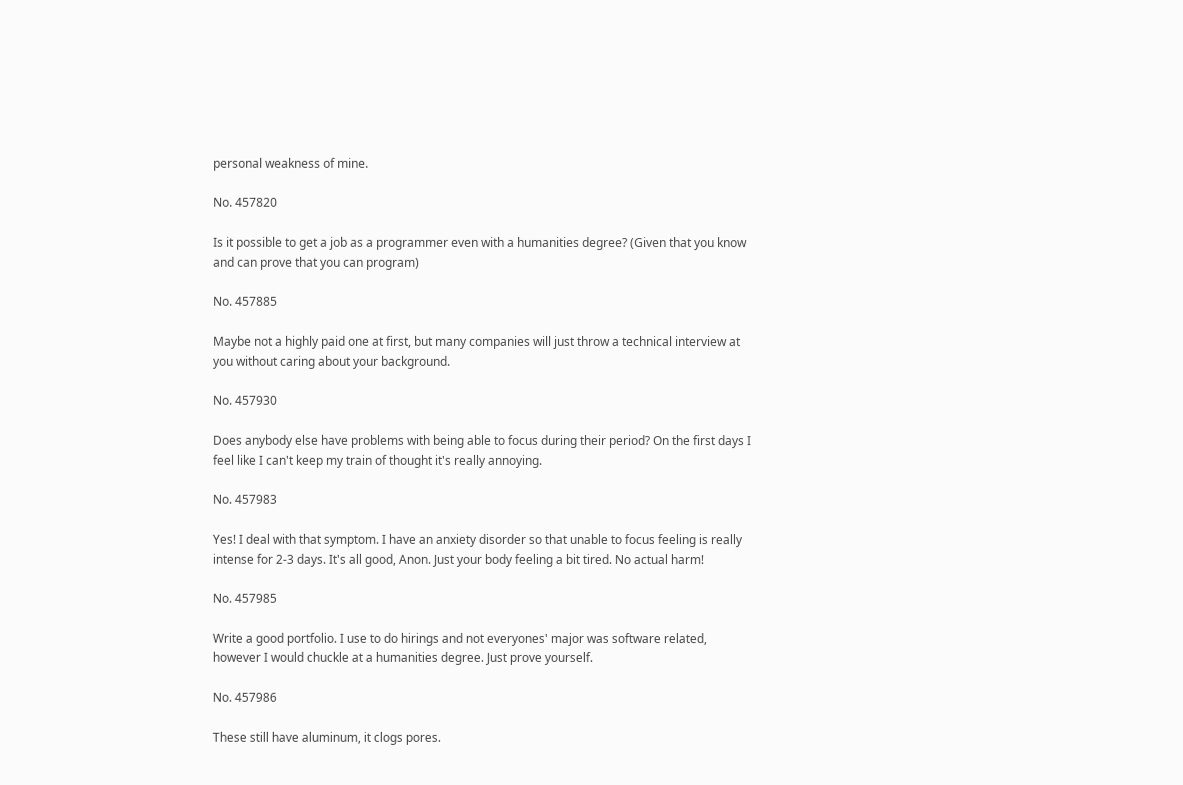personal weakness of mine.

No. 457820

Is it possible to get a job as a programmer even with a humanities degree? (Given that you know and can prove that you can program)

No. 457885

Maybe not a highly paid one at first, but many companies will just throw a technical interview at you without caring about your background.

No. 457930

Does anybody else have problems with being able to focus during their period? On the first days I feel like I can't keep my train of thought it's really annoying.

No. 457983

Yes! I deal with that symptom. I have an anxiety disorder so that unable to focus feeling is really intense for 2-3 days. It's all good, Anon. Just your body feeling a bit tired. No actual harm!

No. 457985

Write a good portfolio. I use to do hirings and not everyones' major was software related, however I would chuckle at a humanities degree. Just prove yourself.

No. 457986

These still have aluminum, it clogs pores.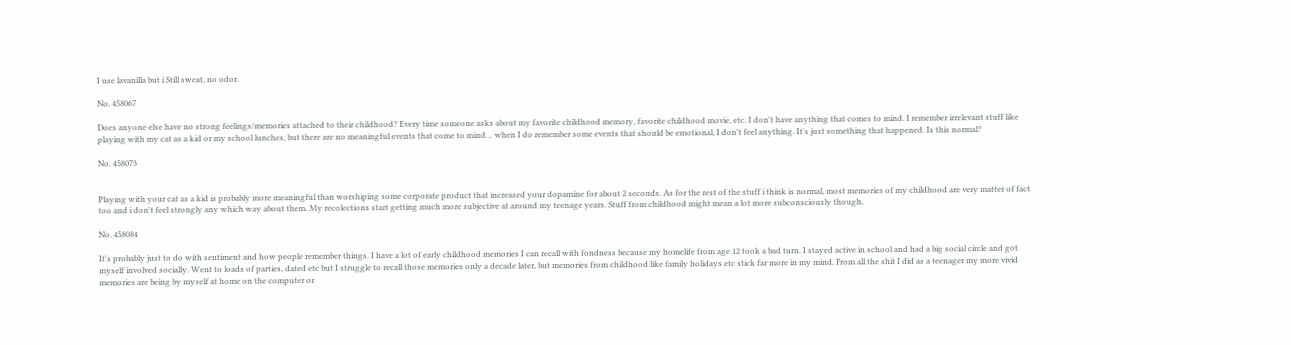I use lavanilla but i Still sweat, no odor.

No. 458067

Does anyone else have no strong feelings/memories attached to their childhood? Every time someone asks about my favorite childhood memory, favorite childhood movie, etc. I don't have anything that comes to mind. I remember irrelevant stuff like playing with my cat as a kid or my school lunches, but there are no meaningful events that come to mind… when I do remember some events that should be emotional, I don't feel anything. It's just something that happened. Is this normal?

No. 458073


Playing with your cat as a kid is probably more meaningful than worshiping some corporate product that increased your dopamine for about 2 seconds. As for the rest of the stuff i think is normal, most memories of my childhood are very matter of fact too and i don't feel strongly any which way about them. My recolections start getting much more subjective at around my teenage years. Stuff from childhood might mean a lot more subconsciously though.

No. 458084

It's probably just to do with sentiment and how people remember things. I have a lot of early childhood memories I can recall with fondness because my homelife from age 12 took a bad turn. I stayed active in school and had a big social circle and got myself involved socially. Went to loads of parties, dated etc but I struggle to recall those memories only a decade later, but memories from childhood like family holidays etc stick far more in my mind. From all the shit I did as a teenager my more vivid memories are being by myself at home on the computer or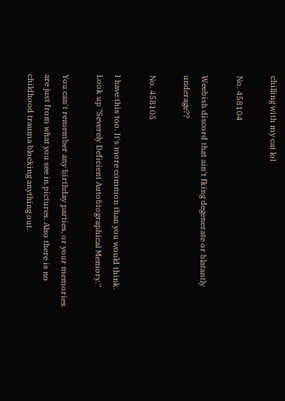chilling with my cat lol

No. 458104

Weebish discord that ain't fking degenerate or blatantly underage??

No. 458105

I have this too. It's more common than you would think.
Look up "Severely Deficient Autobiographical Memory."

You can't remember any birthday parties, or your memories are just from what you see in pictures. Also there is no childhood trauma blocking anything out.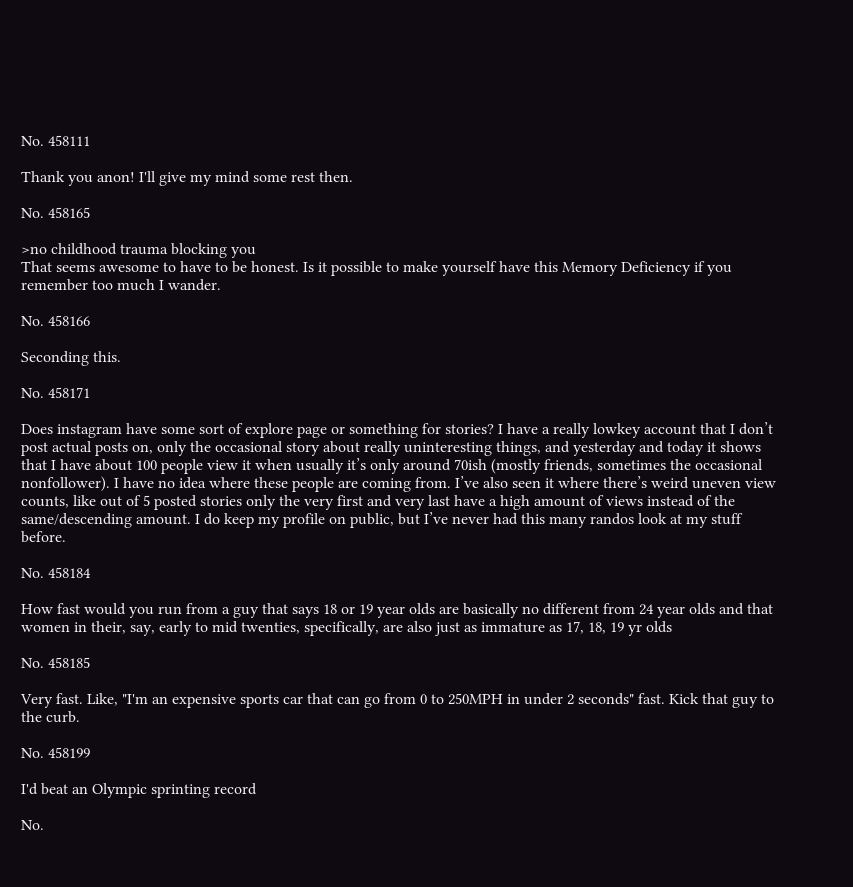No. 458111

Thank you anon! I'll give my mind some rest then.

No. 458165

>no childhood trauma blocking you
That seems awesome to have to be honest. Is it possible to make yourself have this Memory Deficiency if you remember too much I wander.

No. 458166

Seconding this.

No. 458171

Does instagram have some sort of explore page or something for stories? I have a really lowkey account that I don’t post actual posts on, only the occasional story about really uninteresting things, and yesterday and today it shows that I have about 100 people view it when usually it’s only around 70ish (mostly friends, sometimes the occasional nonfollower). I have no idea where these people are coming from. I’ve also seen it where there’s weird uneven view counts, like out of 5 posted stories only the very first and very last have a high amount of views instead of the same/descending amount. I do keep my profile on public, but I’ve never had this many randos look at my stuff before.

No. 458184

How fast would you run from a guy that says 18 or 19 year olds are basically no different from 24 year olds and that women in their, say, early to mid twenties, specifically, are also just as immature as 17, 18, 19 yr olds

No. 458185

Very fast. Like, "I'm an expensive sports car that can go from 0 to 250MPH in under 2 seconds" fast. Kick that guy to the curb.

No. 458199

I'd beat an Olympic sprinting record

No.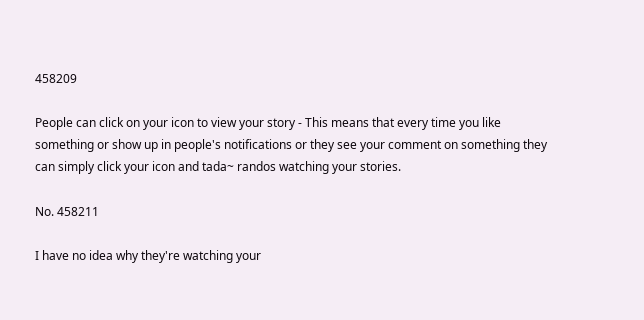458209

People can click on your icon to view your story - This means that every time you like something or show up in people's notifications or they see your comment on something they can simply click your icon and tada~ randos watching your stories.

No. 458211

I have no idea why they're watching your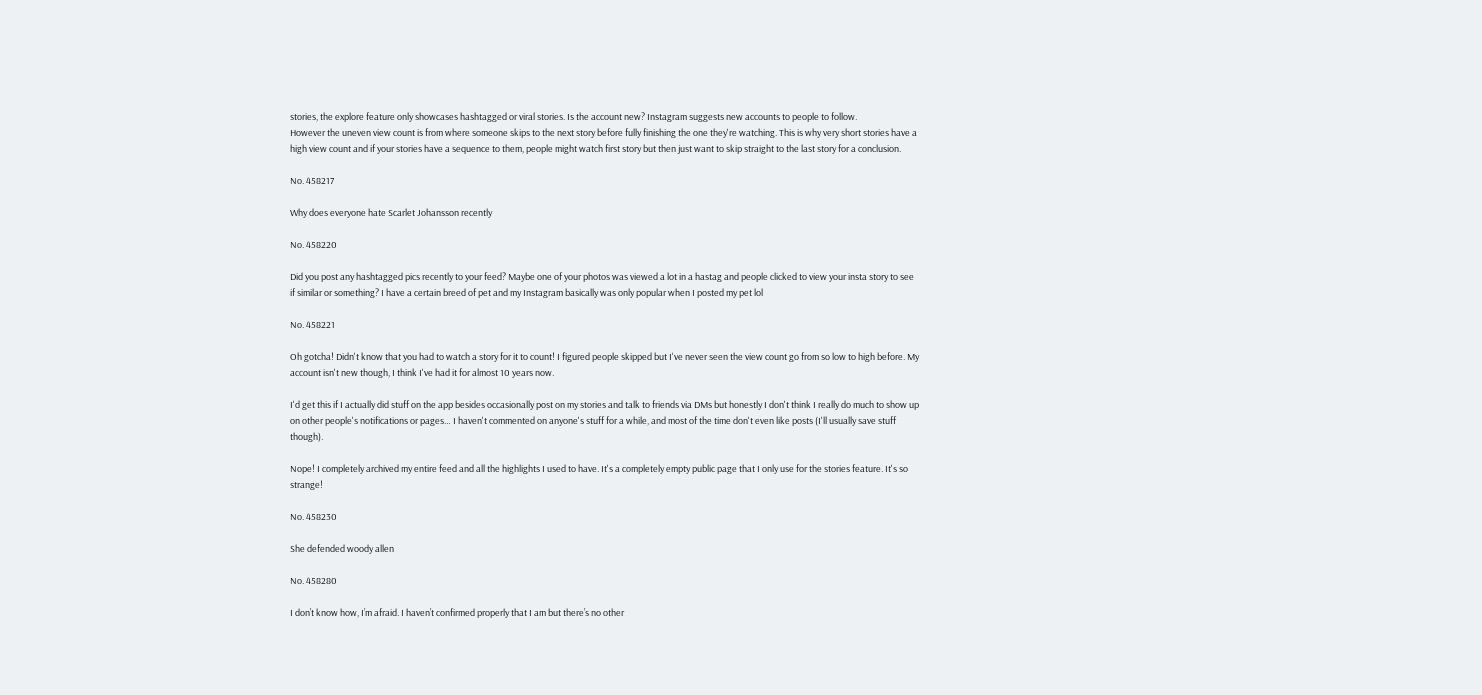stories, the explore feature only showcases hashtagged or viral stories. Is the account new? Instagram suggests new accounts to people to follow.
However the uneven view count is from where someone skips to the next story before fully finishing the one they're watching. This is why very short stories have a high view count and if your stories have a sequence to them, people might watch first story but then just want to skip straight to the last story for a conclusion.

No. 458217

Why does everyone hate Scarlet Johansson recently

No. 458220

Did you post any hashtagged pics recently to your feed? Maybe one of your photos was viewed a lot in a hastag and people clicked to view your insta story to see if similar or something? I have a certain breed of pet and my Instagram basically was only popular when I posted my pet lol

No. 458221

Oh gotcha! Didn't know that you had to watch a story for it to count! I figured people skipped but I've never seen the view count go from so low to high before. My account isn't new though, I think I've had it for almost 10 years now.

I'd get this if I actually did stuff on the app besides occasionally post on my stories and talk to friends via DMs but honestly I don't think I really do much to show up on other people's notifications or pages… I haven't commented on anyone's stuff for a while, and most of the time don't even like posts (I'll usually save stuff though).

Nope! I completely archived my entire feed and all the highlights I used to have. It's a completely empty public page that I only use for the stories feature. It's so strange!

No. 458230

She defended woody allen

No. 458280

I don’t know how, I’m afraid. I haven’t confirmed properly that I am but there’s no other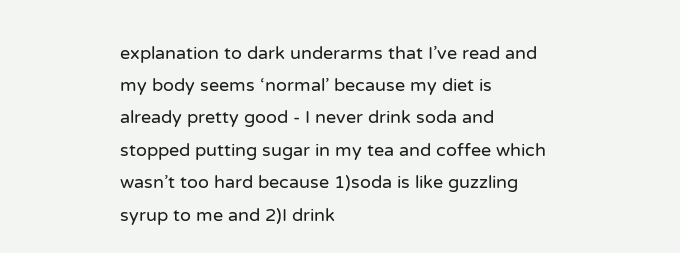explanation to dark underarms that I’ve read and my body seems ‘normal’ because my diet is already pretty good - I never drink soda and stopped putting sugar in my tea and coffee which wasn’t too hard because 1)soda is like guzzling syrup to me and 2)I drink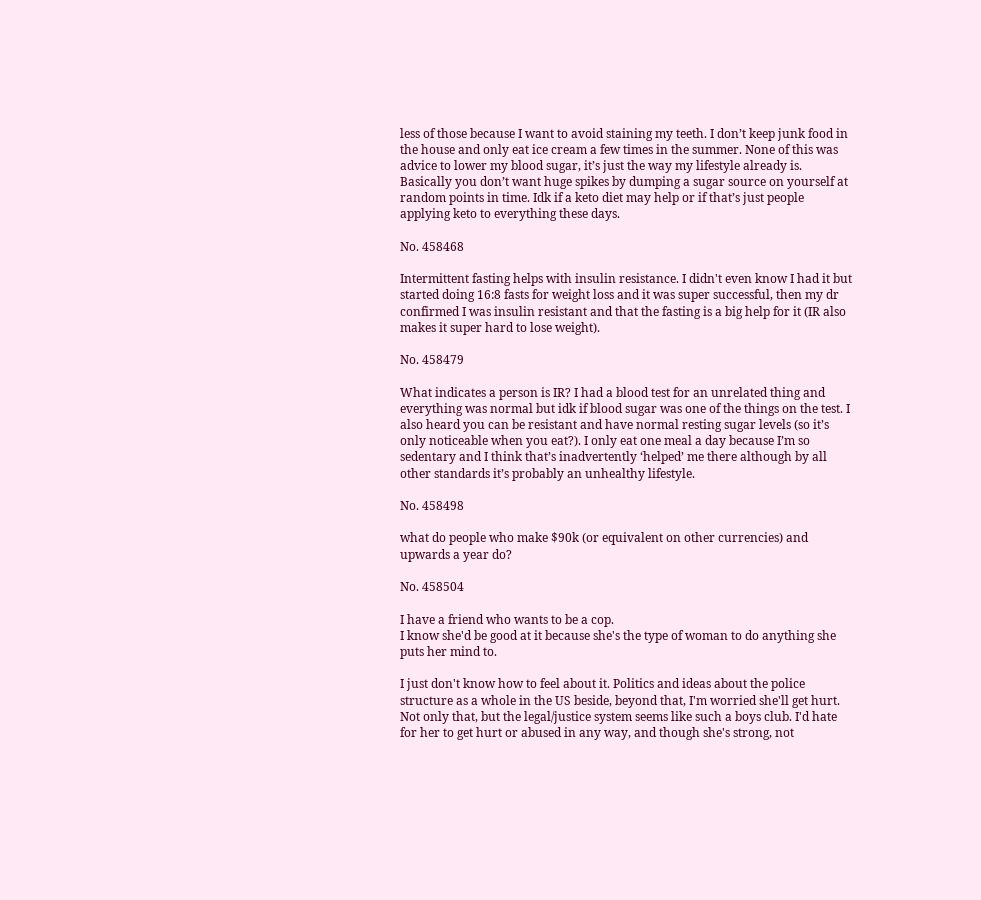less of those because I want to avoid staining my teeth. I don’t keep junk food in the house and only eat ice cream a few times in the summer. None of this was advice to lower my blood sugar, it’s just the way my lifestyle already is. Basically you don’t want huge spikes by dumping a sugar source on yourself at random points in time. Idk if a keto diet may help or if that’s just people applying keto to everything these days.

No. 458468

Intermittent fasting helps with insulin resistance. I didn't even know I had it but started doing 16:8 fasts for weight loss and it was super successful, then my dr confirmed I was insulin resistant and that the fasting is a big help for it (IR also makes it super hard to lose weight).

No. 458479

What indicates a person is IR? I had a blood test for an unrelated thing and everything was normal but idk if blood sugar was one of the things on the test. I also heard you can be resistant and have normal resting sugar levels (so it’s only noticeable when you eat?). I only eat one meal a day because I’m so sedentary and I think that’s inadvertently ‘helped’ me there although by all other standards it’s probably an unhealthy lifestyle.

No. 458498

what do people who make $90k (or equivalent on other currencies) and upwards a year do?

No. 458504

I have a friend who wants to be a cop.
I know she'd be good at it because she's the type of woman to do anything she puts her mind to.

I just don't know how to feel about it. Politics and ideas about the police structure as a whole in the US beside, beyond that, I'm worried she'll get hurt.
Not only that, but the legal/justice system seems like such a boys club. I'd hate for her to get hurt or abused in any way, and though she's strong, not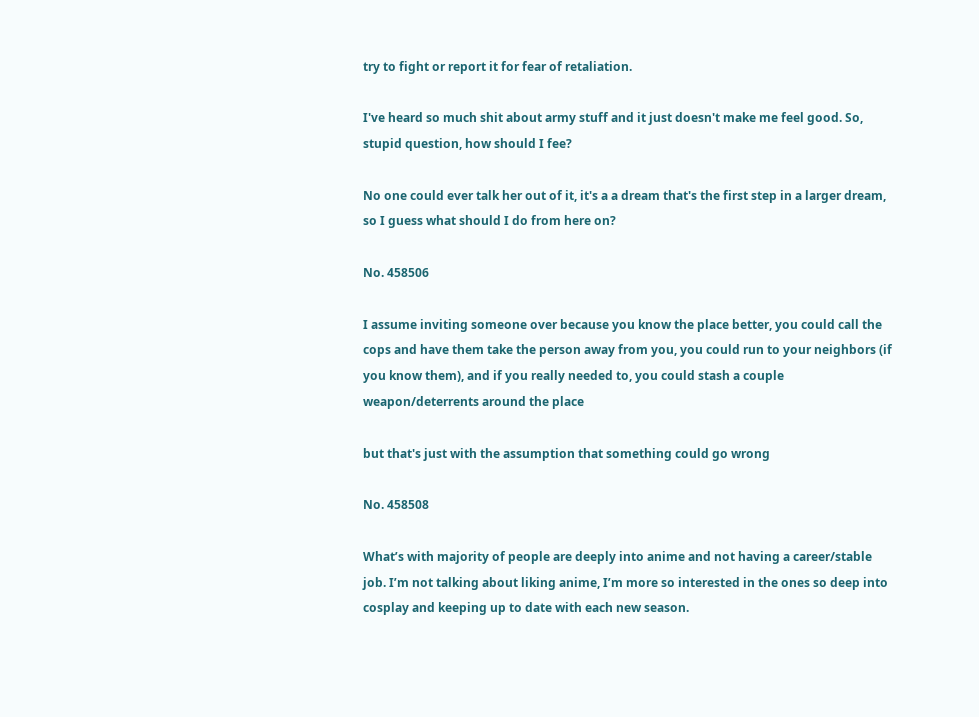try to fight or report it for fear of retaliation.

I've heard so much shit about army stuff and it just doesn't make me feel good. So, stupid question, how should I fee?

No one could ever talk her out of it, it's a a dream that's the first step in a larger dream, so I guess what should I do from here on?

No. 458506

I assume inviting someone over because you know the place better, you could call the cops and have them take the person away from you, you could run to your neighbors (if you know them), and if you really needed to, you could stash a couple weapon/deterrents around the place

but that's just with the assumption that something could go wrong

No. 458508

What’s with majority of people are deeply into anime and not having a career/stable job. I’m not talking about liking anime, I’m more so interested in the ones so deep into cosplay and keeping up to date with each new season.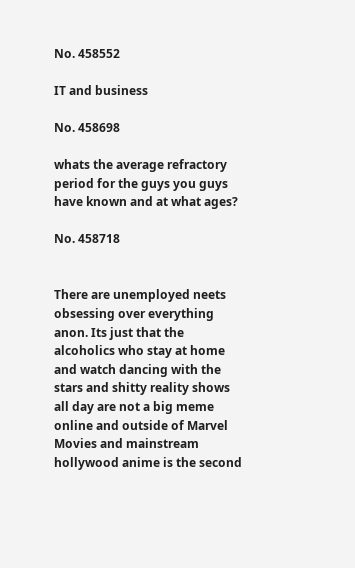No. 458552

IT and business

No. 458698

whats the average refractory period for the guys you guys have known and at what ages?

No. 458718


There are unemployed neets obsessing over everything anon. Its just that the alcoholics who stay at home and watch dancing with the stars and shitty reality shows all day are not a big meme online and outside of Marvel Movies and mainstream hollywood anime is the second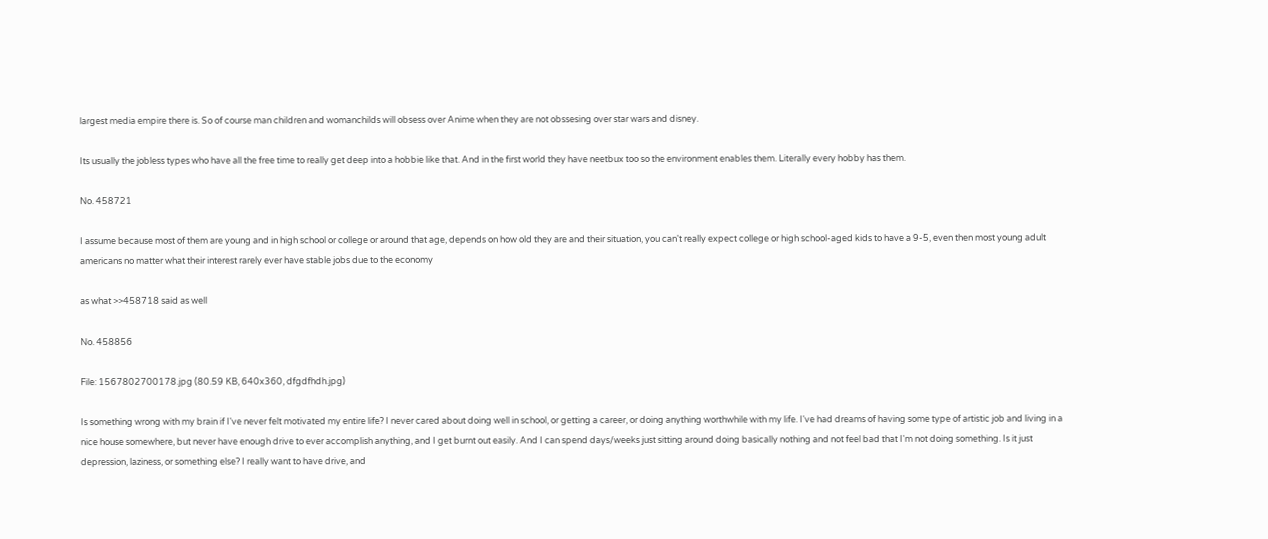largest media empire there is. So of course man children and womanchilds will obsess over Anime when they are not obssesing over star wars and disney.

Its usually the jobless types who have all the free time to really get deep into a hobbie like that. And in the first world they have neetbux too so the environment enables them. Literally every hobby has them.

No. 458721

I assume because most of them are young and in high school or college or around that age, depends on how old they are and their situation, you can't really expect college or high school-aged kids to have a 9-5, even then most young adult americans no matter what their interest rarely ever have stable jobs due to the economy

as what >>458718 said as well

No. 458856

File: 1567802700178.jpg (80.59 KB, 640x360, dfgdfhdh.jpg)

Is something wrong with my brain if I've never felt motivated my entire life? I never cared about doing well in school, or getting a career, or doing anything worthwhile with my life. I've had dreams of having some type of artistic job and living in a nice house somewhere, but never have enough drive to ever accomplish anything, and I get burnt out easily. And I can spend days/weeks just sitting around doing basically nothing and not feel bad that I'm not doing something. Is it just depression, laziness, or something else? I really want to have drive, and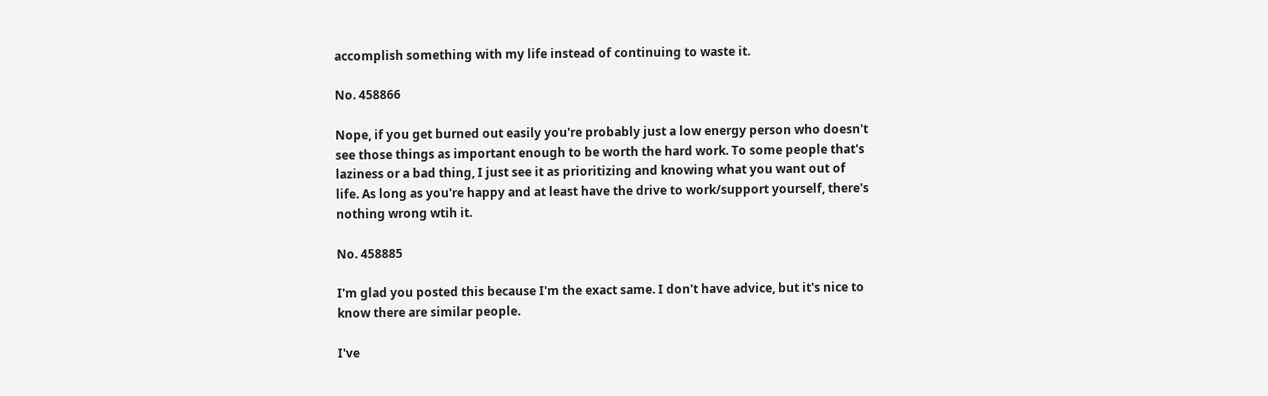accomplish something with my life instead of continuing to waste it.

No. 458866

Nope, if you get burned out easily you're probably just a low energy person who doesn't see those things as important enough to be worth the hard work. To some people that's laziness or a bad thing, I just see it as prioritizing and knowing what you want out of life. As long as you're happy and at least have the drive to work/support yourself, there's nothing wrong wtih it.

No. 458885

I'm glad you posted this because I'm the exact same. I don't have advice, but it's nice to know there are similar people.

I've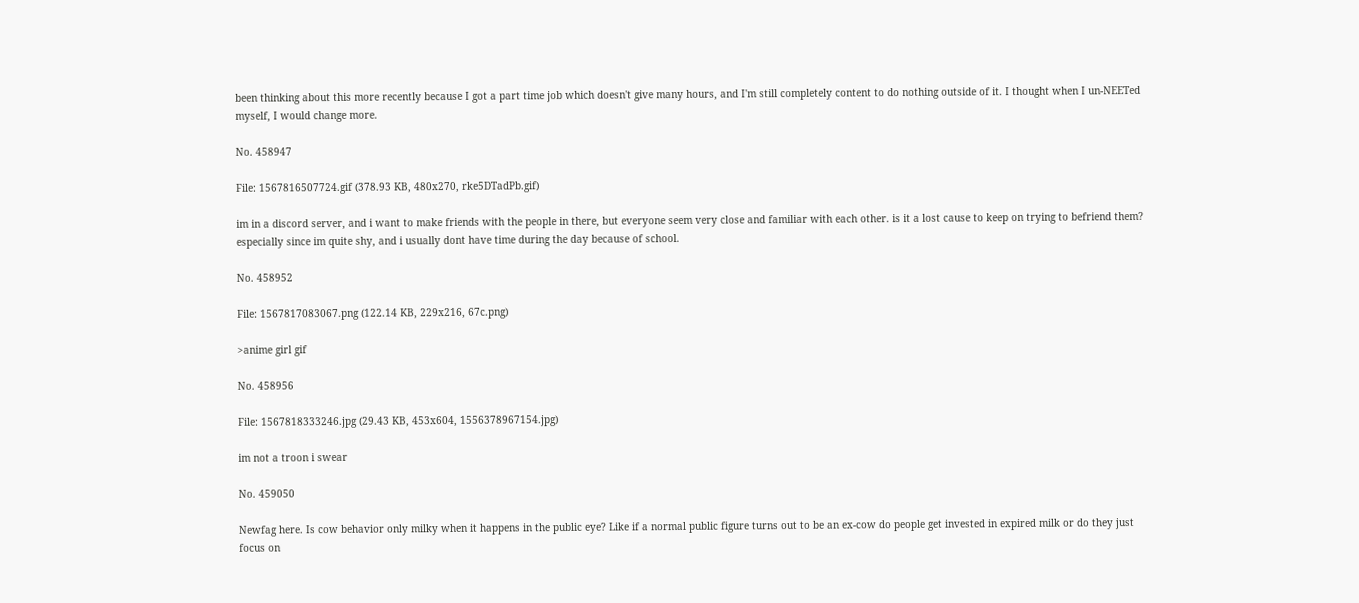been thinking about this more recently because I got a part time job which doesn't give many hours, and I'm still completely content to do nothing outside of it. I thought when I un-NEETed myself, I would change more.

No. 458947

File: 1567816507724.gif (378.93 KB, 480x270, rke5DTadPb.gif)

im in a discord server, and i want to make friends with the people in there, but everyone seem very close and familiar with each other. is it a lost cause to keep on trying to befriend them? especially since im quite shy, and i usually dont have time during the day because of school.

No. 458952

File: 1567817083067.png (122.14 KB, 229x216, 67c.png)

>anime girl gif

No. 458956

File: 1567818333246.jpg (29.43 KB, 453x604, 1556378967154.jpg)

im not a troon i swear

No. 459050

Newfag here. Is cow behavior only milky when it happens in the public eye? Like if a normal public figure turns out to be an ex-cow do people get invested in expired milk or do they just focus on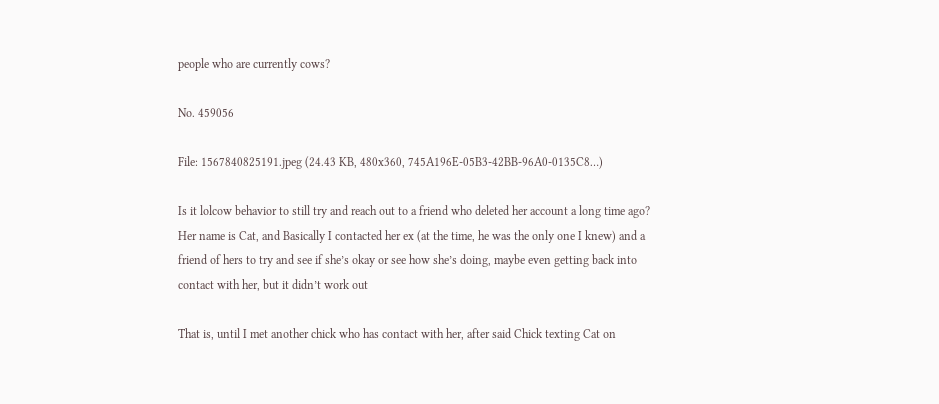people who are currently cows?

No. 459056

File: 1567840825191.jpeg (24.43 KB, 480x360, 745A196E-05B3-42BB-96A0-0135C8…)

Is it lolcow behavior to still try and reach out to a friend who deleted her account a long time ago? Her name is Cat, and Basically I contacted her ex (at the time, he was the only one I knew) and a friend of hers to try and see if she’s okay or see how she’s doing, maybe even getting back into contact with her, but it didn’t work out

That is, until I met another chick who has contact with her, after said Chick texting Cat on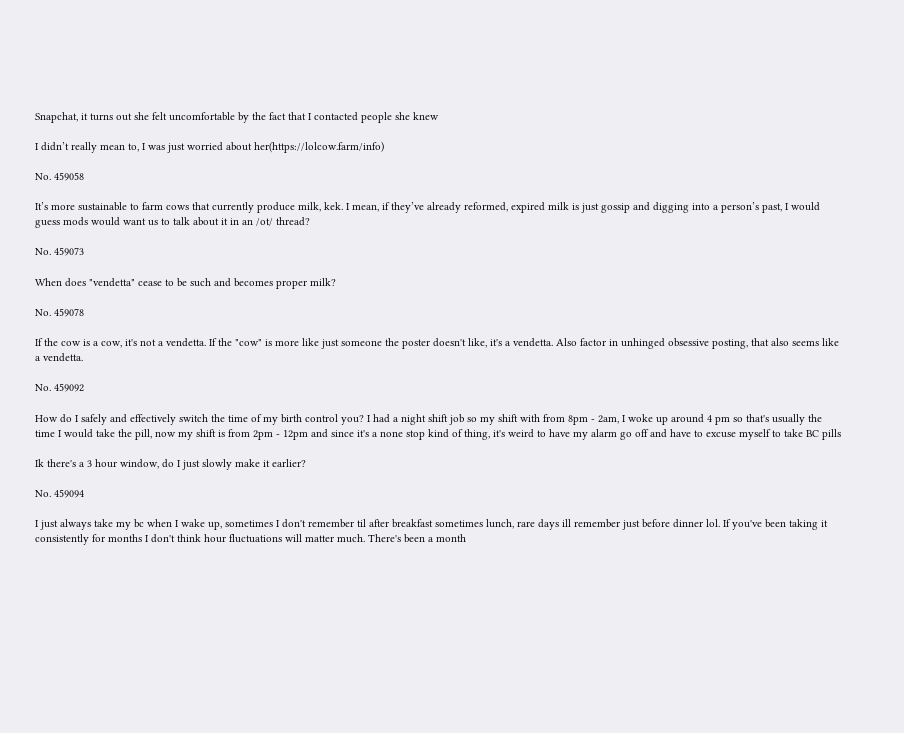Snapchat, it turns out she felt uncomfortable by the fact that I contacted people she knew

I didn’t really mean to, I was just worried about her(https://lolcow.farm/info)

No. 459058

It’s more sustainable to farm cows that currently produce milk, kek. I mean, if they’ve already reformed, expired milk is just gossip and digging into a person’s past, I would guess mods would want us to talk about it in an /ot/ thread?

No. 459073

When does "vendetta" cease to be such and becomes proper milk?

No. 459078

If the cow is a cow, it's not a vendetta. If the "cow" is more like just someone the poster doesn't like, it's a vendetta. Also factor in unhinged obsessive posting, that also seems like a vendetta.

No. 459092

How do I safely and effectively switch the time of my birth control you? I had a night shift job so my shift with from 8pm - 2am, I woke up around 4 pm so that's usually the time I would take the pill, now my shift is from 2pm - 12pm and since it's a none stop kind of thing, it's weird to have my alarm go off and have to excuse myself to take BC pills

Ik there's a 3 hour window, do I just slowly make it earlier?

No. 459094

I just always take my bc when I wake up, sometimes I don't remember til after breakfast sometimes lunch, rare days ill remember just before dinner lol. If you've been taking it consistently for months I don't think hour fluctuations will matter much. There's been a month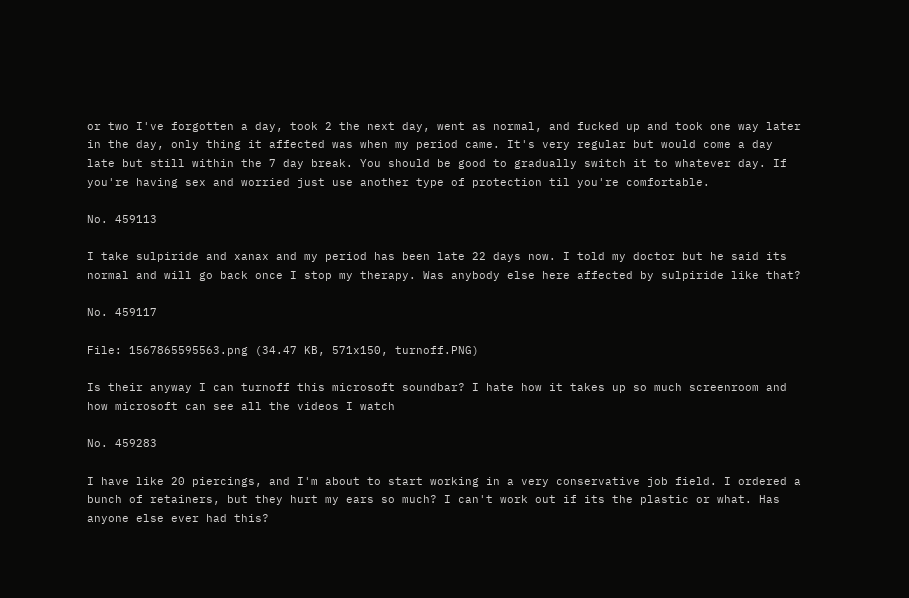or two I've forgotten a day, took 2 the next day, went as normal, and fucked up and took one way later in the day, only thing it affected was when my period came. It's very regular but would come a day late but still within the 7 day break. You should be good to gradually switch it to whatever day. If you're having sex and worried just use another type of protection til you're comfortable.

No. 459113

I take sulpiride and xanax and my period has been late 22 days now. I told my doctor but he said its normal and will go back once I stop my therapy. Was anybody else here affected by sulpiride like that?

No. 459117

File: 1567865595563.png (34.47 KB, 571x150, turnoff.PNG)

Is their anyway I can turnoff this microsoft soundbar? I hate how it takes up so much screenroom and how microsoft can see all the videos I watch

No. 459283

I have like 20 piercings, and I'm about to start working in a very conservative job field. I ordered a bunch of retainers, but they hurt my ears so much? I can't work out if its the plastic or what. Has anyone else ever had this?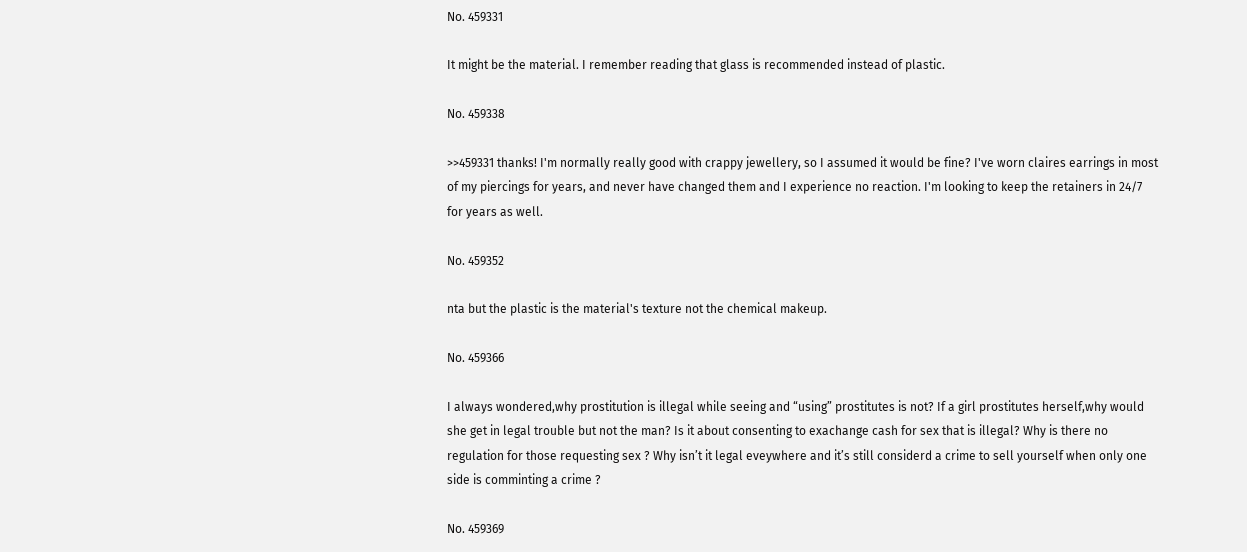No. 459331

It might be the material. I remember reading that glass is recommended instead of plastic.

No. 459338

>>459331 thanks! I'm normally really good with crappy jewellery, so I assumed it would be fine? I've worn claires earrings in most of my piercings for years, and never have changed them and I experience no reaction. I'm looking to keep the retainers in 24/7 for years as well.

No. 459352

nta but the plastic is the material's texture not the chemical makeup.

No. 459366

I always wondered,why prostitution is illegal while seeing and “using” prostitutes is not? If a girl prostitutes herself,why would she get in legal trouble but not the man? Is it about consenting to exachange cash for sex that is illegal? Why is there no regulation for those requesting sex ? Why isn’t it legal eveywhere and it’s still considerd a crime to sell yourself when only one side is comminting a crime ?

No. 459369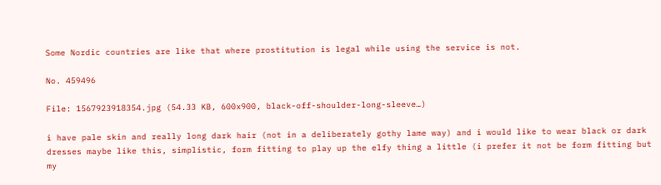Some Nordic countries are like that where prostitution is legal while using the service is not.

No. 459496

File: 1567923918354.jpg (54.33 KB, 600x900, black-off-shoulder-long-sleeve…)

i have pale skin and really long dark hair (not in a deliberately gothy lame way) and i would like to wear black or dark dresses maybe like this, simplistic, form fitting to play up the elfy thing a little (i prefer it not be form fitting but my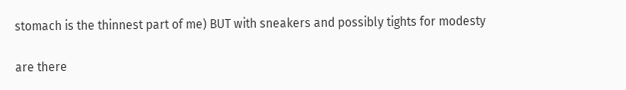stomach is the thinnest part of me) BUT with sneakers and possibly tights for modesty

are there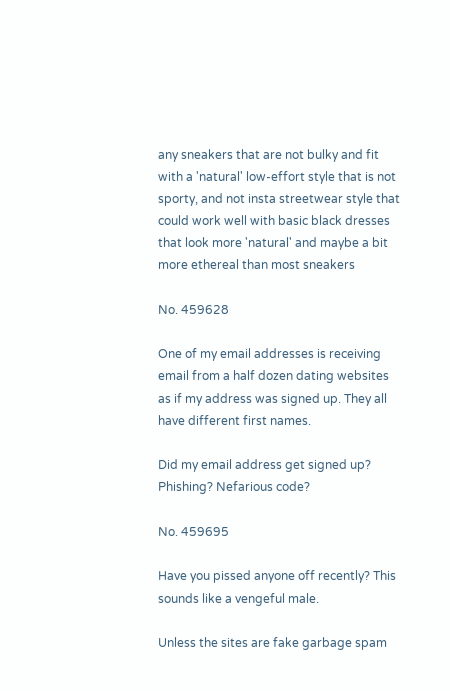any sneakers that are not bulky and fit with a 'natural' low-effort style that is not sporty, and not insta streetwear style that could work well with basic black dresses that look more 'natural' and maybe a bit more ethereal than most sneakers

No. 459628

One of my email addresses is receiving email from a half dozen dating websites as if my address was signed up. They all have different first names.

Did my email address get signed up? Phishing? Nefarious code?

No. 459695

Have you pissed anyone off recently? This sounds like a vengeful male.

Unless the sites are fake garbage spam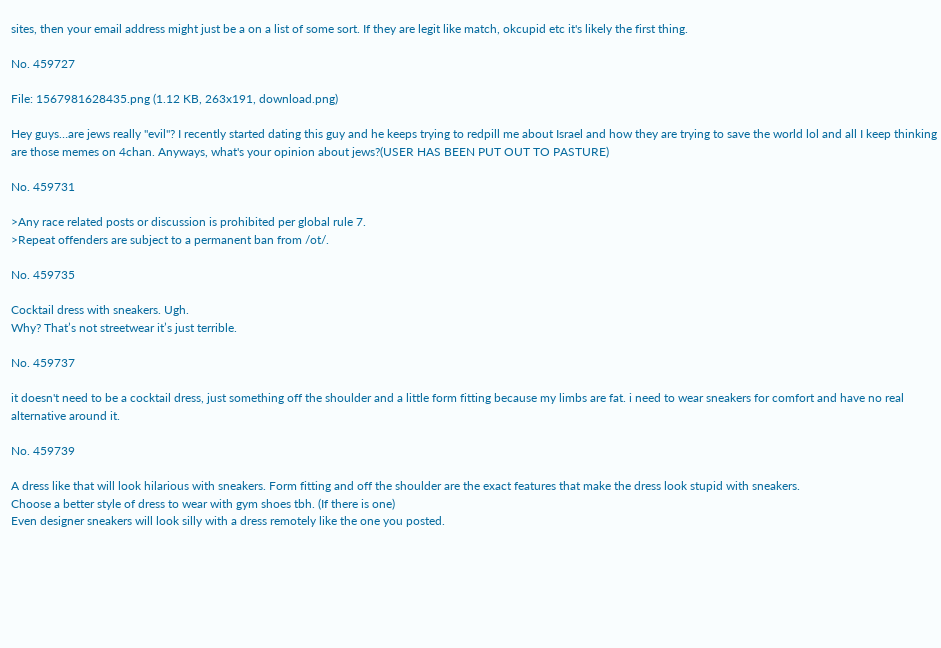sites, then your email address might just be a on a list of some sort. If they are legit like match, okcupid etc it's likely the first thing.

No. 459727

File: 1567981628435.png (1.12 KB, 263x191, download.png)

Hey guys…are jews really "evil"? I recently started dating this guy and he keeps trying to redpill me about Israel and how they are trying to save the world lol and all I keep thinking are those memes on 4chan. Anyways, what's your opinion about jews?(USER HAS BEEN PUT OUT TO PASTURE)

No. 459731

>Any race related posts or discussion is prohibited per global rule 7.
>Repeat offenders are subject to a permanent ban from /ot/.

No. 459735

Cocktail dress with sneakers. Ugh.
Why? That’s not streetwear it’s just terrible.

No. 459737

it doesn't need to be a cocktail dress, just something off the shoulder and a little form fitting because my limbs are fat. i need to wear sneakers for comfort and have no real alternative around it.

No. 459739

A dress like that will look hilarious with sneakers. Form fitting and off the shoulder are the exact features that make the dress look stupid with sneakers.
Choose a better style of dress to wear with gym shoes tbh. (If there is one)
Even designer sneakers will look silly with a dress remotely like the one you posted.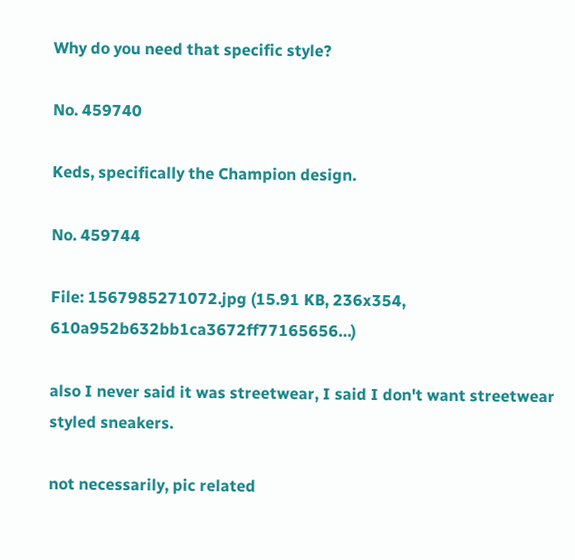Why do you need that specific style?

No. 459740

Keds, specifically the Champion design.

No. 459744

File: 1567985271072.jpg (15.91 KB, 236x354, 610a952b632bb1ca3672ff77165656…)

also I never said it was streetwear, I said I don't want streetwear styled sneakers.

not necessarily, pic related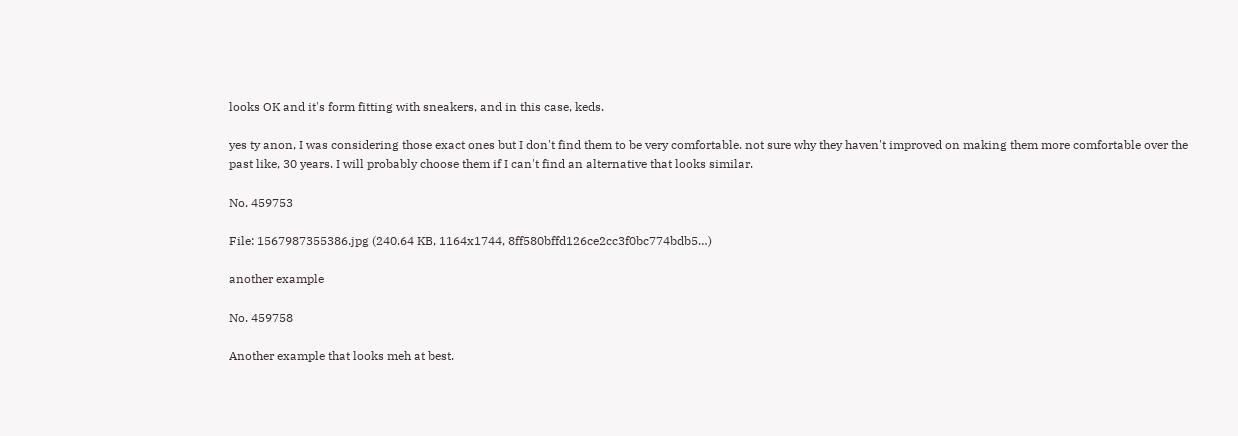looks OK and it's form fitting with sneakers, and in this case, keds.

yes ty anon, I was considering those exact ones but I don't find them to be very comfortable. not sure why they haven't improved on making them more comfortable over the past like, 30 years. I will probably choose them if I can't find an alternative that looks similar.

No. 459753

File: 1567987355386.jpg (240.64 KB, 1164x1744, 8ff580bffd126ce2cc3f0bc774bdb5…)

another example

No. 459758

Another example that looks meh at best.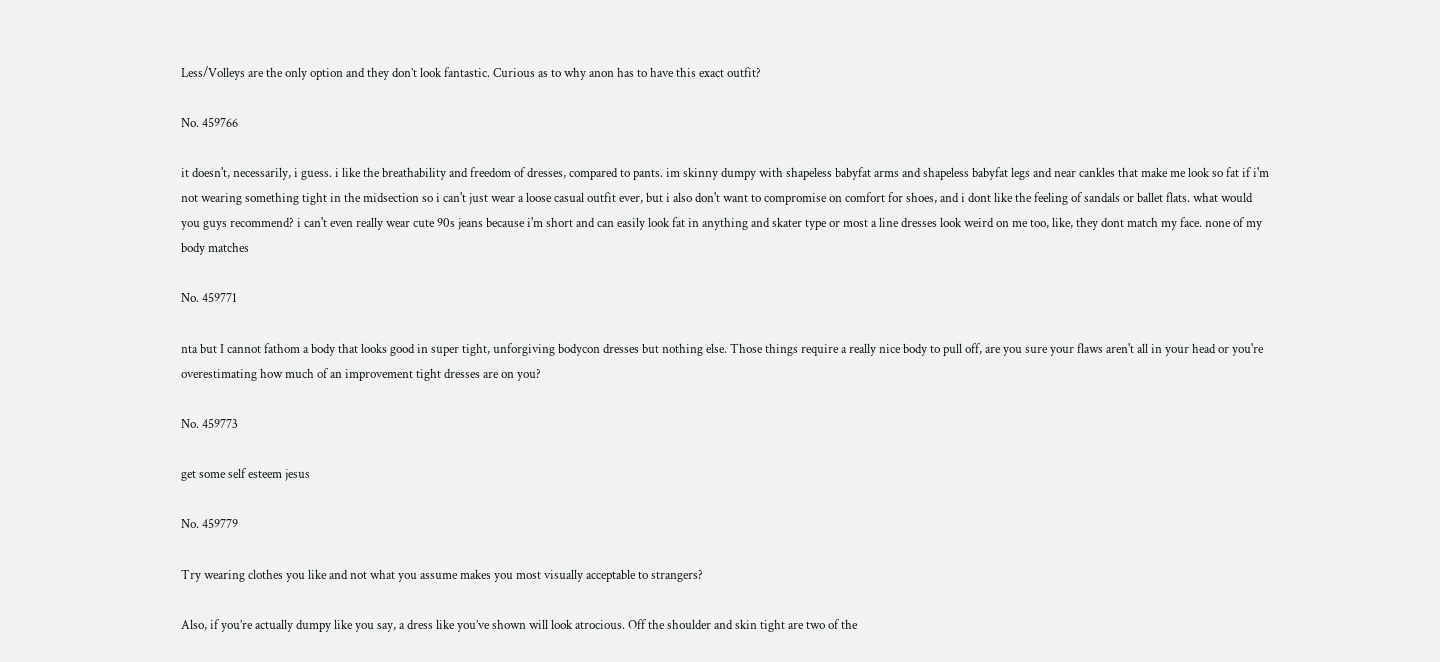Less/Volleys are the only option and they don’t look fantastic. Curious as to why anon has to have this exact outfit?

No. 459766

it doesn't, necessarily, i guess. i like the breathability and freedom of dresses, compared to pants. im skinny dumpy with shapeless babyfat arms and shapeless babyfat legs and near cankles that make me look so fat if i'm not wearing something tight in the midsection so i can't just wear a loose casual outfit ever, but i also don't want to compromise on comfort for shoes, and i dont like the feeling of sandals or ballet flats. what would you guys recommend? i can't even really wear cute 90s jeans because i'm short and can easily look fat in anything and skater type or most a line dresses look weird on me too, like, they dont match my face. none of my body matches

No. 459771

nta but I cannot fathom a body that looks good in super tight, unforgiving bodycon dresses but nothing else. Those things require a really nice body to pull off, are you sure your flaws aren't all in your head or you're overestimating how much of an improvement tight dresses are on you?

No. 459773

get some self esteem jesus

No. 459779

Try wearing clothes you like and not what you assume makes you most visually acceptable to strangers?

Also, if you’re actually dumpy like you say, a dress like you’ve shown will look atrocious. Off the shoulder and skin tight are two of the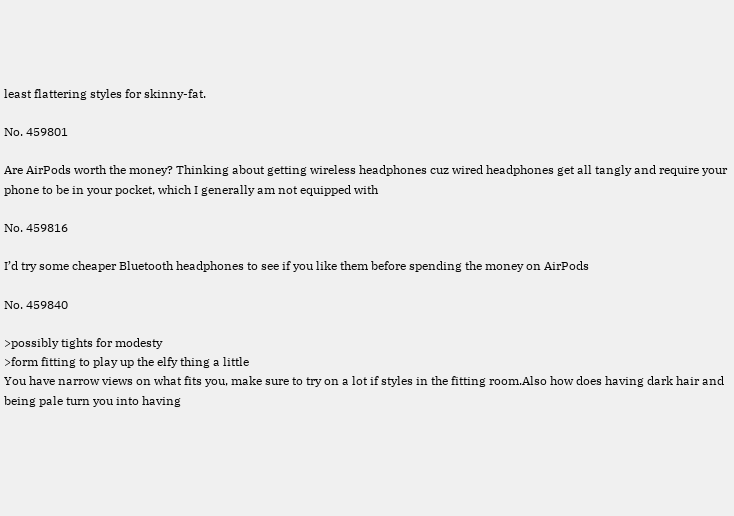least flattering styles for skinny-fat.

No. 459801

Are AirPods worth the money? Thinking about getting wireless headphones cuz wired headphones get all tangly and require your phone to be in your pocket, which I generally am not equipped with

No. 459816

I’d try some cheaper Bluetooth headphones to see if you like them before spending the money on AirPods

No. 459840

>possibly tights for modesty
>form fitting to play up the elfy thing a little
You have narrow views on what fits you, make sure to try on a lot if styles in the fitting room.Also how does having dark hair and being pale turn you into having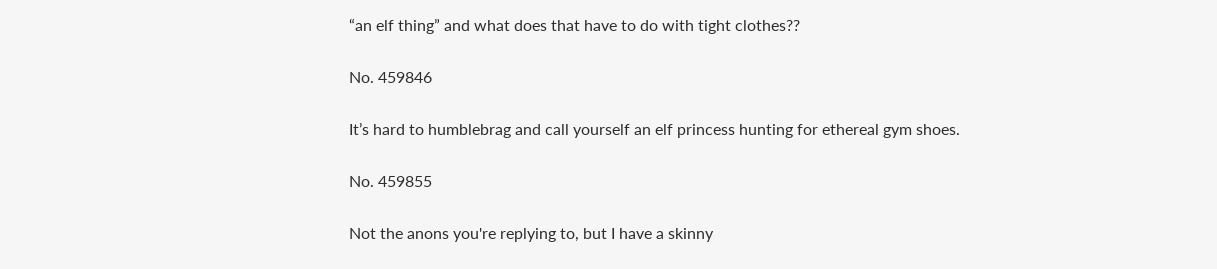“an elf thing” and what does that have to do with tight clothes??

No. 459846

It’s hard to humblebrag and call yourself an elf princess hunting for ethereal gym shoes.

No. 459855

Not the anons you're replying to, but I have a skinny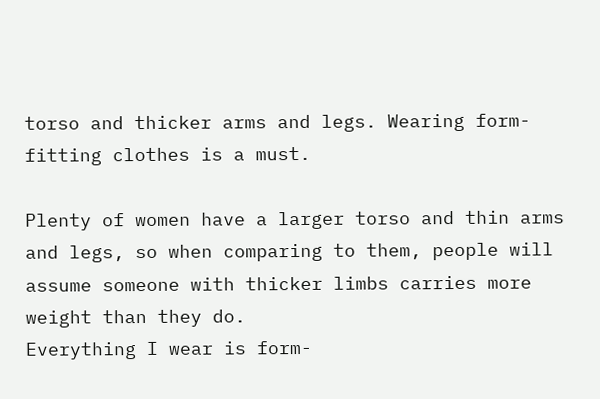torso and thicker arms and legs. Wearing form-fitting clothes is a must.

Plenty of women have a larger torso and thin arms and legs, so when comparing to them, people will assume someone with thicker limbs carries more weight than they do.
Everything I wear is form-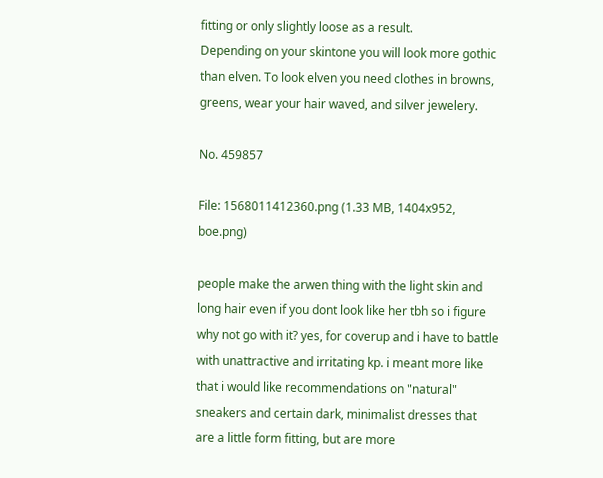fitting or only slightly loose as a result.
Depending on your skintone you will look more gothic than elven. To look elven you need clothes in browns, greens, wear your hair waved, and silver jewelery.

No. 459857

File: 1568011412360.png (1.33 MB, 1404x952, boe.png)

people make the arwen thing with the light skin and long hair even if you dont look like her tbh so i figure why not go with it? yes, for coverup and i have to battle with unattractive and irritating kp. i meant more like that i would like recommendations on "natural" sneakers and certain dark, minimalist dresses that are a little form fitting, but are more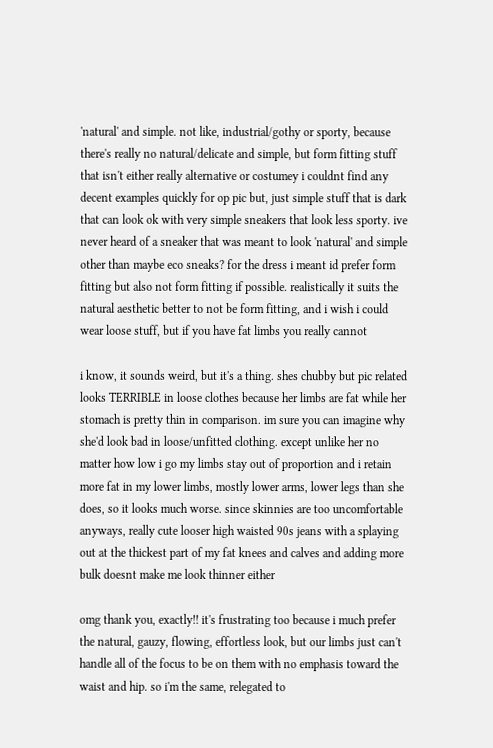'natural' and simple. not like, industrial/gothy or sporty, because there's really no natural/delicate and simple, but form fitting stuff that isn't either really alternative or costumey i couldnt find any decent examples quickly for op pic but, just simple stuff that is dark that can look ok with very simple sneakers that look less sporty. ive never heard of a sneaker that was meant to look 'natural' and simple other than maybe eco sneaks? for the dress i meant id prefer form fitting but also not form fitting if possible. realistically it suits the natural aesthetic better to not be form fitting, and i wish i could wear loose stuff, but if you have fat limbs you really cannot

i know, it sounds weird, but it's a thing. shes chubby but pic related looks TERRIBLE in loose clothes because her limbs are fat while her stomach is pretty thin in comparison. im sure you can imagine why she'd look bad in loose/unfitted clothing. except unlike her no matter how low i go my limbs stay out of proportion and i retain more fat in my lower limbs, mostly lower arms, lower legs than she does, so it looks much worse. since skinnies are too uncomfortable anyways, really cute looser high waisted 90s jeans with a splaying out at the thickest part of my fat knees and calves and adding more bulk doesnt make me look thinner either

omg thank you, exactly!! it's frustrating too because i much prefer the natural, gauzy, flowing, effortless look, but our limbs just can't handle all of the focus to be on them with no emphasis toward the waist and hip. so i'm the same, relegated to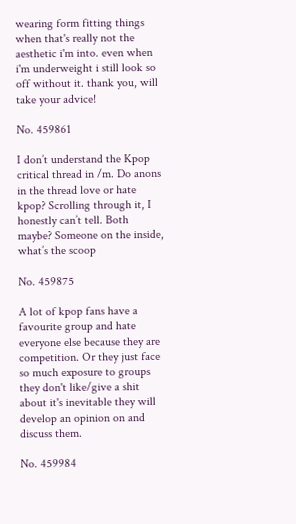wearing form fitting things when that's really not the aesthetic i'm into. even when i'm underweight i still look so off without it. thank you, will take your advice!

No. 459861

I don’t understand the Kpop critical thread in /m. Do anons in the thread love or hate kpop? Scrolling through it, I honestly can’t tell. Both maybe? Someone on the inside, what’s the scoop

No. 459875

A lot of kpop fans have a favourite group and hate everyone else because they are competition. Or they just face so much exposure to groups they don't like/give a shit about it's inevitable they will develop an opinion on and discuss them.

No. 459984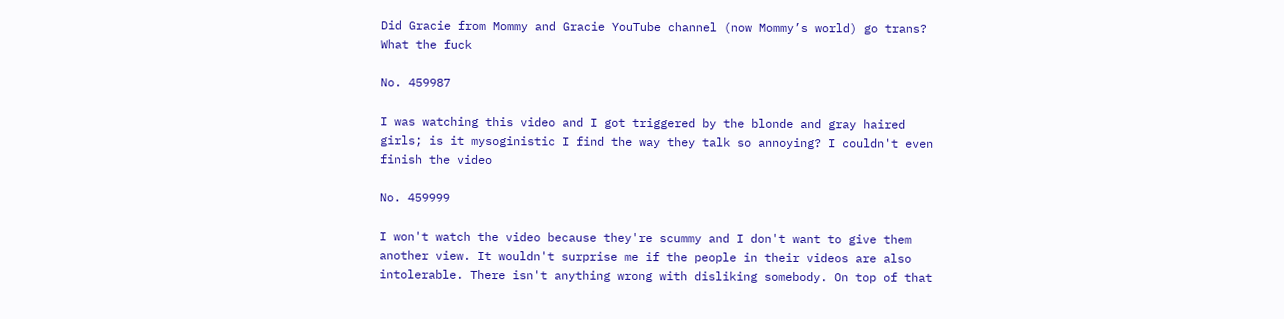Did Gracie from Mommy and Gracie YouTube channel (now Mommy’s world) go trans? What the fuck

No. 459987

I was watching this video and I got triggered by the blonde and gray haired girls; is it mysoginistic I find the way they talk so annoying? I couldn't even finish the video

No. 459999

I won't watch the video because they're scummy and I don't want to give them another view. It wouldn't surprise me if the people in their videos are also intolerable. There isn't anything wrong with disliking somebody. On top of that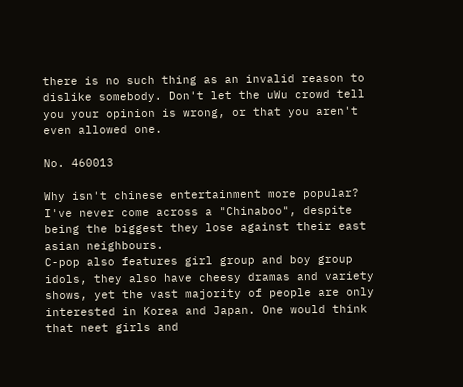there is no such thing as an invalid reason to dislike somebody. Don't let the uWu crowd tell you your opinion is wrong, or that you aren't even allowed one.

No. 460013

Why isn't chinese entertainment more popular? I've never come across a "Chinaboo", despite being the biggest they lose against their east asian neighbours.
C-pop also features girl group and boy group idols, they also have cheesy dramas and variety shows, yet the vast majority of people are only interested in Korea and Japan. One would think that neet girls and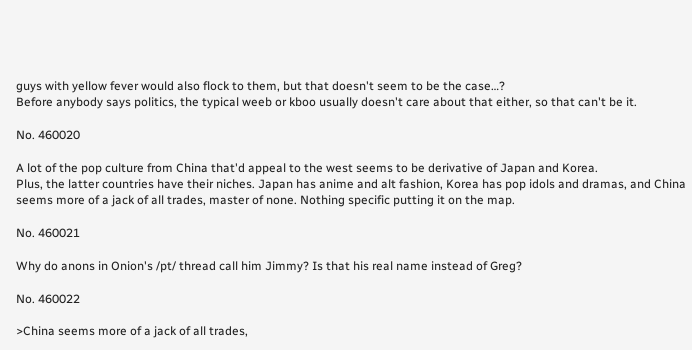guys with yellow fever would also flock to them, but that doesn't seem to be the case…?
Before anybody says politics, the typical weeb or kboo usually doesn't care about that either, so that can't be it.

No. 460020

A lot of the pop culture from China that'd appeal to the west seems to be derivative of Japan and Korea.
Plus, the latter countries have their niches. Japan has anime and alt fashion, Korea has pop idols and dramas, and China seems more of a jack of all trades, master of none. Nothing specific putting it on the map.

No. 460021

Why do anons in Onion's /pt/ thread call him Jimmy? Is that his real name instead of Greg?

No. 460022

>China seems more of a jack of all trades,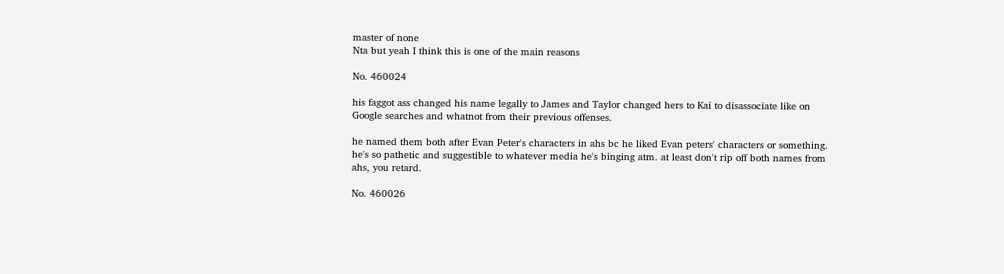master of none
Nta but yeah I think this is one of the main reasons

No. 460024

his faggot ass changed his name legally to James and Taylor changed hers to Kai to disassociate like on Google searches and whatnot from their previous offenses.

he named them both after Evan Peter's characters in ahs bc he liked Evan peters' characters or something. he's so pathetic and suggestible to whatever media he's binging atm. at least don't rip off both names from ahs, you retard.

No. 460026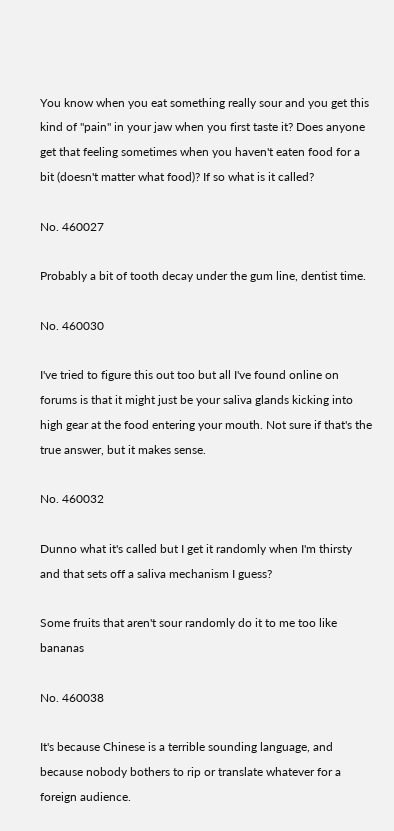You know when you eat something really sour and you get this kind of "pain" in your jaw when you first taste it? Does anyone get that feeling sometimes when you haven't eaten food for a bit (doesn't matter what food)? If so what is it called?

No. 460027

Probably a bit of tooth decay under the gum line, dentist time.

No. 460030

I've tried to figure this out too but all I've found online on forums is that it might just be your saliva glands kicking into high gear at the food entering your mouth. Not sure if that's the true answer, but it makes sense.

No. 460032

Dunno what it's called but I get it randomly when I'm thirsty and that sets off a saliva mechanism I guess?

Some fruits that aren't sour randomly do it to me too like bananas

No. 460038

It's because Chinese is a terrible sounding language, and because nobody bothers to rip or translate whatever for a foreign audience.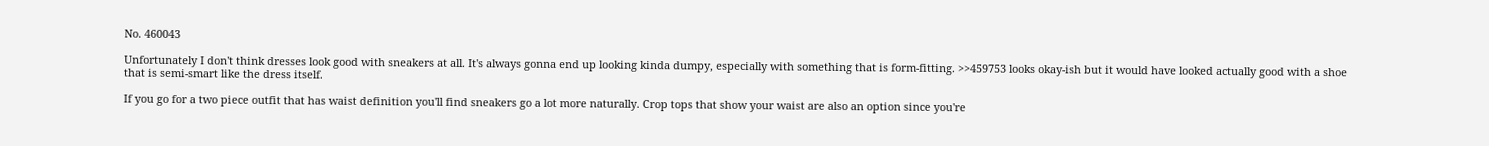No. 460043

Unfortunately I don't think dresses look good with sneakers at all. It's always gonna end up looking kinda dumpy, especially with something that is form-fitting. >>459753 looks okay-ish but it would have looked actually good with a shoe that is semi-smart like the dress itself.

If you go for a two piece outfit that has waist definition you'll find sneakers go a lot more naturally. Crop tops that show your waist are also an option since you're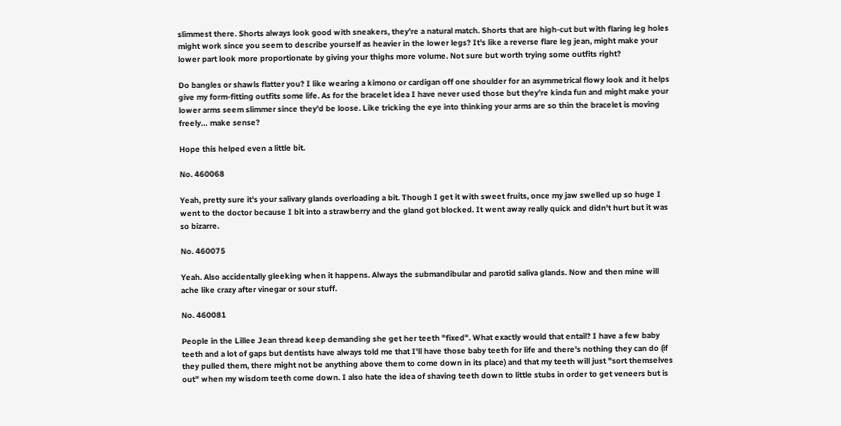slimmest there. Shorts always look good with sneakers, they're a natural match. Shorts that are high-cut but with flaring leg holes might work since you seem to describe yourself as heavier in the lower legs? It's like a reverse flare leg jean, might make your lower part look more proportionate by giving your thighs more volume. Not sure but worth trying some outfits right?

Do bangles or shawls flatter you? I like wearing a kimono or cardigan off one shoulder for an asymmetrical flowy look and it helps give my form-fitting outfits some life. As for the bracelet idea I have never used those but they're kinda fun and might make your lower arms seem slimmer since they'd be loose. Like tricking the eye into thinking your arms are so thin the bracelet is moving freely… make sense?

Hope this helped even a little bit.

No. 460068

Yeah, pretty sure it's your salivary glands overloading a bit. Though I get it with sweet fruits, once my jaw swelled up so huge I went to the doctor because I bit into a strawberry and the gland got blocked. It went away really quick and didn't hurt but it was so bizarre.

No. 460075

Yeah. Also accidentally gleeking when it happens. Always the submandibular and parotid saliva glands. Now and then mine will ache like crazy after vinegar or sour stuff.

No. 460081

People in the Lillee Jean thread keep demanding she get her teeth "fixed". What exactly would that entail? I have a few baby teeth and a lot of gaps but dentists have always told me that I'll have those baby teeth for life and there's nothing they can do (if they pulled them, there might not be anything above them to come down in its place) and that my teeth will just "sort themselves out" when my wisdom teeth come down. I also hate the idea of shaving teeth down to little stubs in order to get veneers but is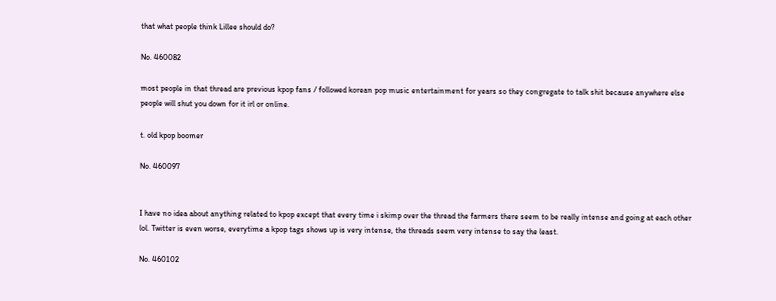that what people think Lillee should do?

No. 460082

most people in that thread are previous kpop fans / followed korean pop music entertainment for years so they congregate to talk shit because anywhere else people will shut you down for it irl or online.

t. old kpop boomer

No. 460097


I have no idea about anything related to kpop except that every time i skimp over the thread the farmers there seem to be really intense and going at each other lol. Twitter is even worse, everytime a kpop tags shows up is very intense, the threads seem very intense to say the least.

No. 460102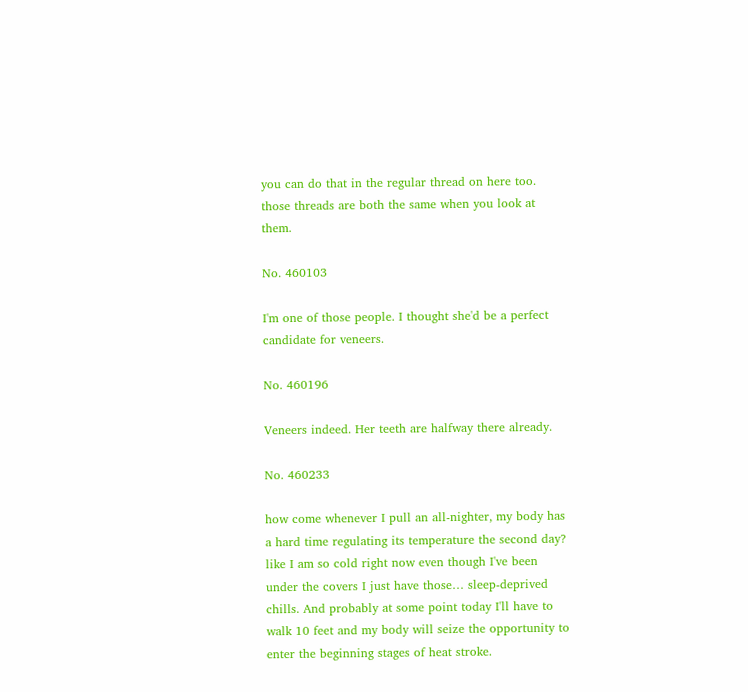you can do that in the regular thread on here too. those threads are both the same when you look at them.

No. 460103

I'm one of those people. I thought she'd be a perfect candidate for veneers.

No. 460196

Veneers indeed. Her teeth are halfway there already.

No. 460233

how come whenever I pull an all-nighter, my body has a hard time regulating its temperature the second day? like I am so cold right now even though I've been under the covers I just have those… sleep-deprived chills. And probably at some point today I'll have to walk 10 feet and my body will seize the opportunity to enter the beginning stages of heat stroke.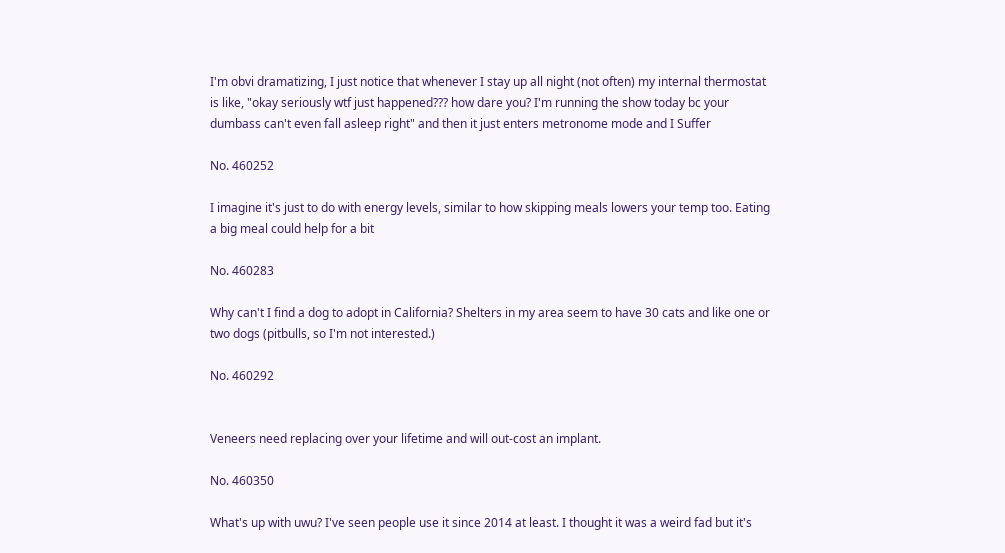I'm obvi dramatizing, I just notice that whenever I stay up all night (not often) my internal thermostat is like, "okay seriously wtf just happened??? how dare you? I'm running the show today bc your dumbass can't even fall asleep right" and then it just enters metronome mode and I Suffer

No. 460252

I imagine it's just to do with energy levels, similar to how skipping meals lowers your temp too. Eating a big meal could help for a bit

No. 460283

Why can't I find a dog to adopt in California? Shelters in my area seem to have 30 cats and like one or two dogs (pitbulls, so I'm not interested.)

No. 460292


Veneers need replacing over your lifetime and will out-cost an implant.

No. 460350

What's up with uwu? I've seen people use it since 2014 at least. I thought it was a weird fad but it's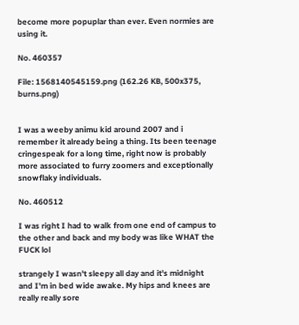become more popuplar than ever. Even normies are using it.

No. 460357

File: 1568140545159.png (162.26 KB, 500x375, burns.png)


I was a weeby animu kid around 2007 and i remember it already being a thing. Its been teenage cringespeak for a long time, right now is probably more associated to furry zoomers and exceptionally snowflaky individuals.

No. 460512

I was right I had to walk from one end of campus to the other and back and my body was like WHAT the FUCK lol

strangely I wasn't sleepy all day and it's midnight and I'm in bed wide awake. My hips and knees are really really sore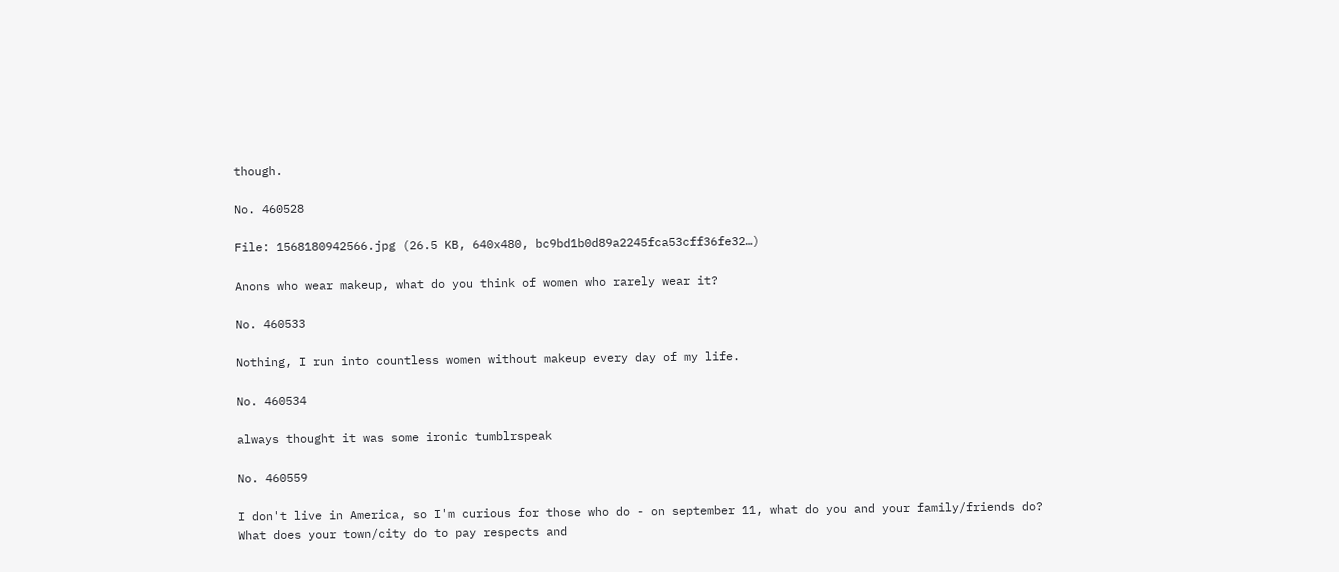though.

No. 460528

File: 1568180942566.jpg (26.5 KB, 640x480, bc9bd1b0d89a2245fca53cff36fe32…)

Anons who wear makeup, what do you think of women who rarely wear it?

No. 460533

Nothing, I run into countless women without makeup every day of my life.

No. 460534

always thought it was some ironic tumblrspeak

No. 460559

I don't live in America, so I'm curious for those who do - on september 11, what do you and your family/friends do? What does your town/city do to pay respects and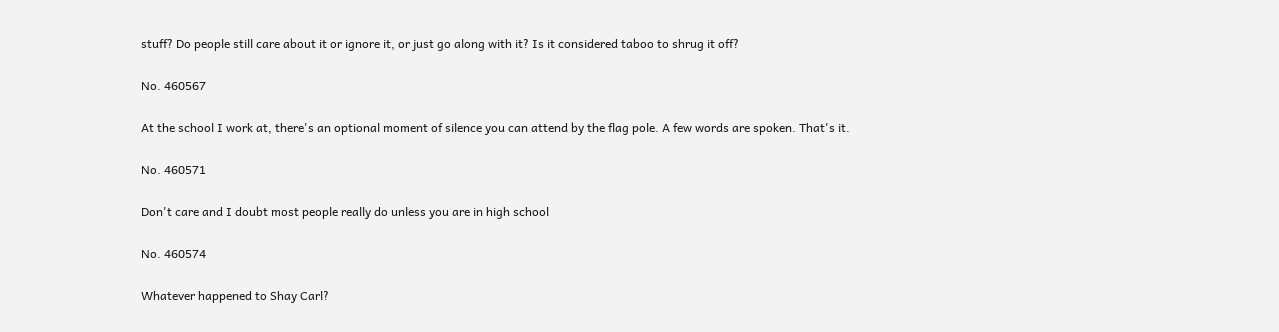stuff? Do people still care about it or ignore it, or just go along with it? Is it considered taboo to shrug it off?

No. 460567

At the school I work at, there's an optional moment of silence you can attend by the flag pole. A few words are spoken. That's it.

No. 460571

Don't care and I doubt most people really do unless you are in high school

No. 460574

Whatever happened to Shay Carl?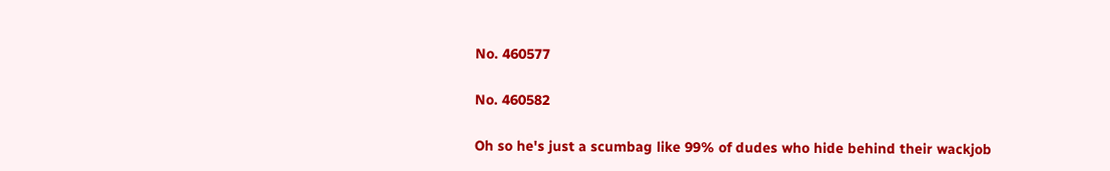No. 460577

No. 460582

Oh so he's just a scumbag like 99% of dudes who hide behind their wackjob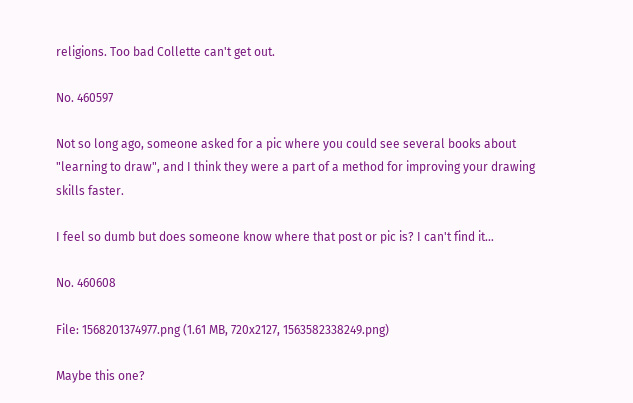religions. Too bad Collette can't get out.

No. 460597

Not so long ago, someone asked for a pic where you could see several books about "learning to draw", and I think they were a part of a method for improving your drawing skills faster.

I feel so dumb but does someone know where that post or pic is? I can't find it…

No. 460608

File: 1568201374977.png (1.61 MB, 720x2127, 1563582338249.png)

Maybe this one?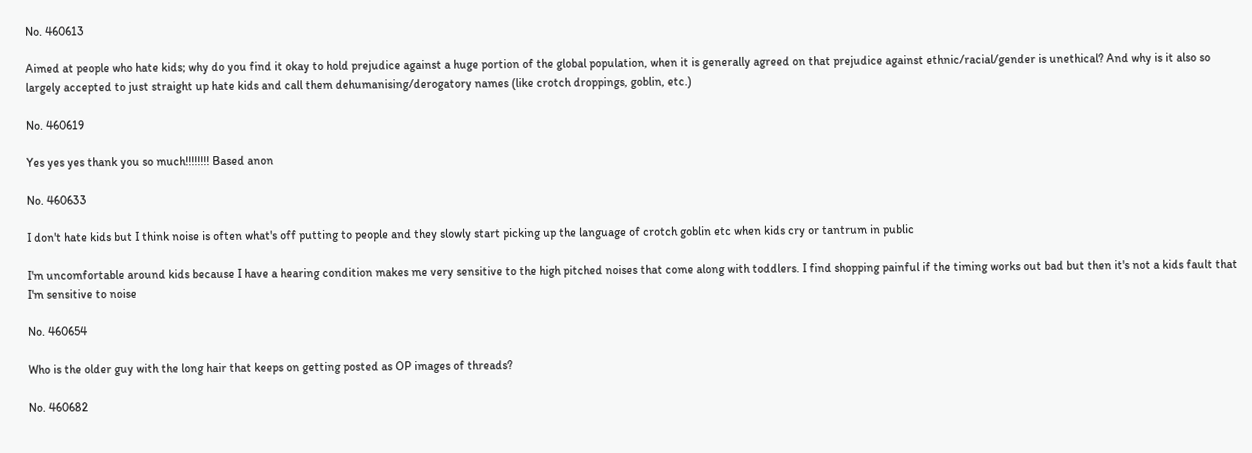No. 460613

Aimed at people who hate kids; why do you find it okay to hold prejudice against a huge portion of the global population, when it is generally agreed on that prejudice against ethnic/racial/gender is unethical? And why is it also so largely accepted to just straight up hate kids and call them dehumanising/derogatory names (like crotch droppings, goblin, etc.)

No. 460619

Yes yes yes thank you so much!!!!!!!! Based anon

No. 460633

I don't hate kids but I think noise is often what's off putting to people and they slowly start picking up the language of crotch goblin etc when kids cry or tantrum in public

I'm uncomfortable around kids because I have a hearing condition makes me very sensitive to the high pitched noises that come along with toddlers. I find shopping painful if the timing works out bad but then it's not a kids fault that I'm sensitive to noise

No. 460654

Who is the older guy with the long hair that keeps on getting posted as OP images of threads?

No. 460682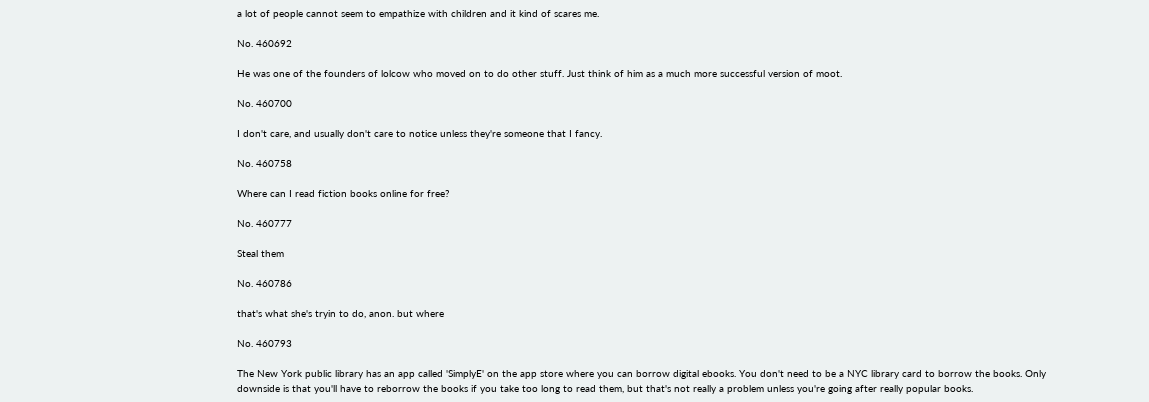a lot of people cannot seem to empathize with children and it kind of scares me.

No. 460692

He was one of the founders of lolcow who moved on to do other stuff. Just think of him as a much more successful version of moot.

No. 460700

I don't care, and usually don't care to notice unless they're someone that I fancy.

No. 460758

Where can I read fiction books online for free?

No. 460777

Steal them

No. 460786

that's what she's tryin to do, anon. but where

No. 460793

The New York public library has an app called 'SimplyE' on the app store where you can borrow digital ebooks. You don't need to be a NYC library card to borrow the books. Only downside is that you'll have to reborrow the books if you take too long to read them, but that's not really a problem unless you're going after really popular books.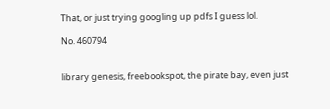That, or just trying googling up pdfs I guess lol.

No. 460794


library genesis, freebookspot, the pirate bay, even just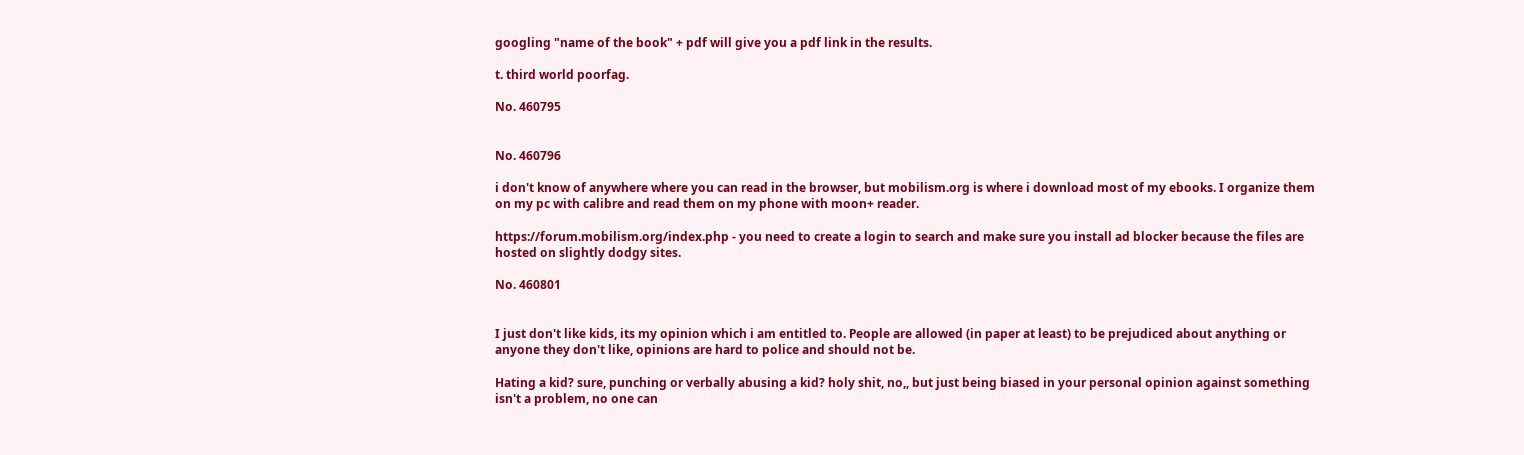googling "name of the book" + pdf will give you a pdf link in the results.

t. third world poorfag.

No. 460795


No. 460796

i don't know of anywhere where you can read in the browser, but mobilism.org is where i download most of my ebooks. I organize them on my pc with calibre and read them on my phone with moon+ reader.

https://forum.mobilism.org/index.php - you need to create a login to search and make sure you install ad blocker because the files are hosted on slightly dodgy sites.

No. 460801


I just don't like kids, its my opinion which i am entitled to. People are allowed (in paper at least) to be prejudiced about anything or anyone they don't like, opinions are hard to police and should not be.

Hating a kid? sure, punching or verbally abusing a kid? holy shit, no,, but just being biased in your personal opinion against something isn't a problem, no one can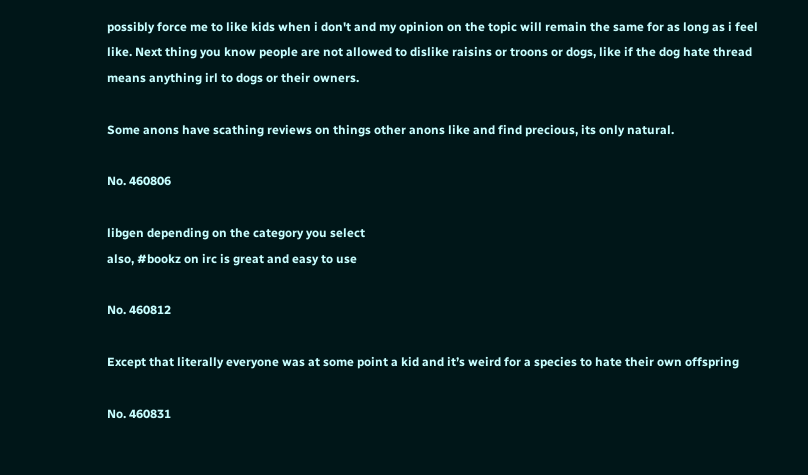possibly force me to like kids when i don't and my opinion on the topic will remain the same for as long as i feel like. Next thing you know people are not allowed to dislike raisins or troons or dogs, like if the dog hate thread means anything irl to dogs or their owners.

Some anons have scathing reviews on things other anons like and find precious, its only natural.

No. 460806

libgen depending on the category you select
also, #bookz on irc is great and easy to use

No. 460812

Except that literally everyone was at some point a kid and it’s weird for a species to hate their own offspring

No. 460831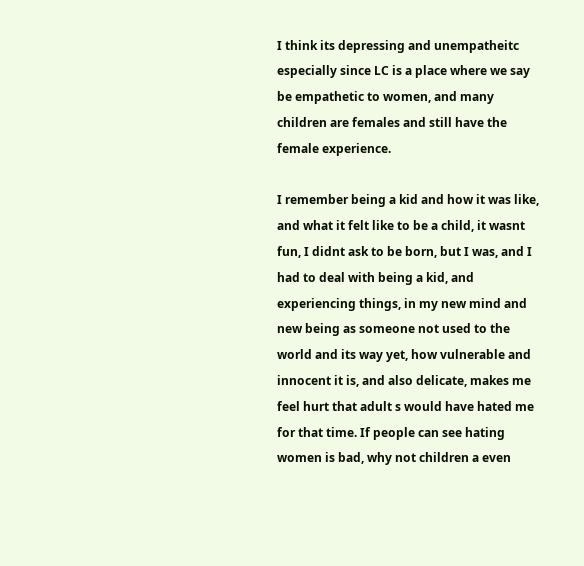I think its depressing and unempatheitc especially since LC is a place where we say be empathetic to women, and many children are females and still have the female experience.

I remember being a kid and how it was like, and what it felt like to be a child, it wasnt fun, I didnt ask to be born, but I was, and I had to deal with being a kid, and experiencing things, in my new mind and new being as someone not used to the world and its way yet, how vulnerable and innocent it is, and also delicate, makes me feel hurt that adult s would have hated me for that time. If people can see hating women is bad, why not children a even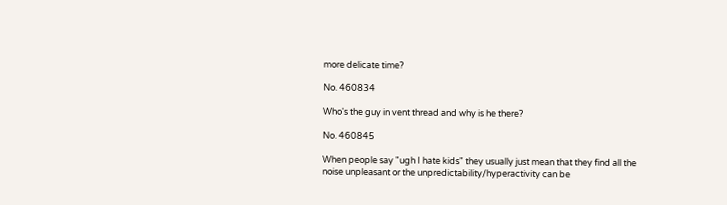more delicate time?

No. 460834

Who's the guy in vent thread and why is he there?

No. 460845

When people say "ugh I hate kids" they usually just mean that they find all the noise unpleasant or the unpredictability/hyperactivity can be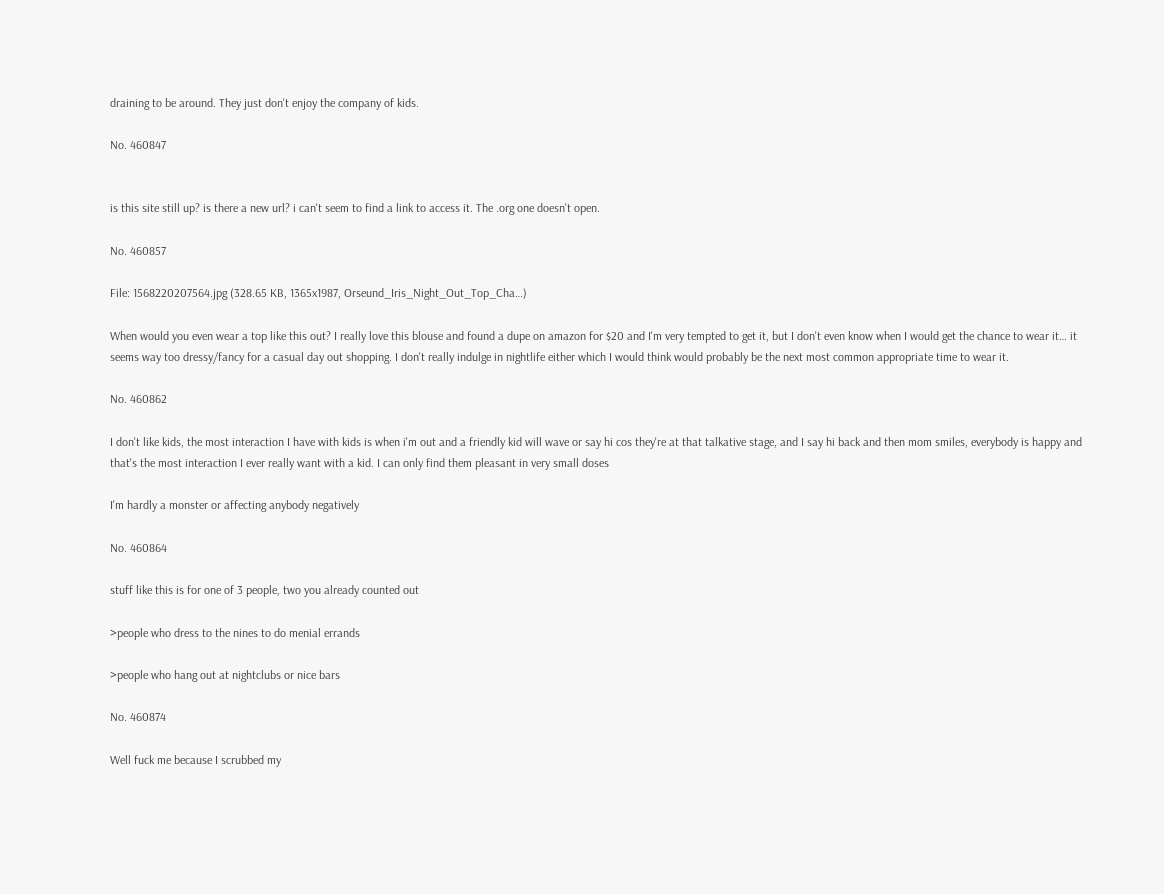draining to be around. They just don't enjoy the company of kids.

No. 460847


is this site still up? is there a new url? i can't seem to find a link to access it. The .org one doesn't open.

No. 460857

File: 1568220207564.jpg (328.65 KB, 1365x1987, Orseund_Iris_Night_Out_Top_Cha…)

When would you even wear a top like this out? I really love this blouse and found a dupe on amazon for $20 and I'm very tempted to get it, but I don't even know when I would get the chance to wear it… it seems way too dressy/fancy for a casual day out shopping. I don't really indulge in nightlife either which I would think would probably be the next most common appropriate time to wear it.

No. 460862

I don't like kids, the most interaction I have with kids is when i'm out and a friendly kid will wave or say hi cos they're at that talkative stage, and I say hi back and then mom smiles, everybody is happy and that's the most interaction I ever really want with a kid. I can only find them pleasant in very small doses

I'm hardly a monster or affecting anybody negatively

No. 460864

stuff like this is for one of 3 people, two you already counted out

>people who dress to the nines to do menial errands

>people who hang out at nightclubs or nice bars

No. 460874

Well fuck me because I scrubbed my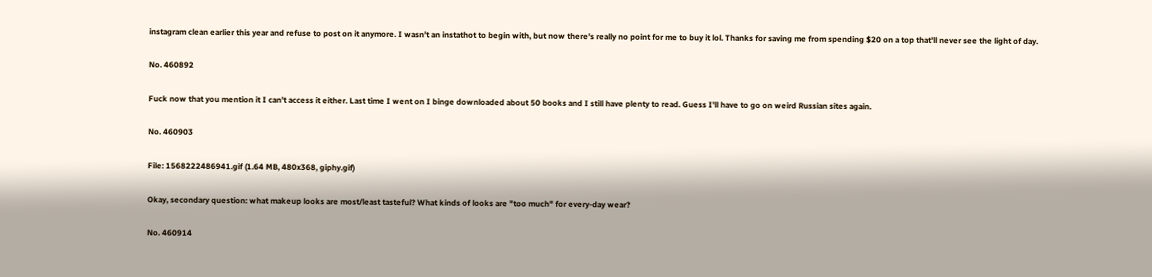instagram clean earlier this year and refuse to post on it anymore. I wasn't an instathot to begin with, but now there's really no point for me to buy it lol. Thanks for saving me from spending $20 on a top that'll never see the light of day.

No. 460892

Fuck now that you mention it I can't access it either. Last time I went on I binge downloaded about 50 books and I still have plenty to read. Guess I'll have to go on weird Russian sites again.

No. 460903

File: 1568222486941.gif (1.64 MB, 480x368, giphy.gif)

Okay, secondary question: what makeup looks are most/least tasteful? What kinds of looks are "too much" for every-day wear?

No. 460914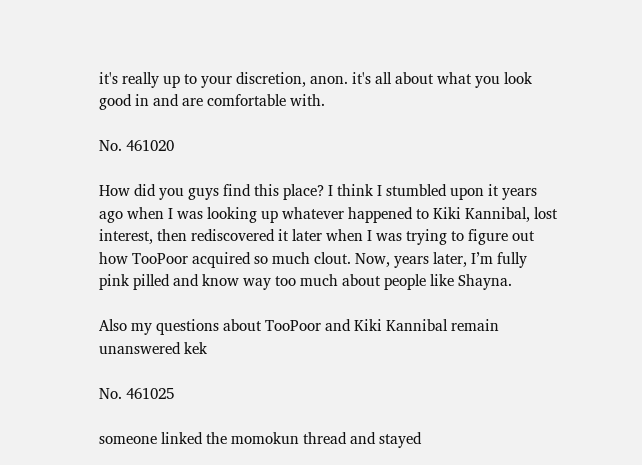it's really up to your discretion, anon. it's all about what you look good in and are comfortable with.

No. 461020

How did you guys find this place? I think I stumbled upon it years ago when I was looking up whatever happened to Kiki Kannibal, lost interest, then rediscovered it later when I was trying to figure out how TooPoor acquired so much clout. Now, years later, I’m fully pink pilled and know way too much about people like Shayna.

Also my questions about TooPoor and Kiki Kannibal remain unanswered kek

No. 461025

someone linked the momokun thread and stayed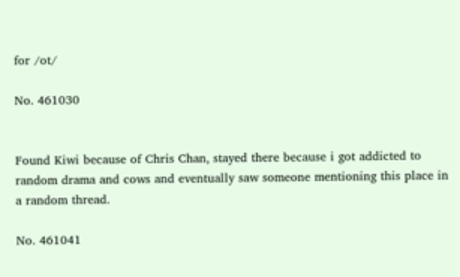for /ot/

No. 461030


Found Kiwi because of Chris Chan, stayed there because i got addicted to random drama and cows and eventually saw someone mentioning this place in a random thread.

No. 461041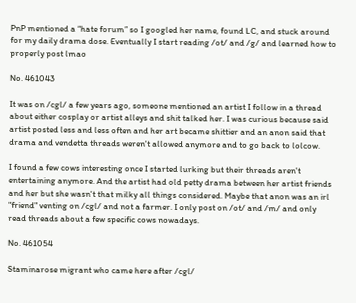PnP mentioned a “hate forum” so I googled her name, found LC, and stuck around for my daily drama dose. Eventually I start reading /ot/ and /g/ and learned how to properly post lmao

No. 461043

It was on /cgl/ a few years ago, someone mentioned an artist I follow in a thread about either cosplay or artist alleys and shit talked her. I was curious because said artist posted less and less often and her art became shittier and an anon said that drama and vendetta threads weren't allowed anymore and to go back to lolcow.

I found a few cows interesting once I started lurking but their threads aren't entertaining anymore. And the artist had old petty drama between her artist friends and her but she wasn't that milky all things considered. Maybe that anon was an irl "friend" venting on /cgl/ and not a farmer. I only post on /ot/ and /m/ and only read threads about a few specific cows nowadays.

No. 461054

Staminarose migrant who came here after /cgl/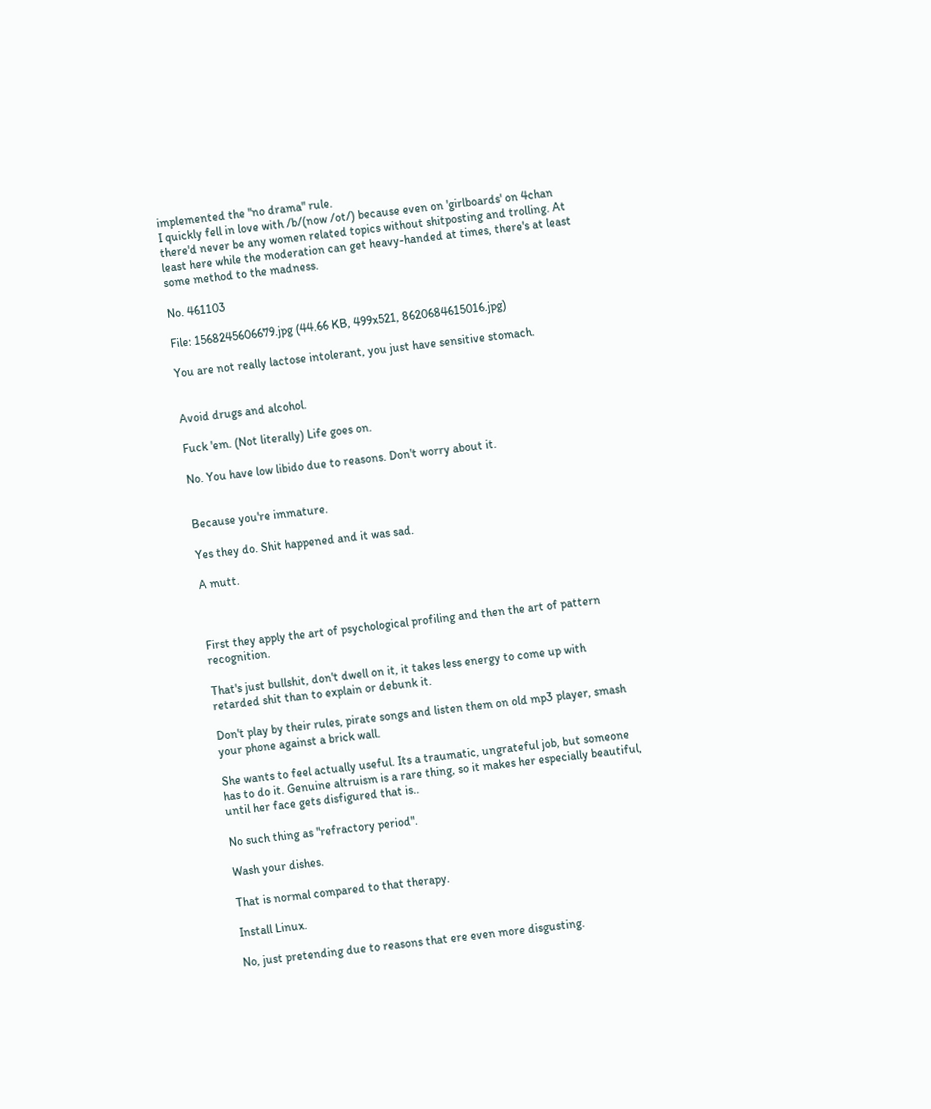implemented the "no drama" rule.
I quickly fell in love with /b/(now /ot/) because even on 'girlboards' on 4chan there'd never be any women related topics without shitposting and trolling. At least here while the moderation can get heavy-handed at times, there's at least some method to the madness.

No. 461103

File: 1568245606679.jpg (44.66 KB, 499x521, 8620684615016.jpg)

You are not really lactose intolerant, you just have sensitive stomach.


Avoid drugs and alcohol.

Fuck 'em. (Not literally) Life goes on.

No. You have low libido due to reasons. Don't worry about it.


Because you're immature.

Yes they do. Shit happened and it was sad.

A mutt.



First they apply the art of psychological profiling and then the art of pattern recognition.

That's just bullshit, don't dwell on it, it takes less energy to come up with retarded shit than to explain or debunk it.

Don't play by their rules, pirate songs and listen them on old mp3 player, smash your phone against a brick wall.

She wants to feel actually useful. Its a traumatic, ungrateful job, but someone has to do it. Genuine altruism is a rare thing, so it makes her especially beautiful, until her face gets disfigured that is..

No such thing as "refractory period".

Wash your dishes.

That is normal compared to that therapy.

Install Linux.

No, just pretending due to reasons that ere even more disgusting.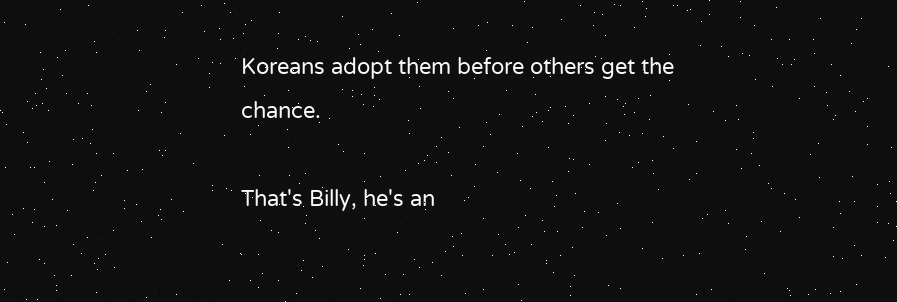Koreans adopt them before others get the chance.

That's Billy, he's an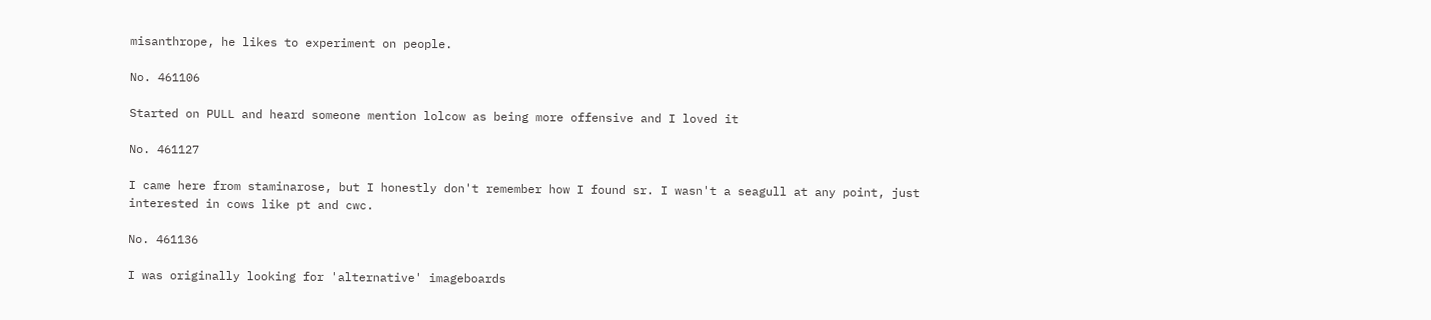misanthrope, he likes to experiment on people.

No. 461106

Started on PULL and heard someone mention lolcow as being more offensive and I loved it

No. 461127

I came here from staminarose, but I honestly don't remember how I found sr. I wasn't a seagull at any point, just interested in cows like pt and cwc.

No. 461136

I was originally looking for 'alternative' imageboards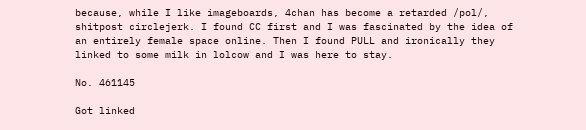because, while I like imageboards, 4chan has become a retarded /pol/, shitpost circlejerk. I found CC first and I was fascinated by the idea of an entirely female space online. Then I found PULL and ironically they linked to some milk in lolcow and I was here to stay.

No. 461145

Got linked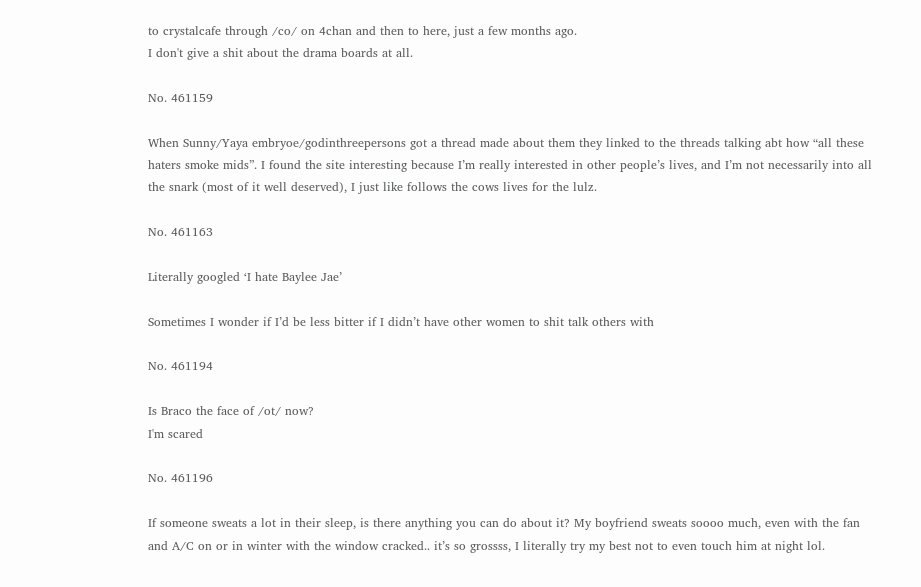to crystalcafe through /co/ on 4chan and then to here, just a few months ago.
I don't give a shit about the drama boards at all.

No. 461159

When Sunny/Yaya embryoe/godinthreepersons got a thread made about them they linked to the threads talking abt how “all these haters smoke mids”. I found the site interesting because I’m really interested in other people’s lives, and I’m not necessarily into all the snark (most of it well deserved), I just like follows the cows lives for the lulz.

No. 461163

Literally googled ‘I hate Baylee Jae’

Sometimes I wonder if I’d be less bitter if I didn’t have other women to shit talk others with

No. 461194

Is Braco the face of /ot/ now?
I'm scared

No. 461196

If someone sweats a lot in their sleep, is there anything you can do about it? My boyfriend sweats soooo much, even with the fan and A/C on or in winter with the window cracked.. it’s so grossss, I literally try my best not to even touch him at night lol.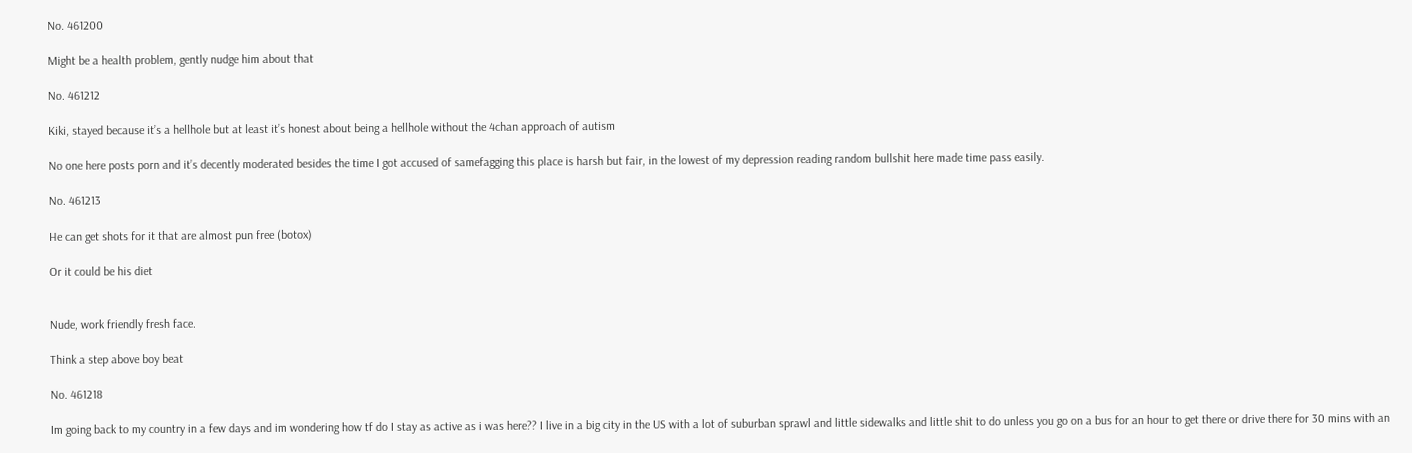No. 461200

Might be a health problem, gently nudge him about that

No. 461212

Kiki, stayed because it’s a hellhole but at least it’s honest about being a hellhole without the 4chan approach of autism

No one here posts porn and it’s decently moderated besides the time I got accused of samefagging this place is harsh but fair, in the lowest of my depression reading random bullshit here made time pass easily.

No. 461213

He can get shots for it that are almost pun free (botox)

Or it could be his diet


Nude, work friendly fresh face.

Think a step above boy beat

No. 461218

Im going back to my country in a few days and im wondering how tf do I stay as active as i was here?? I live in a big city in the US with a lot of suburban sprawl and little sidewalks and little shit to do unless you go on a bus for an hour to get there or drive there for 30 mins with an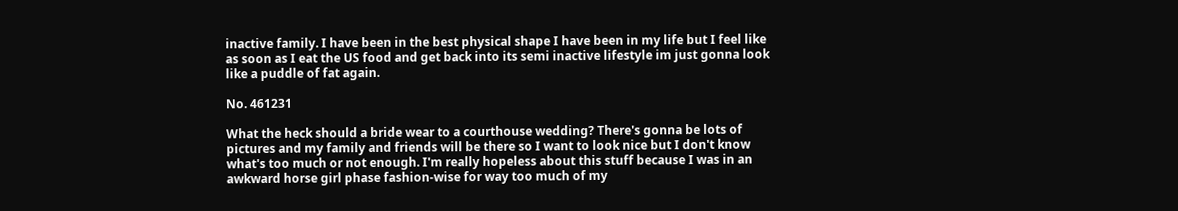inactive family. I have been in the best physical shape I have been in my life but I feel like as soon as I eat the US food and get back into its semi inactive lifestyle im just gonna look like a puddle of fat again.

No. 461231

What the heck should a bride wear to a courthouse wedding? There's gonna be lots of pictures and my family and friends will be there so I want to look nice but I don't know what's too much or not enough. I'm really hopeless about this stuff because I was in an awkward horse girl phase fashion-wise for way too much of my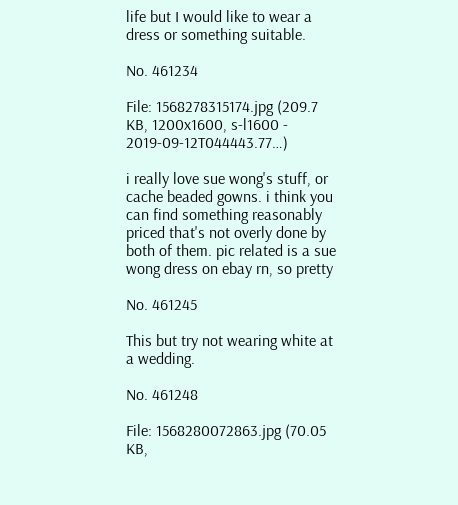life but I would like to wear a dress or something suitable.

No. 461234

File: 1568278315174.jpg (209.7 KB, 1200x1600, s-l1600 - 2019-09-12T044443.77…)

i really love sue wong's stuff, or cache beaded gowns. i think you can find something reasonably priced that's not overly done by both of them. pic related is a sue wong dress on ebay rn, so pretty

No. 461245

This but try not wearing white at a wedding.

No. 461248

File: 1568280072863.jpg (70.05 KB,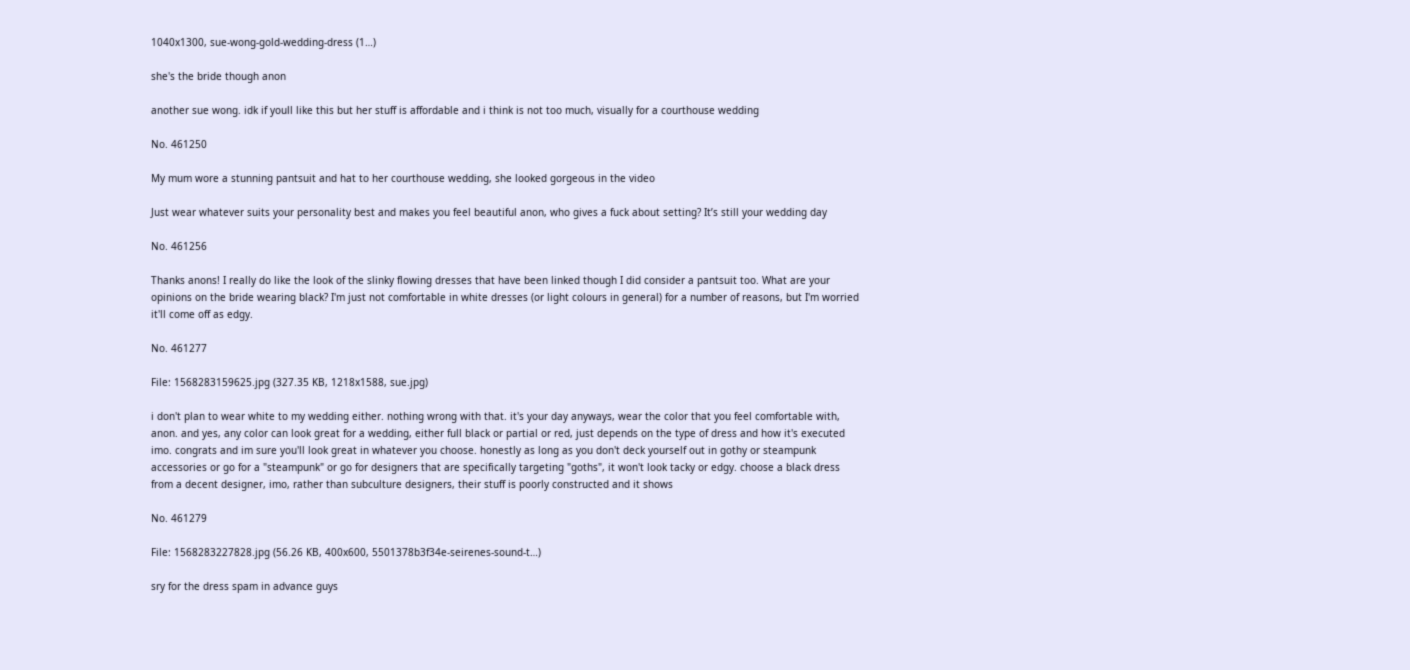1040x1300, sue-wong-gold-wedding-dress (1…)

she's the bride though anon

another sue wong. idk if youll like this but her stuff is affordable and i think is not too much, visually for a courthouse wedding

No. 461250

My mum wore a stunning pantsuit and hat to her courthouse wedding, she looked gorgeous in the video

Just wear whatever suits your personality best and makes you feel beautiful anon, who gives a fuck about setting? It’s still your wedding day

No. 461256

Thanks anons! I really do like the look of the slinky flowing dresses that have been linked though I did consider a pantsuit too. What are your opinions on the bride wearing black? I'm just not comfortable in white dresses (or light colours in general) for a number of reasons, but I'm worried it'll come off as edgy.

No. 461277

File: 1568283159625.jpg (327.35 KB, 1218x1588, sue.jpg)

i don't plan to wear white to my wedding either. nothing wrong with that. it's your day anyways, wear the color that you feel comfortable with, anon. and yes, any color can look great for a wedding, either full black or partial or red, just depends on the type of dress and how it's executed imo. congrats and im sure you'll look great in whatever you choose. honestly as long as you don't deck yourself out in gothy or steampunk accessories or go for a "steampunk" or go for designers that are specifically targeting "goths", it won't look tacky or edgy. choose a black dress from a decent designer, imo, rather than subculture designers, their stuff is poorly constructed and it shows

No. 461279

File: 1568283227828.jpg (56.26 KB, 400x600, 5501378b3f34e-seirenes-sound-t…)

sry for the dress spam in advance guys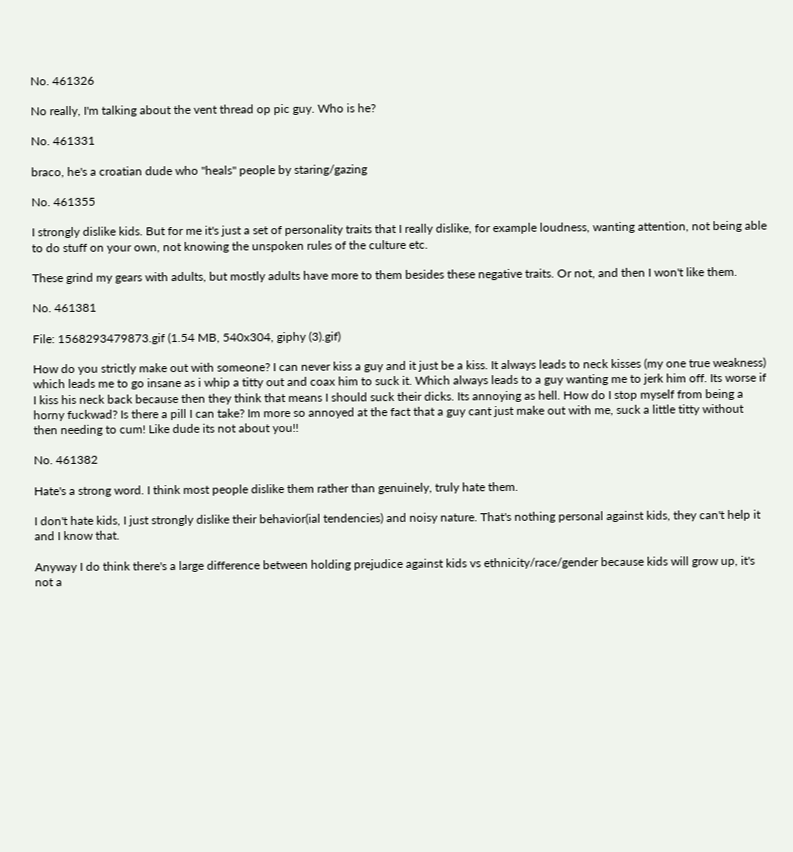No. 461326

No really, I'm talking about the vent thread op pic guy. Who is he?

No. 461331

braco, he's a croatian dude who "heals" people by staring/gazing

No. 461355

I strongly dislike kids. But for me it's just a set of personality traits that I really dislike, for example loudness, wanting attention, not being able to do stuff on your own, not knowing the unspoken rules of the culture etc.

These grind my gears with adults, but mostly adults have more to them besides these negative traits. Or not, and then I won't like them.

No. 461381

File: 1568293479873.gif (1.54 MB, 540x304, giphy (3).gif)

How do you strictly make out with someone? I can never kiss a guy and it just be a kiss. It always leads to neck kisses (my one true weakness) which leads me to go insane as i whip a titty out and coax him to suck it. Which always leads to a guy wanting me to jerk him off. Its worse if I kiss his neck back because then they think that means I should suck their dicks. Its annoying as hell. How do I stop myself from being a horny fuckwad? Is there a pill I can take? Im more so annoyed at the fact that a guy cant just make out with me, suck a little titty without then needing to cum! Like dude its not about you!!

No. 461382

Hate's a strong word. I think most people dislike them rather than genuinely, truly hate them.

I don't hate kids, I just strongly dislike their behavior(ial tendencies) and noisy nature. That's nothing personal against kids, they can't help it and I know that.

Anyway I do think there's a large difference between holding prejudice against kids vs ethnicity/race/gender because kids will grow up, it's not a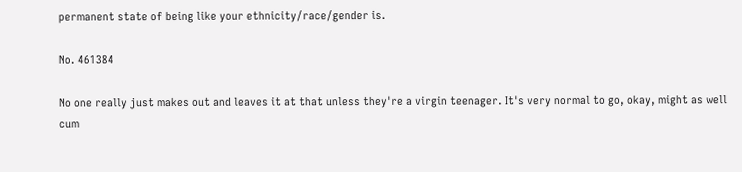permanent state of being like your ethnicity/race/gender is.

No. 461384

No one really just makes out and leaves it at that unless they're a virgin teenager. It's very normal to go, okay, might as well cum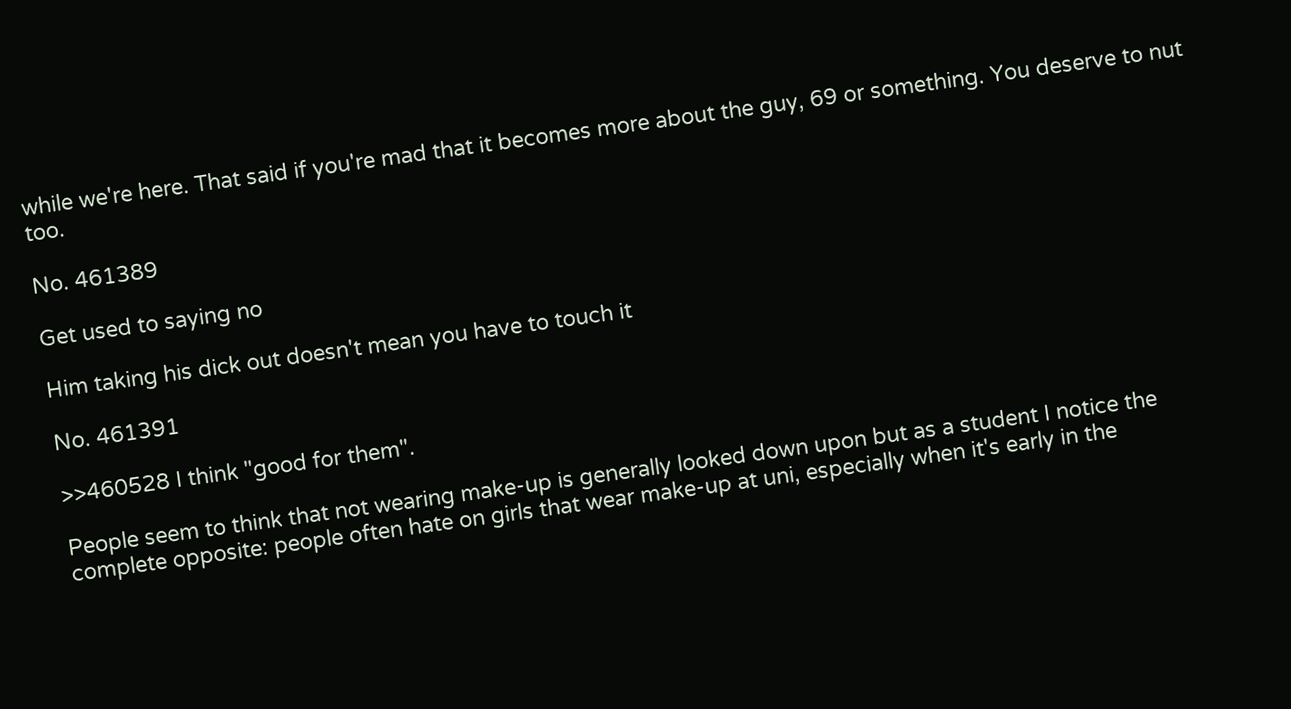while we're here. That said if you're mad that it becomes more about the guy, 69 or something. You deserve to nut too.

No. 461389

Get used to saying no

Him taking his dick out doesn't mean you have to touch it

No. 461391

>>460528 I think "good for them".

People seem to think that not wearing make-up is generally looked down upon but as a student I notice the complete opposite: people often hate on girls that wear make-up at uni, especially when it's early in the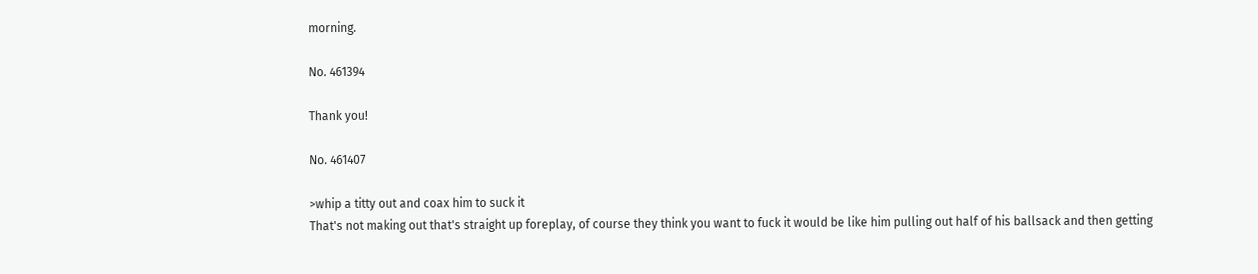morning.

No. 461394

Thank you!

No. 461407

>whip a titty out and coax him to suck it
That's not making out that's straight up foreplay, of course they think you want to fuck it would be like him pulling out half of his ballsack and then getting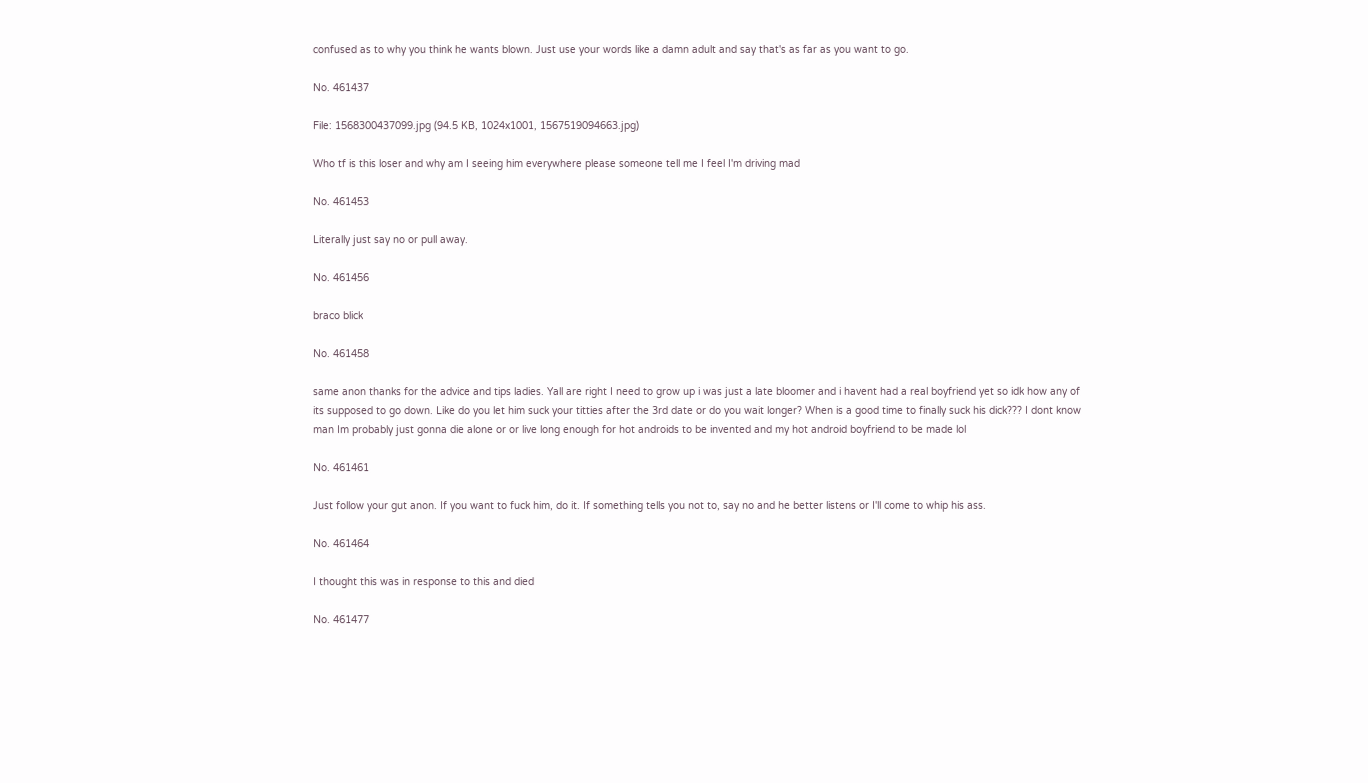confused as to why you think he wants blown. Just use your words like a damn adult and say that's as far as you want to go.

No. 461437

File: 1568300437099.jpg (94.5 KB, 1024x1001, 1567519094663.jpg)

Who tf is this loser and why am I seeing him everywhere please someone tell me I feel I'm driving mad

No. 461453

Literally just say no or pull away.

No. 461456

braco blick

No. 461458

same anon thanks for the advice and tips ladies. Yall are right I need to grow up i was just a late bloomer and i havent had a real boyfriend yet so idk how any of its supposed to go down. Like do you let him suck your titties after the 3rd date or do you wait longer? When is a good time to finally suck his dick??? I dont know man Im probably just gonna die alone or or live long enough for hot androids to be invented and my hot android boyfriend to be made lol

No. 461461

Just follow your gut anon. If you want to fuck him, do it. If something tells you not to, say no and he better listens or I'll come to whip his ass.

No. 461464

I thought this was in response to this and died

No. 461477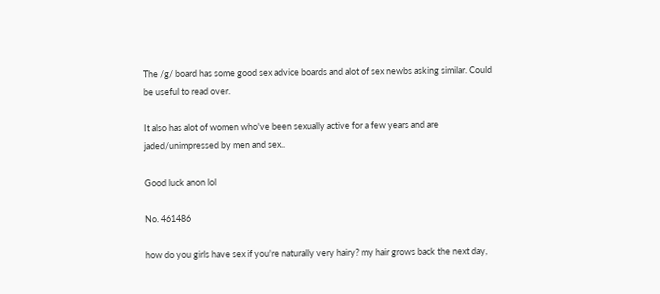The /g/ board has some good sex advice boards and alot of sex newbs asking similar. Could be useful to read over.

It also has alot of women who've been sexually active for a few years and are jaded/unimpressed by men and sex..

Good luck anon lol

No. 461486

how do you girls have sex if you're naturally very hairy? my hair grows back the next day,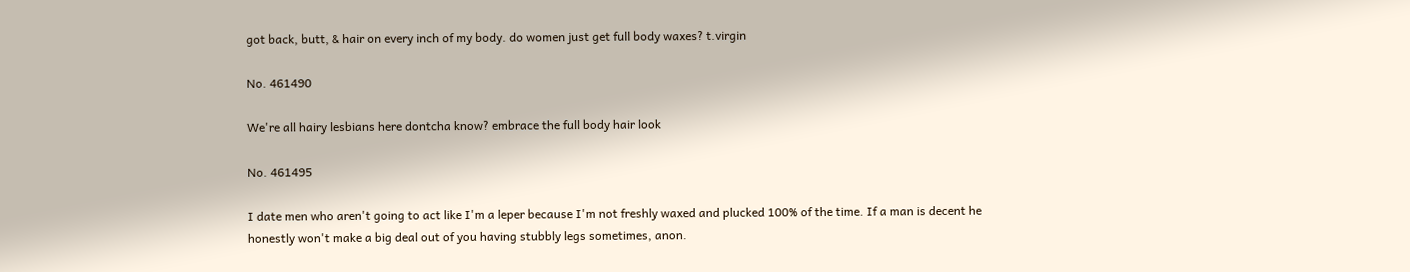got back, butt, & hair on every inch of my body. do women just get full body waxes? t.virgin

No. 461490

We're all hairy lesbians here dontcha know? embrace the full body hair look

No. 461495

I date men who aren't going to act like I'm a leper because I'm not freshly waxed and plucked 100% of the time. If a man is decent he honestly won't make a big deal out of you having stubbly legs sometimes, anon.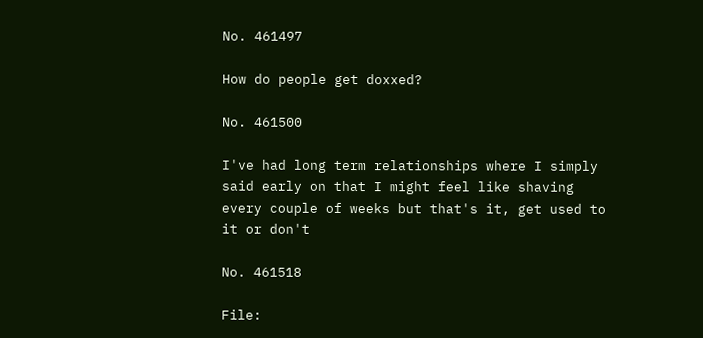No. 461497

How do people get doxxed?

No. 461500

I've had long term relationships where I simply said early on that I might feel like shaving every couple of weeks but that's it, get used to it or don't

No. 461518

File: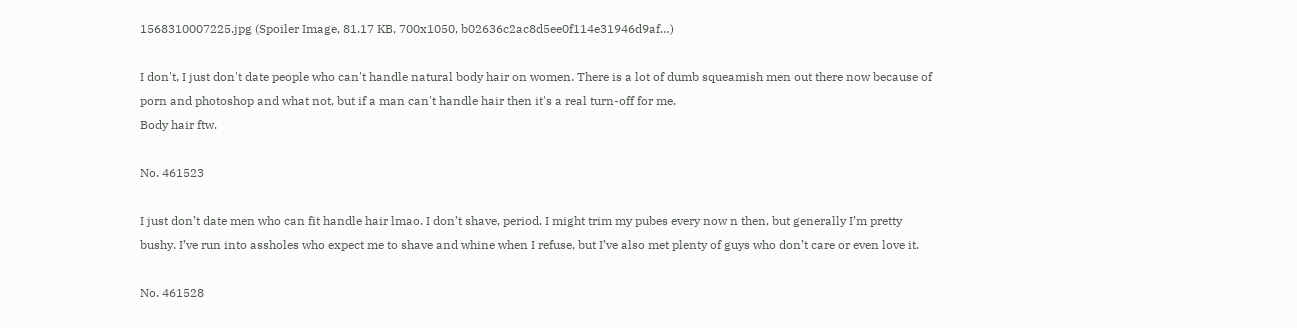1568310007225.jpg (Spoiler Image, 81.17 KB, 700x1050, b02636c2ac8d5ee0f114e31946d9af…)

I don't, I just don't date people who can't handle natural body hair on women. There is a lot of dumb squeamish men out there now because of porn and photoshop and what not, but if a man can't handle hair then it's a real turn-off for me.
Body hair ftw.

No. 461523

I just don’t date men who can fit handle hair lmao. I don’t shave, period. I might trim my pubes every now n then, but generally I’m pretty bushy. I’ve run into assholes who expect me to shave and whine when I refuse, but I’ve also met plenty of guys who don’t care or even love it.

No. 461528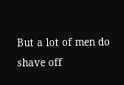But a lot of men do shave off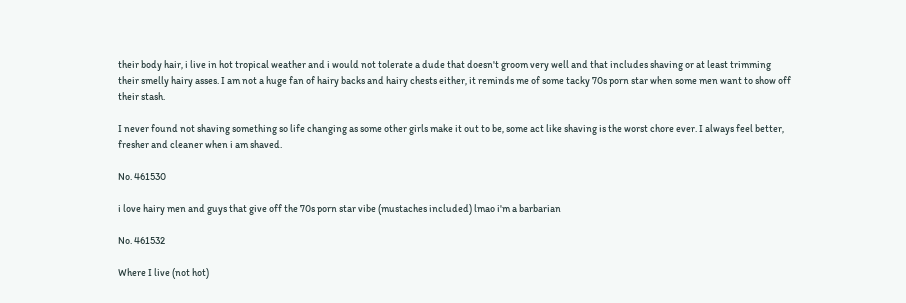their body hair, i live in hot tropical weather and i would not tolerate a dude that doesn't groom very well and that includes shaving or at least trimming their smelly hairy asses. I am not a huge fan of hairy backs and hairy chests either, it reminds me of some tacky 70s porn star when some men want to show off their stash.

I never found not shaving something so life changing as some other girls make it out to be, some act like shaving is the worst chore ever. I always feel better, fresher and cleaner when i am shaved.

No. 461530

i love hairy men and guys that give off the 70s porn star vibe (mustaches included) lmao i'm a barbarian

No. 461532

Where I live (not hot)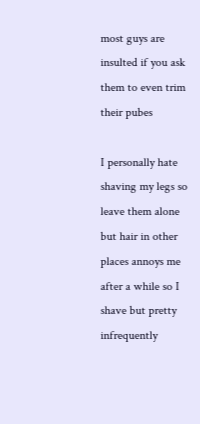most guys are insulted if you ask them to even trim their pubes

I personally hate shaving my legs so leave them alone but hair in other places annoys me after a while so I shave but pretty infrequently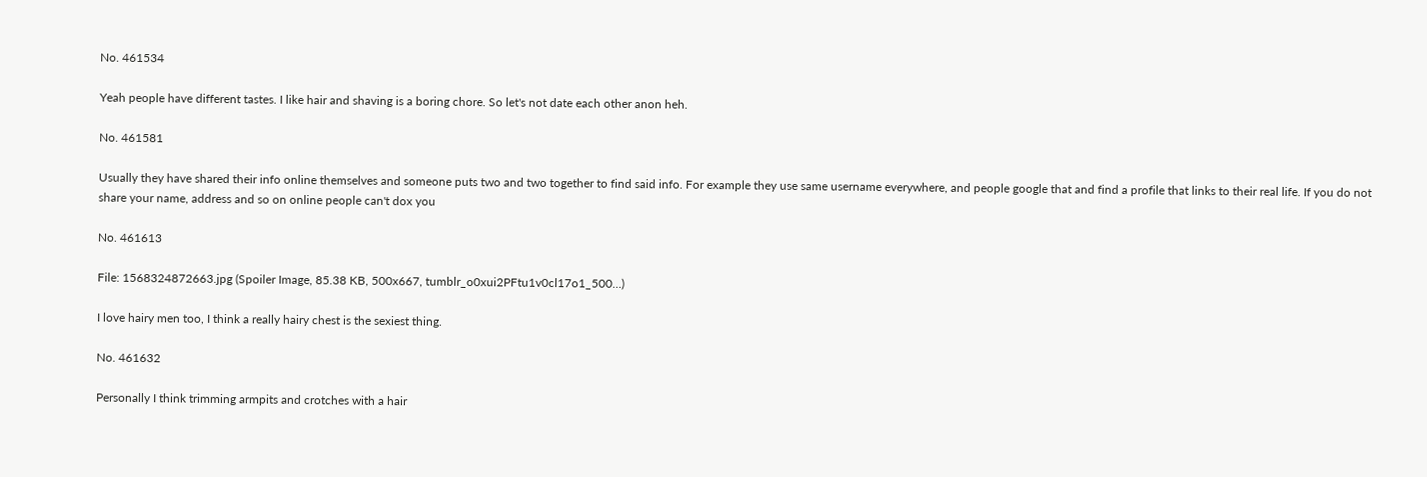No. 461534

Yeah people have different tastes. I like hair and shaving is a boring chore. So let's not date each other anon heh.

No. 461581

Usually they have shared their info online themselves and someone puts two and two together to find said info. For example they use same username everywhere, and people google that and find a profile that links to their real life. If you do not share your name, address and so on online people can't dox you

No. 461613

File: 1568324872663.jpg (Spoiler Image, 85.38 KB, 500x667, tumblr_o0xui2PFtu1v0cl17o1_500…)

I love hairy men too, I think a really hairy chest is the sexiest thing.

No. 461632

Personally I think trimming armpits and crotches with a hair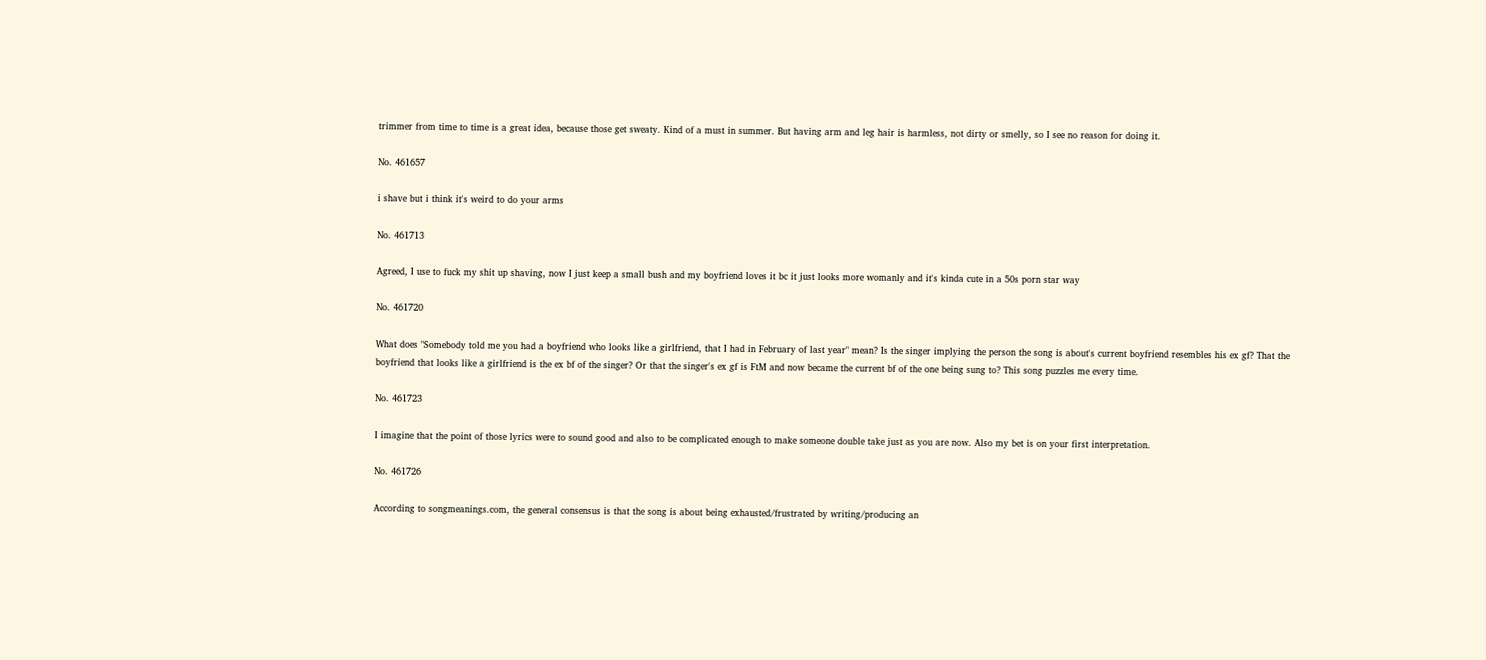trimmer from time to time is a great idea, because those get sweaty. Kind of a must in summer. But having arm and leg hair is harmless, not dirty or smelly, so I see no reason for doing it.

No. 461657

i shave but i think it's weird to do your arms

No. 461713

Agreed, I use to fuck my shit up shaving, now I just keep a small bush and my boyfriend loves it bc it just looks more womanly and it's kinda cute in a 50s porn star way

No. 461720

What does "Somebody told me you had a boyfriend who looks like a girlfriend, that I had in February of last year" mean? Is the singer implying the person the song is about's current boyfriend resembles his ex gf? That the boyfriend that looks like a girlfriend is the ex bf of the singer? Or that the singer's ex gf is FtM and now became the current bf of the one being sung to? This song puzzles me every time.

No. 461723

I imagine that the point of those lyrics were to sound good and also to be complicated enough to make someone double take just as you are now. Also my bet is on your first interpretation.

No. 461726

According to songmeanings.com, the general consensus is that the song is about being exhausted/frustrated by writing/producing an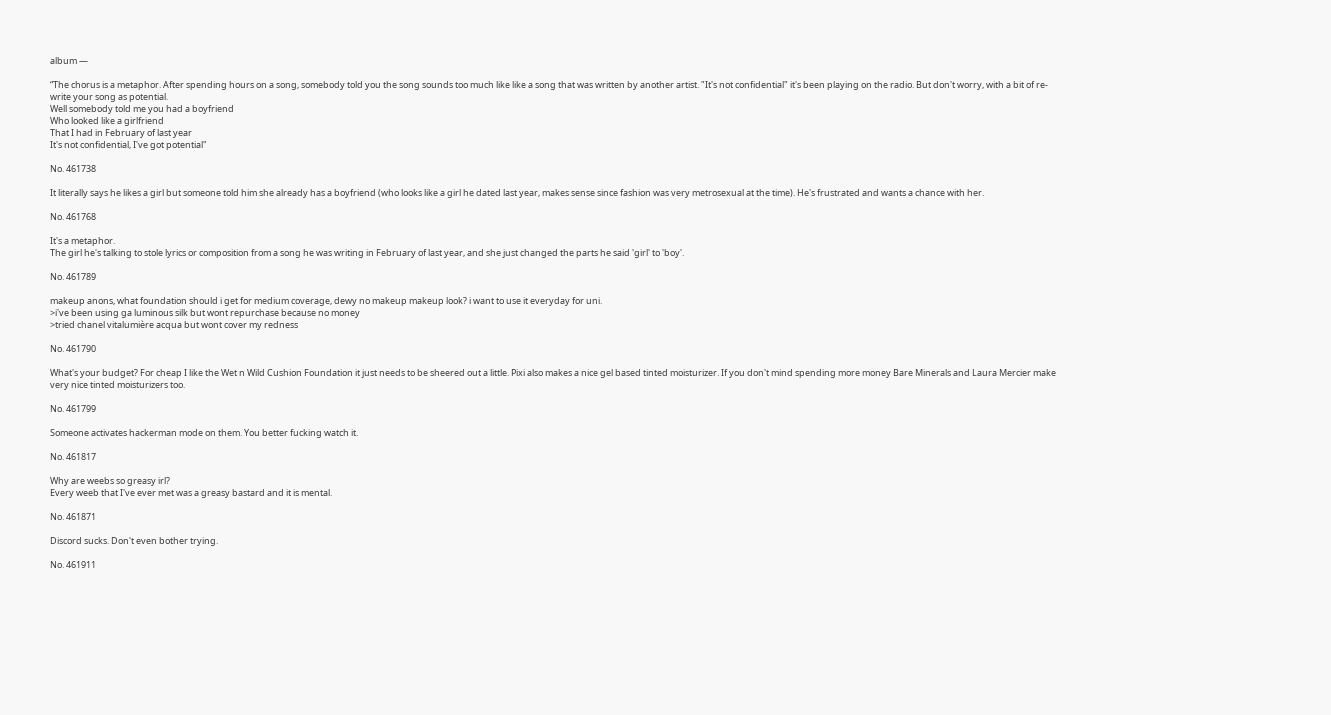album —

“The chorus is a metaphor. After spending hours on a song, somebody told you the song sounds too much like like a song that was written by another artist. "It's not confidential" it's been playing on the radio. But don't worry, with a bit of re-write your song as potential.
Well somebody told me you had a boyfriend
Who looked like a girlfriend
That I had in February of last year
It's not confidential, I've got potential"

No. 461738

It literally says he likes a girl but someone told him she already has a boyfriend (who looks like a girl he dated last year, makes sense since fashion was very metrosexual at the time). He's frustrated and wants a chance with her.

No. 461768

It's a metaphor.
The girl he's talking to stole lyrics or composition from a song he was writing in February of last year, and she just changed the parts he said 'girl' to 'boy'.

No. 461789

makeup anons, what foundation should i get for medium coverage, dewy no makeup makeup look? i want to use it everyday for uni.
>i've been using ga luminous silk but wont repurchase because no money
>tried chanel vitalumière acqua but wont cover my redness

No. 461790

What's your budget? For cheap I like the Wet n Wild Cushion Foundation it just needs to be sheered out a little. Pixi also makes a nice gel based tinted moisturizer. If you don't mind spending more money Bare Minerals and Laura Mercier make very nice tinted moisturizers too.

No. 461799

Someone activates hackerman mode on them. You better fucking watch it.

No. 461817

Why are weebs so greasy irl?
Every weeb that I've ever met was a greasy bastard and it is mental.

No. 461871

Discord sucks. Don't even bother trying.

No. 461911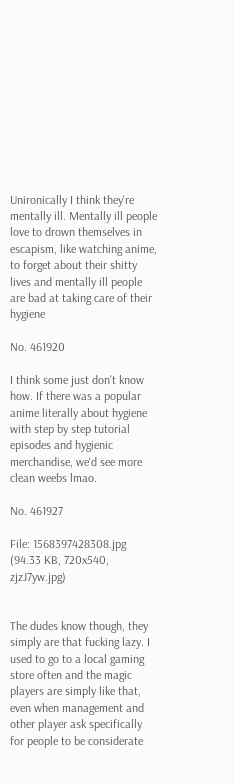Unironically I think they're mentally ill. Mentally ill people love to drown themselves in escapism, like watching anime, to forget about their shitty lives and mentally ill people are bad at taking care of their hygiene

No. 461920

I think some just don't know how. If there was a popular anime literally about hygiene with step by step tutorial episodes and hygienic merchandise, we'd see more clean weebs lmao.

No. 461927

File: 1568397428308.jpg (94.33 KB, 720x540, zjzJ7yw.jpg)


The dudes know though, they simply are that fucking lazy. I used to go to a local gaming store often and the magic players are simply like that, even when management and other player ask specifically for people to be considerate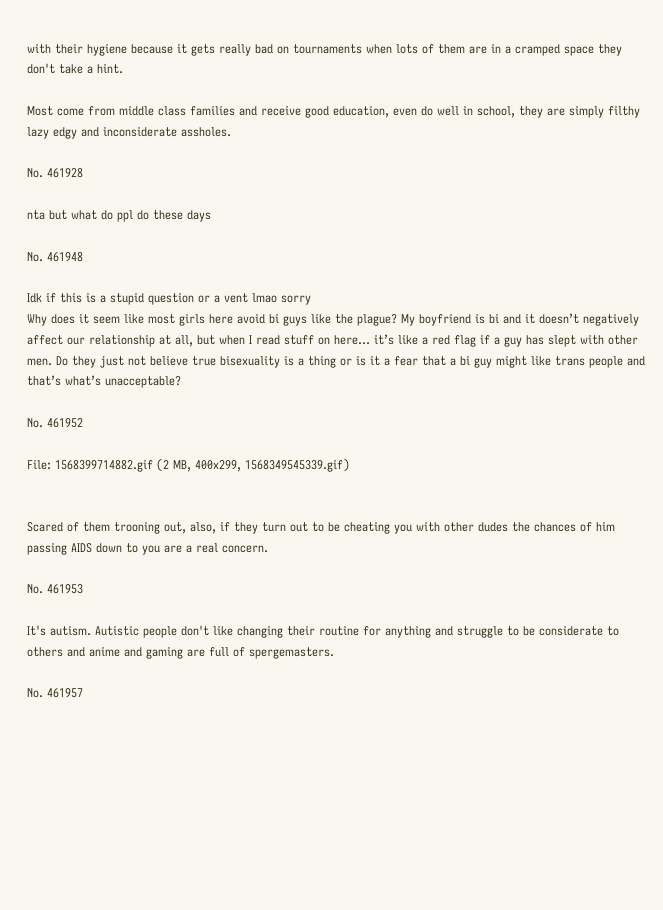with their hygiene because it gets really bad on tournaments when lots of them are in a cramped space they don't take a hint.

Most come from middle class families and receive good education, even do well in school, they are simply filthy lazy edgy and inconsiderate assholes.

No. 461928

nta but what do ppl do these days

No. 461948

Idk if this is a stupid question or a vent lmao sorry
Why does it seem like most girls here avoid bi guys like the plague? My boyfriend is bi and it doesn’t negatively affect our relationship at all, but when I read stuff on here… it’s like a red flag if a guy has slept with other men. Do they just not believe true bisexuality is a thing or is it a fear that a bi guy might like trans people and that’s what’s unacceptable?

No. 461952

File: 1568399714882.gif (2 MB, 400x299, 1568349545339.gif)


Scared of them trooning out, also, if they turn out to be cheating you with other dudes the chances of him passing AIDS down to you are a real concern.

No. 461953

It's autism. Autistic people don't like changing their routine for anything and struggle to be considerate to others and anime and gaming are full of spergemasters.

No. 461957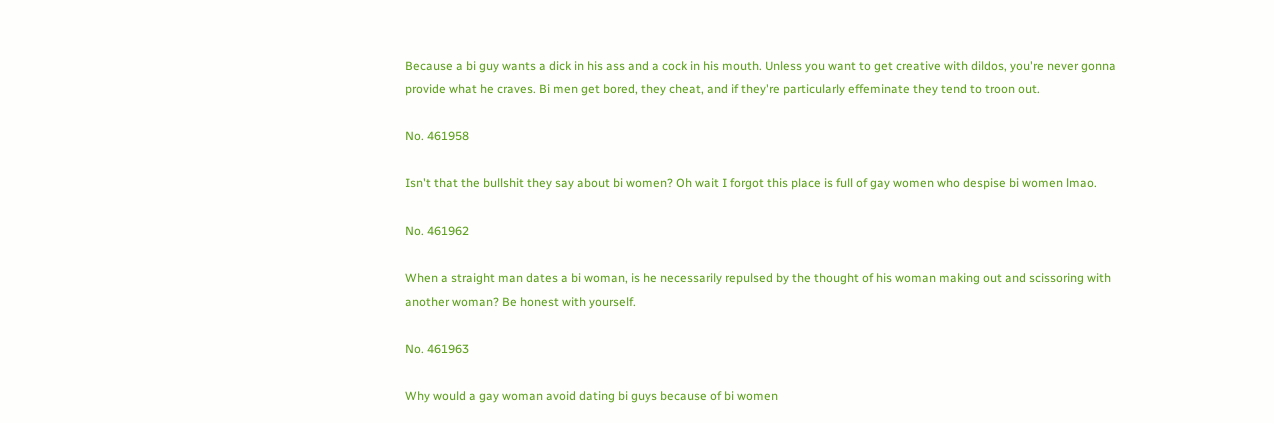Because a bi guy wants a dick in his ass and a cock in his mouth. Unless you want to get creative with dildos, you're never gonna provide what he craves. Bi men get bored, they cheat, and if they're particularly effeminate they tend to troon out.

No. 461958

Isn't that the bullshit they say about bi women? Oh wait I forgot this place is full of gay women who despise bi women lmao.

No. 461962

When a straight man dates a bi woman, is he necessarily repulsed by the thought of his woman making out and scissoring with another woman? Be honest with yourself.

No. 461963

Why would a gay woman avoid dating bi guys because of bi women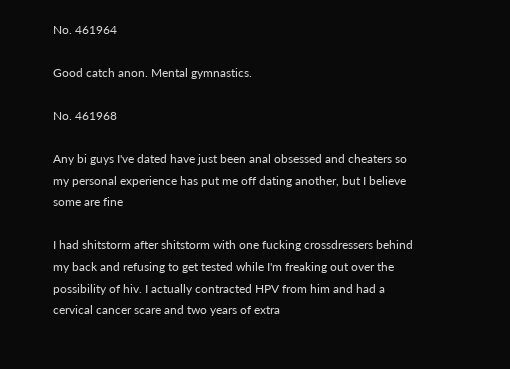No. 461964

Good catch anon. Mental gymnastics.

No. 461968

Any bi guys I've dated have just been anal obsessed and cheaters so my personal experience has put me off dating another, but I believe some are fine

I had shitstorm after shitstorm with one fucking crossdressers behind my back and refusing to get tested while I'm freaking out over the possibility of hiv. I actually contracted HPV from him and had a cervical cancer scare and two years of extra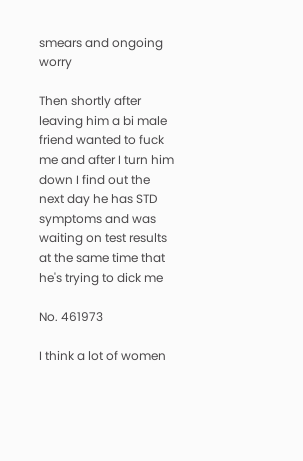smears and ongoing worry

Then shortly after leaving him a bi male friend wanted to fuck me and after I turn him down I find out the next day he has STD symptoms and was waiting on test results at the same time that he's trying to dick me

No. 461973

I think a lot of women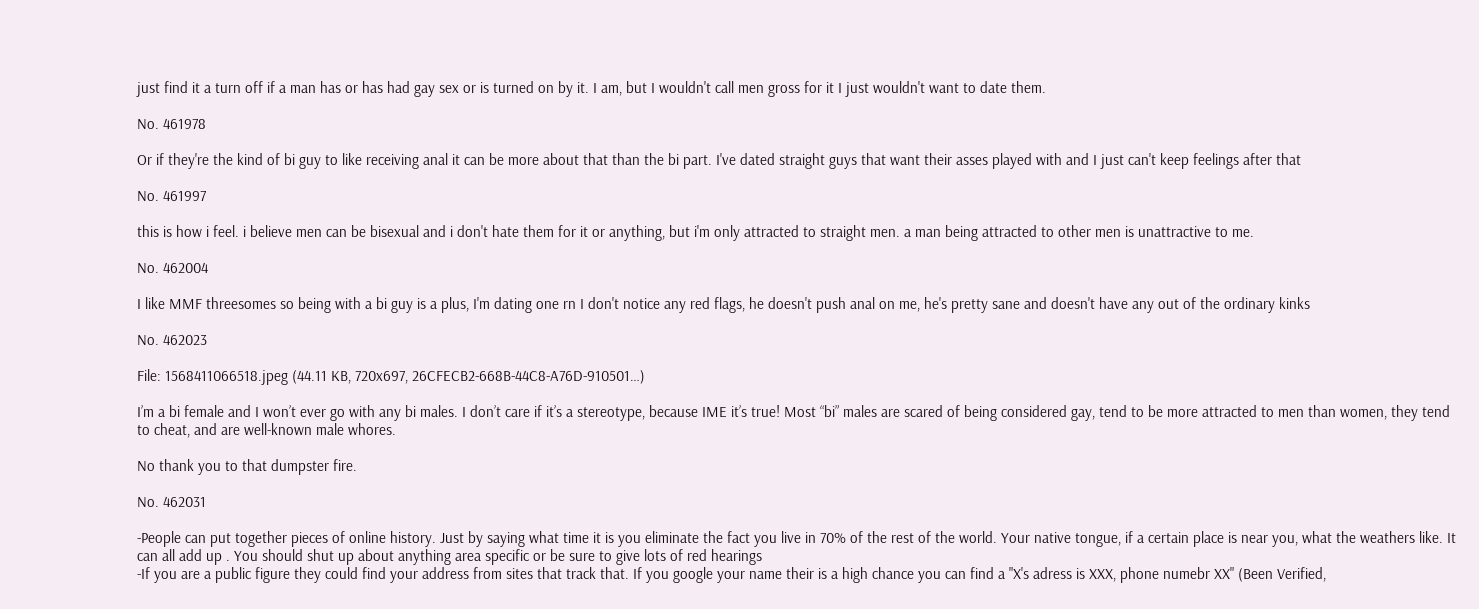just find it a turn off if a man has or has had gay sex or is turned on by it. I am, but I wouldn't call men gross for it I just wouldn't want to date them.

No. 461978

Or if they're the kind of bi guy to like receiving anal it can be more about that than the bi part. I've dated straight guys that want their asses played with and I just can't keep feelings after that

No. 461997

this is how i feel. i believe men can be bisexual and i don't hate them for it or anything, but i'm only attracted to straight men. a man being attracted to other men is unattractive to me.

No. 462004

I like MMF threesomes so being with a bi guy is a plus, I'm dating one rn I don't notice any red flags, he doesn't push anal on me, he's pretty sane and doesn't have any out of the ordinary kinks

No. 462023

File: 1568411066518.jpeg (44.11 KB, 720x697, 26CFECB2-668B-44C8-A76D-910501…)

I’m a bi female and I won’t ever go with any bi males. I don’t care if it’s a stereotype, because IME it’s true! Most “bi” males are scared of being considered gay, tend to be more attracted to men than women, they tend to cheat, and are well-known male whores.

No thank you to that dumpster fire.

No. 462031

-People can put together pieces of online history. Just by saying what time it is you eliminate the fact you live in 70% of the rest of the world. Your native tongue, if a certain place is near you, what the weathers like. It can all add up . You should shut up about anything area specific or be sure to give lots of red hearings
-If you are a public figure they could find your address from sites that track that. If you google your name their is a high chance you can find a "X's adress is XXX, phone numebr XX" (Been Verified,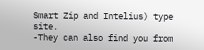Smart Zip and Intelius) type site.
-They can also find you from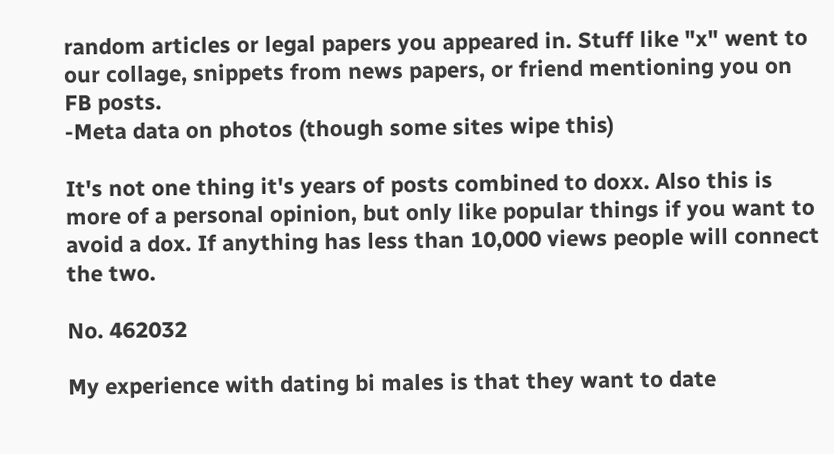random articles or legal papers you appeared in. Stuff like "x" went to our collage, snippets from news papers, or friend mentioning you on FB posts.
-Meta data on photos (though some sites wipe this)

It's not one thing it's years of posts combined to doxx. Also this is more of a personal opinion, but only like popular things if you want to avoid a dox. If anything has less than 10,000 views people will connect the two.

No. 462032

My experience with dating bi males is that they want to date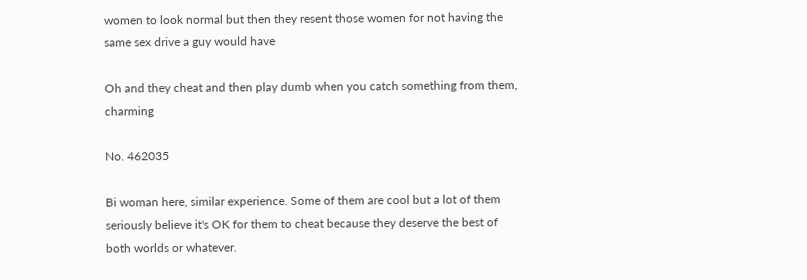women to look normal but then they resent those women for not having the same sex drive a guy would have

Oh and they cheat and then play dumb when you catch something from them, charming

No. 462035

Bi woman here, similar experience. Some of them are cool but a lot of them seriously believe it's OK for them to cheat because they deserve the best of both worlds or whatever.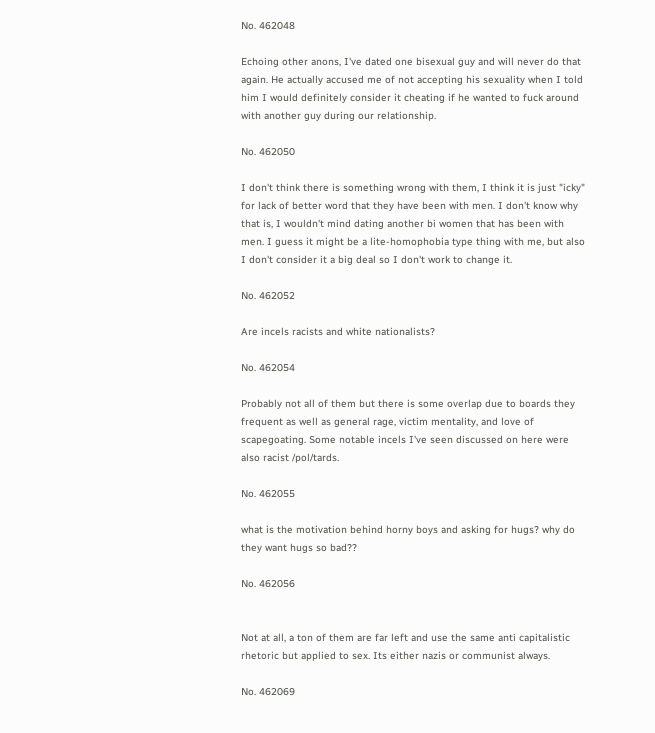No. 462048

Echoing other anons, I've dated one bisexual guy and will never do that again. He actually accused me of not accepting his sexuality when I told him I would definitely consider it cheating if he wanted to fuck around with another guy during our relationship.

No. 462050

I don't think there is something wrong with them, I think it is just "icky" for lack of better word that they have been with men. I don't know why that is, I wouldn't mind dating another bi women that has been with men. I guess it might be a lite-homophobia type thing with me, but also I don't consider it a big deal so I don't work to change it.

No. 462052

Are incels racists and white nationalists?

No. 462054

Probably not all of them but there is some overlap due to boards they frequent as well as general rage, victim mentality, and love of scapegoating. Some notable incels I've seen discussed on here were also racist /pol/tards.

No. 462055

what is the motivation behind horny boys and asking for hugs? why do they want hugs so bad??

No. 462056


Not at all, a ton of them are far left and use the same anti capitalistic rhetoric but applied to sex. Its either nazis or communist always.

No. 462069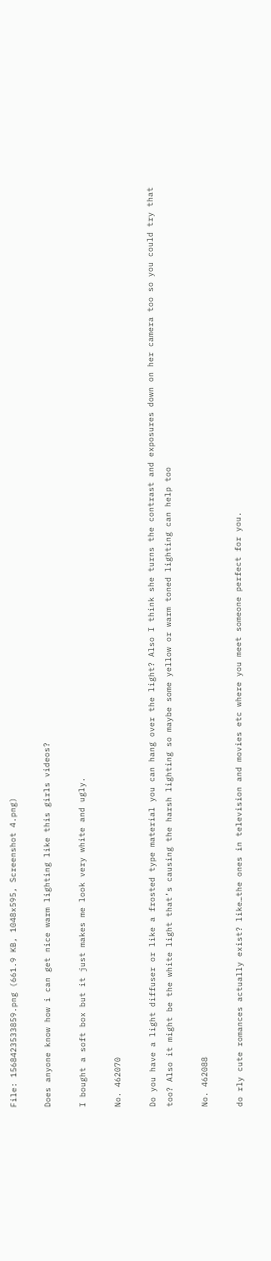File: 1568423533859.png (661.9 KB, 1048x595, Screenshot 4.png)

Does anyone know how i can get nice warm lighting like this girls videos?

I bought a soft box but it just makes me look very white and ugly.

No. 462070

Do you have a light diffuser or like a frosted type material you can hang over the light? Also I think she turns the contrast and exposures down on her camera too so you could try that too? Also it might be the white light that’s causing the harsh lighting so maybe some yellow or warm toned lighting can help too

No. 462088

do rly cute romances actually exist? like…the ones in television and movies etc where you meet someone perfect for you.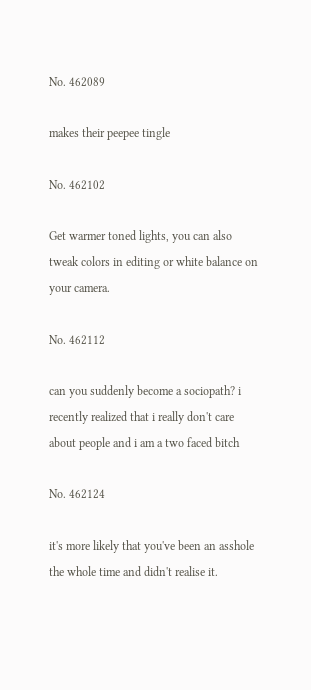No. 462089

makes their peepee tingle

No. 462102

Get warmer toned lights, you can also tweak colors in editing or white balance on your camera.

No. 462112

can you suddenly become a sociopath? i recently realized that i really don't care about people and i am a two faced bitch

No. 462124

it's more likely that you've been an asshole the whole time and didn't realise it.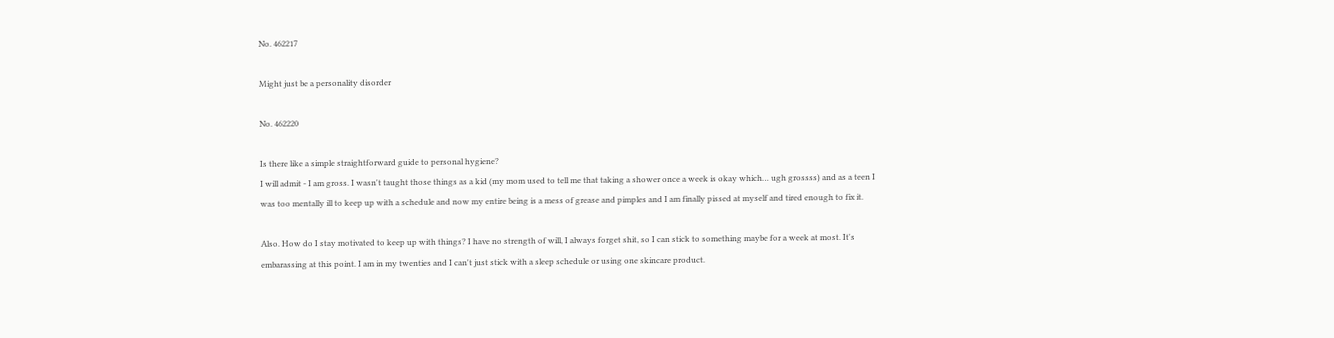No. 462217

Might just be a personality disorder

No. 462220

Is there like a simple straightforward guide to personal hygiene?
I will admit - I am gross. I wasn't taught those things as a kid (my mom used to tell me that taking a shower once a week is okay which… ugh grossss) and as a teen I was too mentally ill to keep up with a schedule and now my entire being is a mess of grease and pimples and I am finally pissed at myself and tired enough to fix it.

Also. How do I stay motivated to keep up with things? I have no strength of will, I always forget shit, so I can stick to something maybe for a week at most. It's embarassing at this point. I am in my twenties and I can't just stick with a sleep schedule or using one skincare product.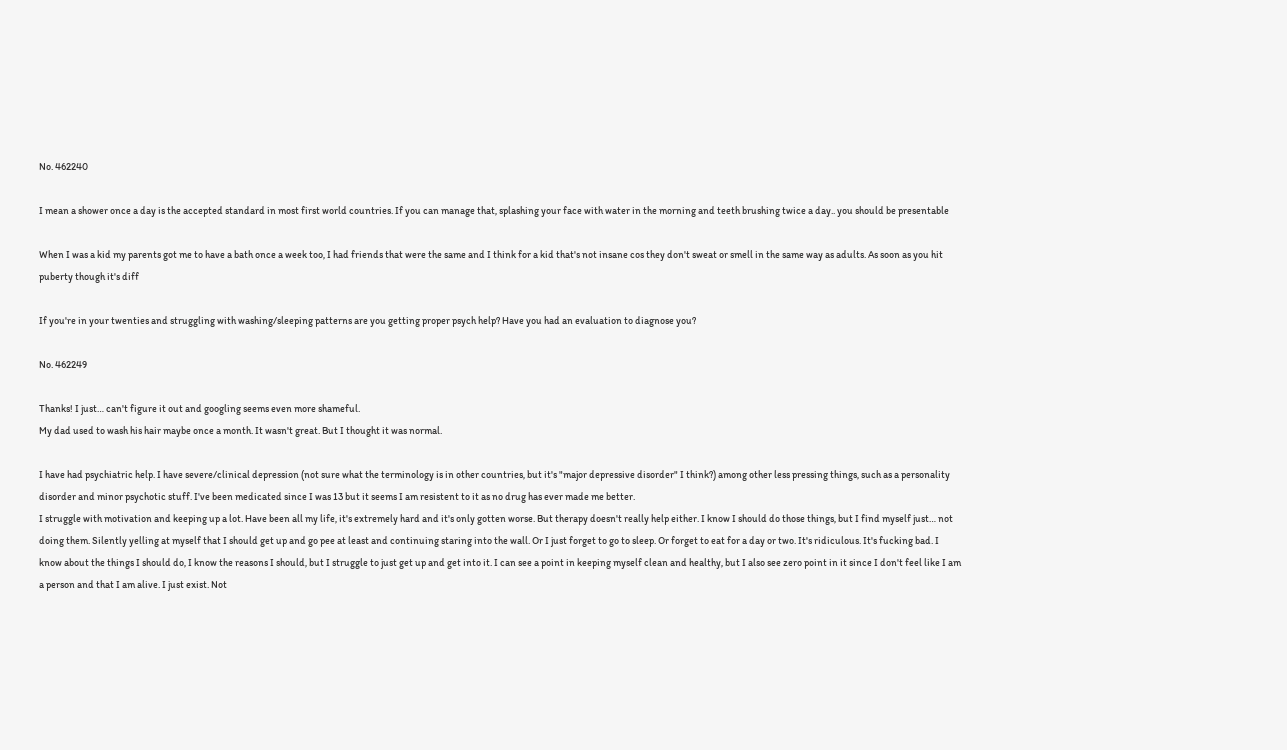No. 462240

I mean a shower once a day is the accepted standard in most first world countries. If you can manage that, splashing your face with water in the morning and teeth brushing twice a day.. you should be presentable

When I was a kid my parents got me to have a bath once a week too, I had friends that were the same and I think for a kid that's not insane cos they don't sweat or smell in the same way as adults. As soon as you hit puberty though it's diff

If you're in your twenties and struggling with washing/sleeping patterns are you getting proper psych help? Have you had an evaluation to diagnose you?

No. 462249

Thanks! I just… can't figure it out and googling seems even more shameful.
My dad used to wash his hair maybe once a month. It wasn't great. But I thought it was normal.

I have had psychiatric help. I have severe/clinical depression (not sure what the terminology is in other countries, but it's "major depressive disorder" I think?) among other less pressing things, such as a personality disorder and minor psychotic stuff. I've been medicated since I was 13 but it seems I am resistent to it as no drug has ever made me better.
I struggle with motivation and keeping up a lot. Have been all my life, it's extremely hard and it's only gotten worse. But therapy doesn't really help either. I know I should do those things, but I find myself just… not doing them. Silently yelling at myself that I should get up and go pee at least and continuing staring into the wall. Or I just forget to go to sleep. Or forget to eat for a day or two. It's ridiculous. It's fucking bad. I know about the things I should do, I know the reasons I should, but I struggle to just get up and get into it. I can see a point in keeping myself clean and healthy, but I also see zero point in it since I don't feel like I am a person and that I am alive. I just exist. Not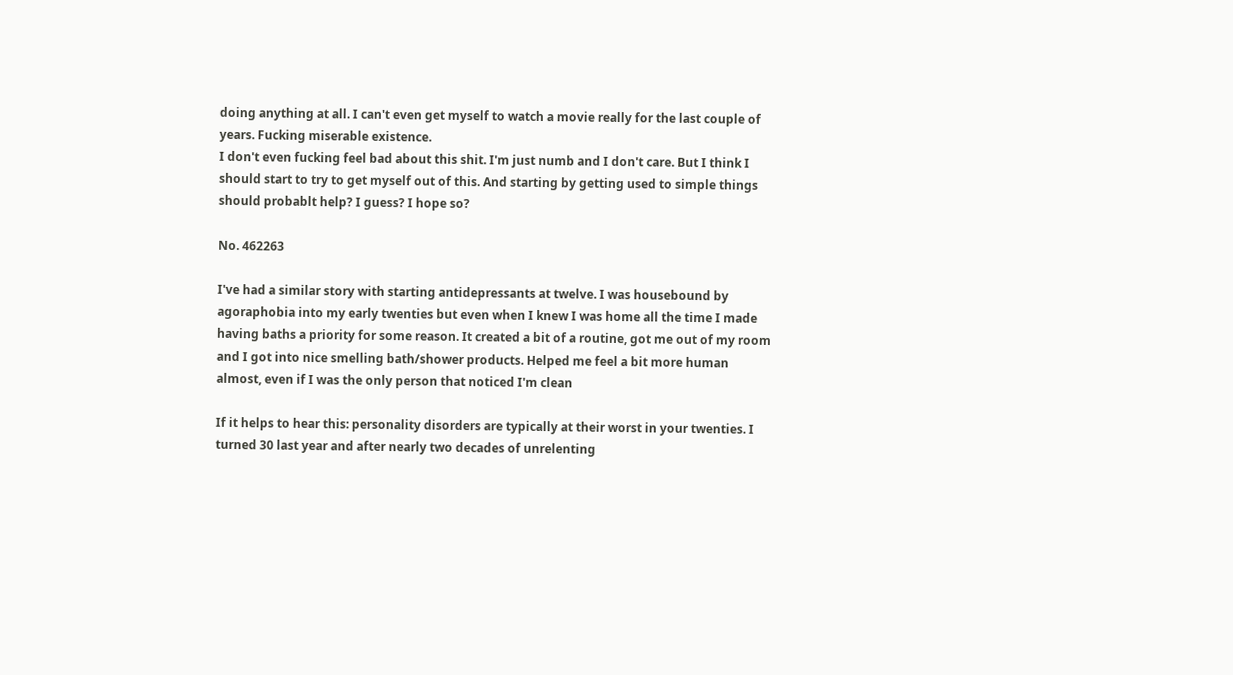doing anything at all. I can't even get myself to watch a movie really for the last couple of years. Fucking miserable existence.
I don't even fucking feel bad about this shit. I'm just numb and I don't care. But I think I should start to try to get myself out of this. And starting by getting used to simple things should probablt help? I guess? I hope so?

No. 462263

I've had a similar story with starting antidepressants at twelve. I was housebound by agoraphobia into my early twenties but even when I knew I was home all the time I made having baths a priority for some reason. It created a bit of a routine, got me out of my room and I got into nice smelling bath/shower products. Helped me feel a bit more human almost, even if I was the only person that noticed I'm clean

If it helps to hear this: personality disorders are typically at their worst in your twenties. I turned 30 last year and after nearly two decades of unrelenting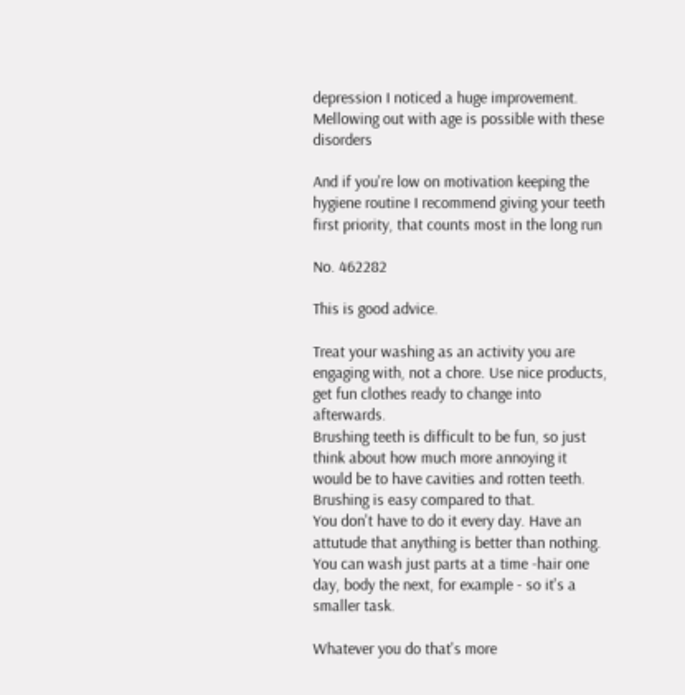depression I noticed a huge improvement. Mellowing out with age is possible with these disorders

And if you're low on motivation keeping the hygiene routine I recommend giving your teeth first priority, that counts most in the long run

No. 462282

This is good advice.

Treat your washing as an activity you are engaging with, not a chore. Use nice products, get fun clothes ready to change into afterwards.
Brushing teeth is difficult to be fun, so just think about how much more annoying it would be to have cavities and rotten teeth. Brushing is easy compared to that.
You don't have to do it every day. Have an attutude that anything is better than nothing.
You can wash just parts at a time -hair one day, body the next, for example - so it's a smaller task.

Whatever you do that's more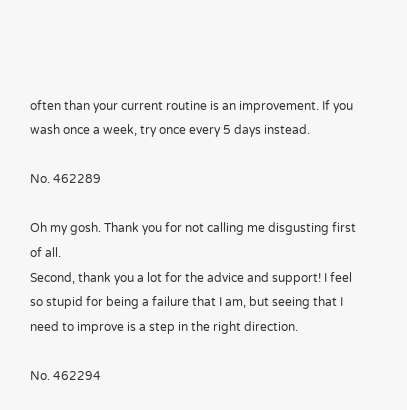often than your current routine is an improvement. If you wash once a week, try once every 5 days instead.

No. 462289

Oh my gosh. Thank you for not calling me disgusting first of all.
Second, thank you a lot for the advice and support! I feel so stupid for being a failure that I am, but seeing that I need to improve is a step in the right direction.

No. 462294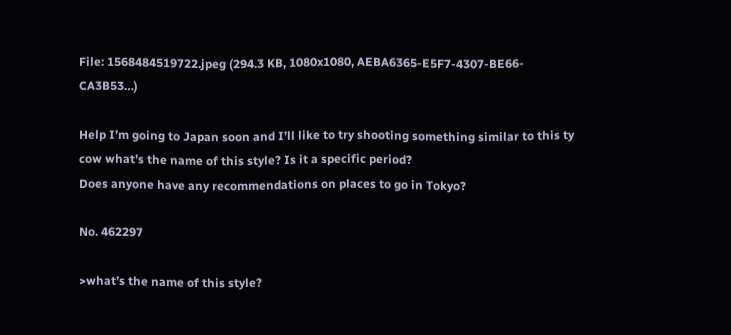File: 1568484519722.jpeg (294.3 KB, 1080x1080, AEBA6365-E5F7-4307-BE66-CA3B53…)

Help I’m going to Japan soon and I’ll like to try shooting something similar to this ty cow what’s the name of this style? Is it a specific period?
Does anyone have any recommendations on places to go in Tokyo?

No. 462297

>what’s the name of this style?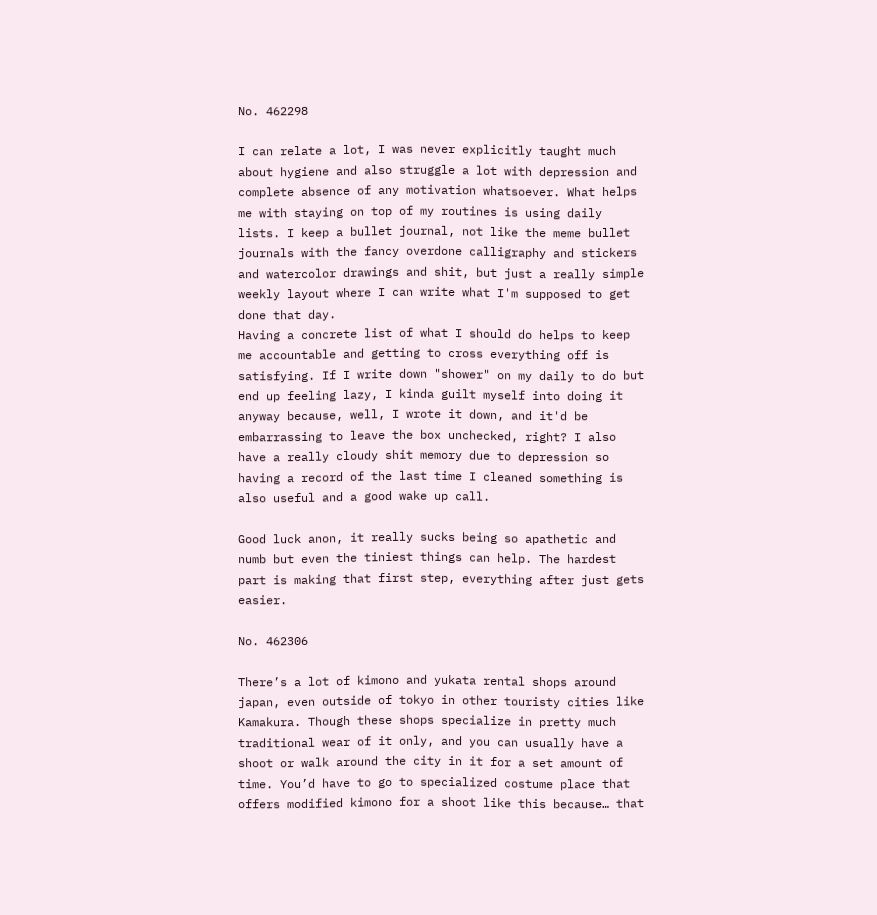No. 462298

I can relate a lot, I was never explicitly taught much about hygiene and also struggle a lot with depression and complete absence of any motivation whatsoever. What helps me with staying on top of my routines is using daily lists. I keep a bullet journal, not like the meme bullet journals with the fancy overdone calligraphy and stickers and watercolor drawings and shit, but just a really simple weekly layout where I can write what I'm supposed to get done that day.
Having a concrete list of what I should do helps to keep me accountable and getting to cross everything off is satisfying. If I write down "shower" on my daily to do but end up feeling lazy, I kinda guilt myself into doing it anyway because, well, I wrote it down, and it'd be embarrassing to leave the box unchecked, right? I also have a really cloudy shit memory due to depression so having a record of the last time I cleaned something is also useful and a good wake up call.

Good luck anon, it really sucks being so apathetic and numb but even the tiniest things can help. The hardest part is making that first step, everything after just gets easier.

No. 462306

There’s a lot of kimono and yukata rental shops around japan, even outside of tokyo in other touristy cities like Kamakura. Though these shops specialize in pretty much traditional wear of it only, and you can usually have a shoot or walk around the city in it for a set amount of time. You’d have to go to specialized costume place that offers modified kimono for a shoot like this because… that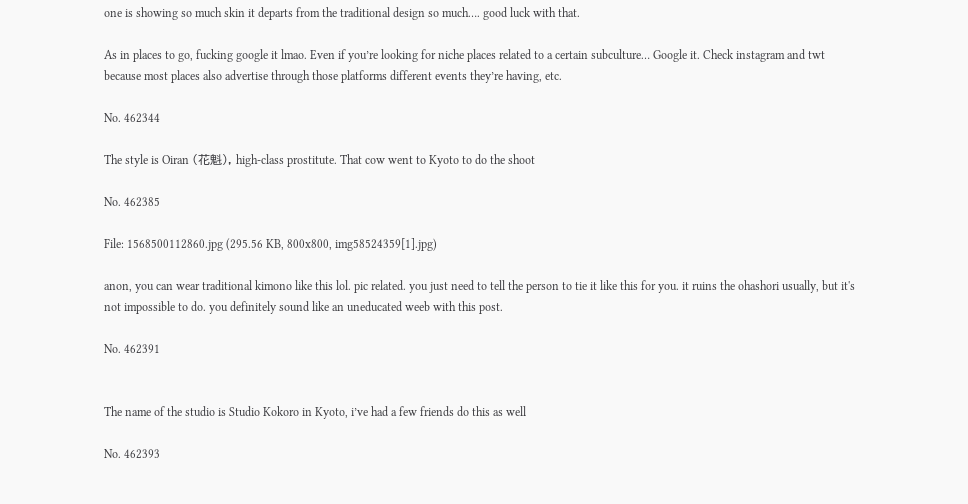one is showing so much skin it departs from the traditional design so much…. good luck with that.

As in places to go, fucking google it lmao. Even if you’re looking for niche places related to a certain subculture… Google it. Check instagram and twt because most places also advertise through those platforms different events they’re having, etc.

No. 462344

The style is Oiran (花魁), high-class prostitute. That cow went to Kyoto to do the shoot

No. 462385

File: 1568500112860.jpg (295.56 KB, 800x800, img58524359[1].jpg)

anon, you can wear traditional kimono like this lol. pic related. you just need to tell the person to tie it like this for you. it ruins the ohashori usually, but it's not impossible to do. you definitely sound like an uneducated weeb with this post.

No. 462391


The name of the studio is Studio Kokoro in Kyoto, i’ve had a few friends do this as well

No. 462393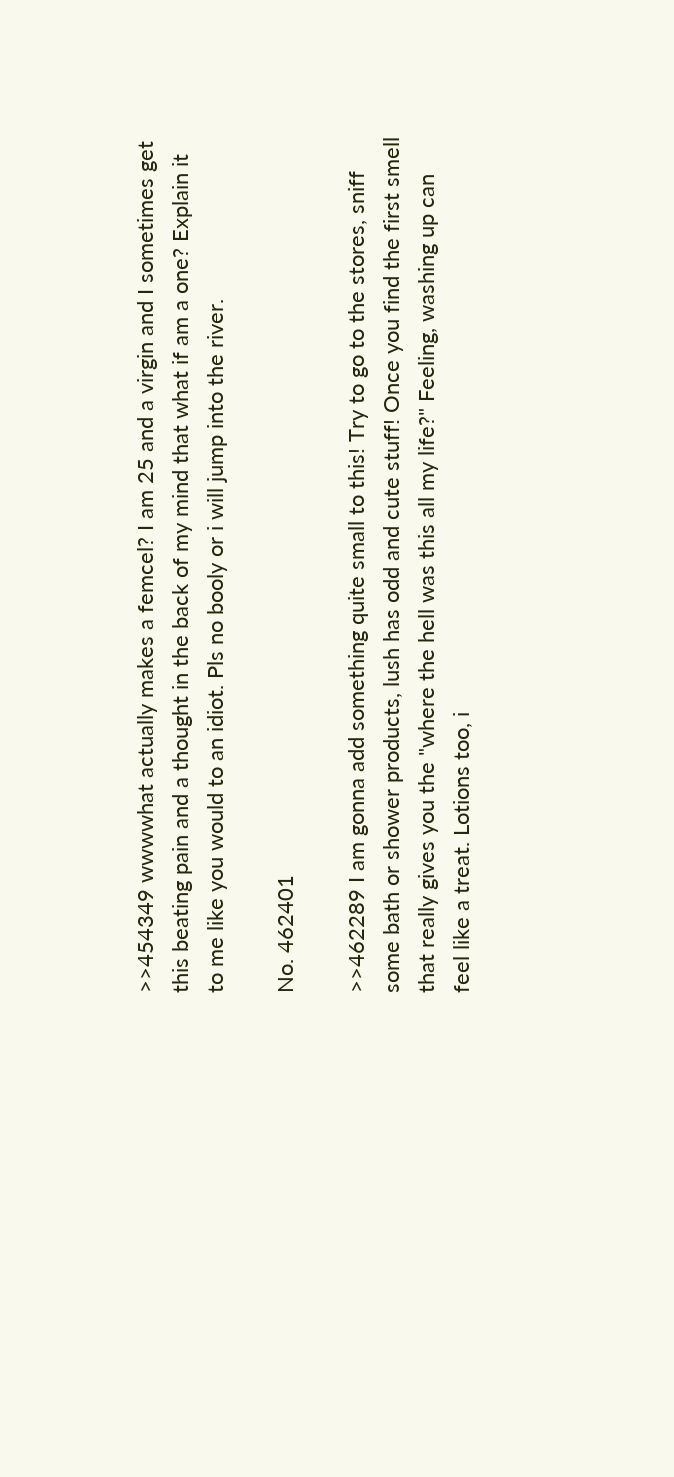>>454349 wwwwhat actually makes a femcel? I am 25 and a virgin and I sometimes get this beating pain and a thought in the back of my mind that what if am a one? Explain it to me like you would to an idiot. Pls no booly or i will jump into the river.

No. 462401

>>462289 I am gonna add something quite small to this! Try to go to the stores, sniff some bath or shower products, lush has odd and cute stuff! Once you find the first smell that really gives you the "where the hell was this all my life?" Feeling, washing up can feel like a treat. Lotions too, i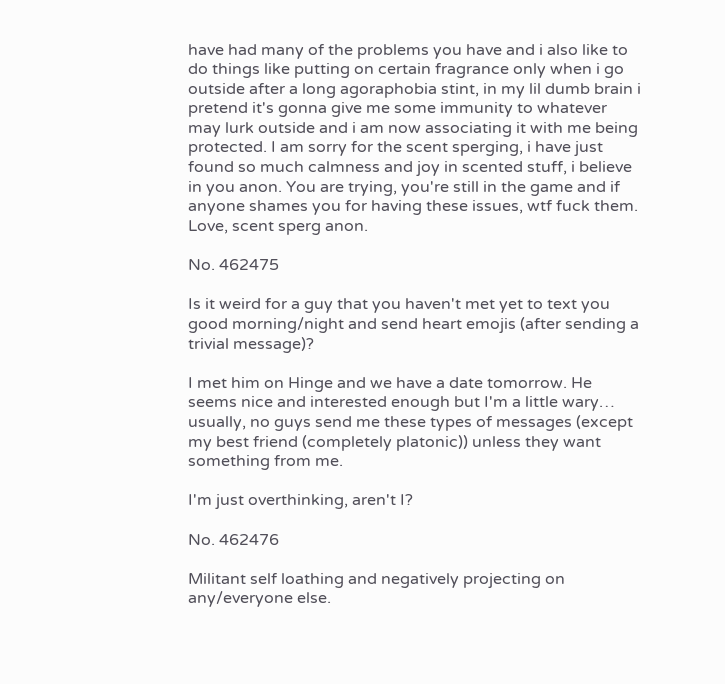have had many of the problems you have and i also like to do things like putting on certain fragrance only when i go outside after a long agoraphobia stint, in my lil dumb brain i pretend it's gonna give me some immunity to whatever may lurk outside and i am now associating it with me being protected. I am sorry for the scent sperging, i have just found so much calmness and joy in scented stuff, i believe in you anon. You are trying, you're still in the game and if anyone shames you for having these issues, wtf fuck them. Love, scent sperg anon.

No. 462475

Is it weird for a guy that you haven't met yet to text you good morning/night and send heart emojis (after sending a trivial message)?

I met him on Hinge and we have a date tomorrow. He seems nice and interested enough but I'm a little wary… usually, no guys send me these types of messages (except my best friend (completely platonic)) unless they want something from me.

I'm just overthinking, aren't I?

No. 462476

Militant self loathing and negatively projecting on any/everyone else.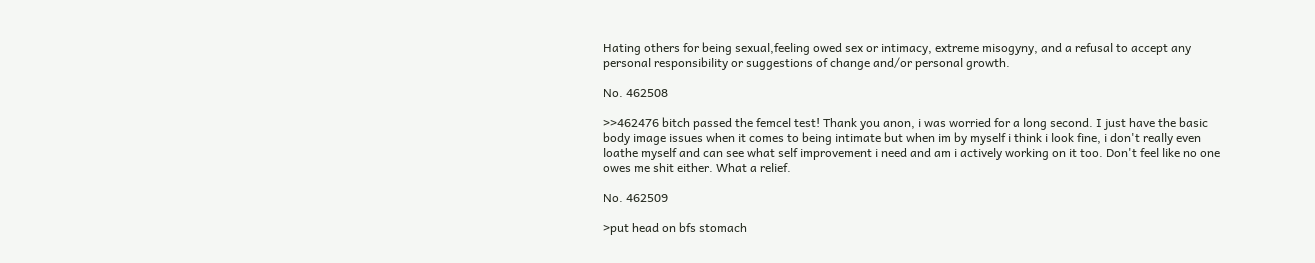Hating others for being sexual,feeling owed sex or intimacy, extreme misogyny, and a refusal to accept any personal responsibility or suggestions of change and/or personal growth.

No. 462508

>>462476 bitch passed the femcel test! Thank you anon, i was worried for a long second. I just have the basic body image issues when it comes to being intimate but when im by myself i think i look fine, i don't really even loathe myself and can see what self improvement i need and am i actively working on it too. Don't feel like no one owes me shit either. What a relief.

No. 462509

>put head on bfs stomach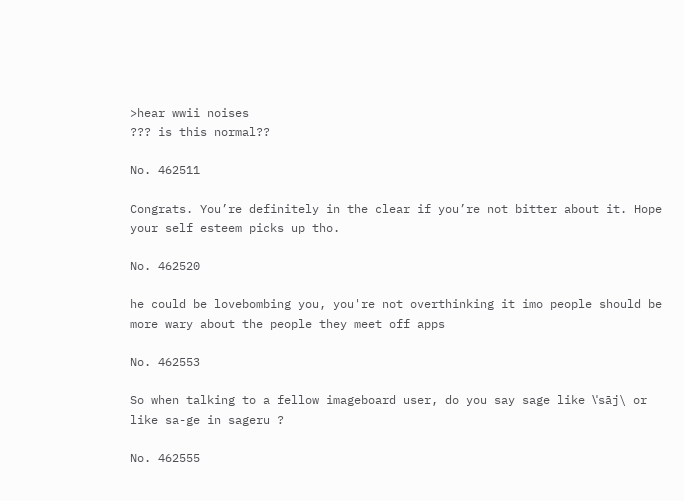>hear wwii noises
??? is this normal??

No. 462511

Congrats. You’re definitely in the clear if you’re not bitter about it. Hope your self esteem picks up tho.

No. 462520

he could be lovebombing you, you're not overthinking it imo people should be more wary about the people they meet off apps

No. 462553

So when talking to a fellow imageboard user, do you say sage like \ˈsāj\ or like sa-ge in sageru ?

No. 462555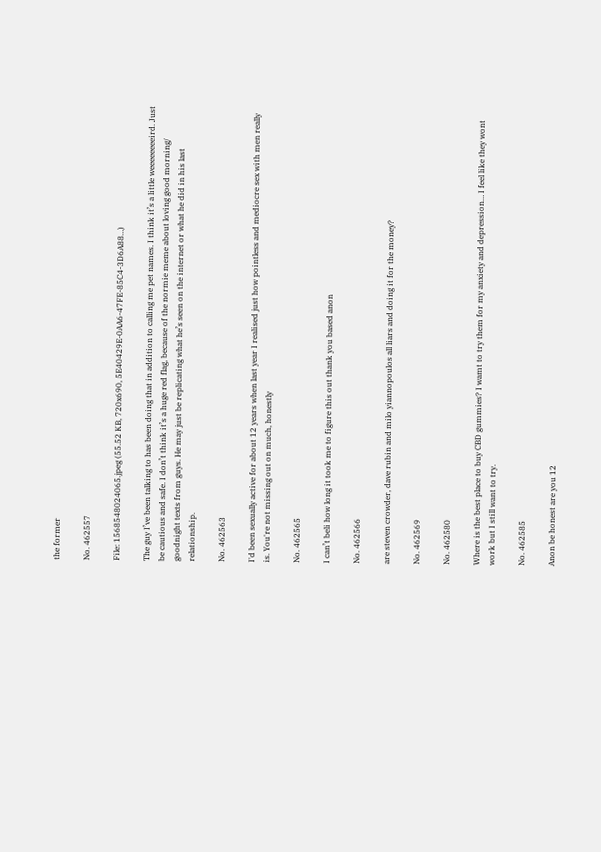the former

No. 462557

File: 1568548024065.jpeg (55.52 KB, 720x690, 5E40429E-0AA6-47FE-85C4-3D6A88…)

The guy I’ve been talking to has been doing that in addition to calling me pet names. I think it’s a little weeeeeeeeird. Just be cautious and safe. I don’t think it’s a huge red flag, because of the normie meme about loving good morning/ goodnight texts from guys. He may just be replicating what he’s seen on the internet or what he did in his last relationship.

No. 462563

I'd been sexually active for about 12 years when last year I realised just how pointless and mediocre sex with men really is. You're not missing out on much, honestly

No. 462565

I can’t beli how long it took me to figure this out thank you based anon

No. 462566

are steven crowder, dave rubin and milo yiannopoulos all liars and doing it for the money?

No. 462569

No. 462580

Where is the best place to buy CBD gummies? I wamt to try them for my anxiety and depression… I feel like they wont work but I still want to try.

No. 462585

Anon be honest are you 12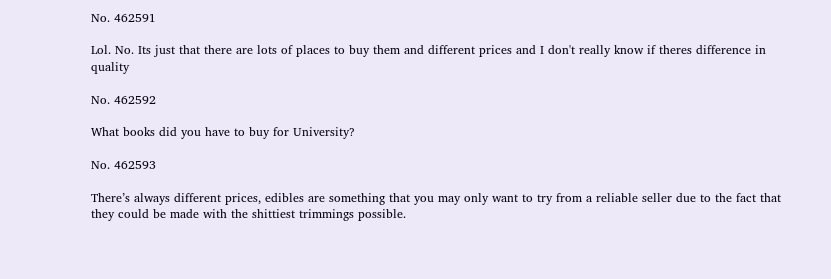No. 462591

Lol. No. Its just that there are lots of places to buy them and different prices and I don't really know if theres difference in quality

No. 462592

What books did you have to buy for University?

No. 462593

There’s always different prices, edibles are something that you may only want to try from a reliable seller due to the fact that they could be made with the shittiest trimmings possible.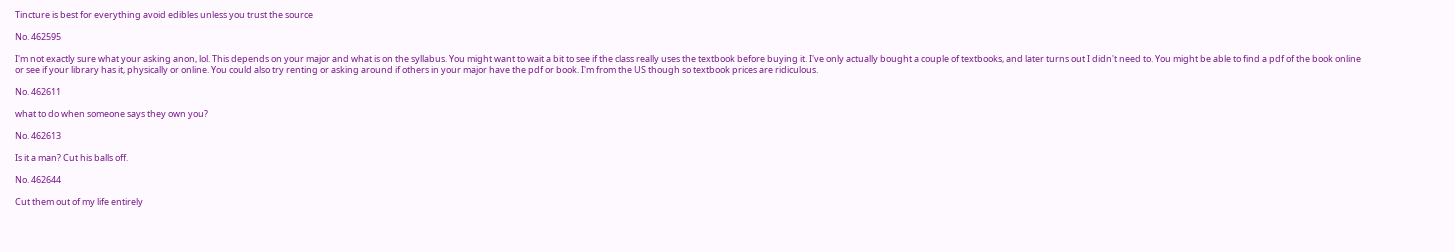Tincture is best for everything avoid edibles unless you trust the source

No. 462595

I'm not exactly sure what your asking anon, lol. This depends on your major and what is on the syllabus. You might want to wait a bit to see if the class really uses the textbook before buying it. I've only actually bought a couple of textbooks, and later turns out I didn't need to. You might be able to find a pdf of the book online or see if your library has it, physically or online. You could also try renting or asking around if others in your major have the pdf or book. I'm from the US though so textbook prices are ridiculous.

No. 462611

what to do when someone says they own you?

No. 462613

Is it a man? Cut his balls off.

No. 462644

Cut them out of my life entirely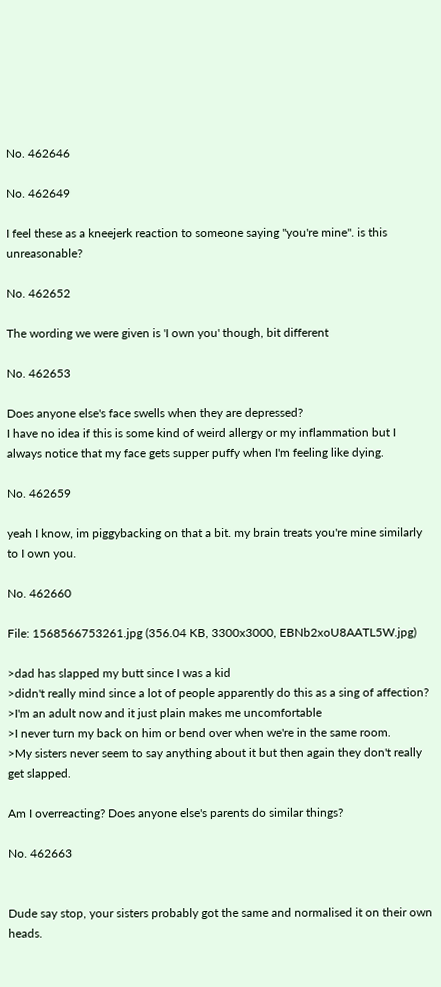No. 462646

No. 462649

I feel these as a kneejerk reaction to someone saying "you're mine". is this unreasonable?

No. 462652

The wording we were given is 'I own you' though, bit different

No. 462653

Does anyone else's face swells when they are depressed?
I have no idea if this is some kind of weird allergy or my inflammation but I always notice that my face gets supper puffy when I'm feeling like dying.

No. 462659

yeah I know, im piggybacking on that a bit. my brain treats you're mine similarly to I own you.

No. 462660

File: 1568566753261.jpg (356.04 KB, 3300x3000, EBNb2xoU8AATL5W.jpg)

>dad has slapped my butt since I was a kid
>didn't really mind since a lot of people apparently do this as a sing of affection?
>I'm an adult now and it just plain makes me uncomfortable
>I never turn my back on him or bend over when we're in the same room.
>My sisters never seem to say anything about it but then again they don't really get slapped.

Am I overreacting? Does anyone else's parents do similar things?

No. 462663


Dude say stop, your sisters probably got the same and normalised it on their own heads.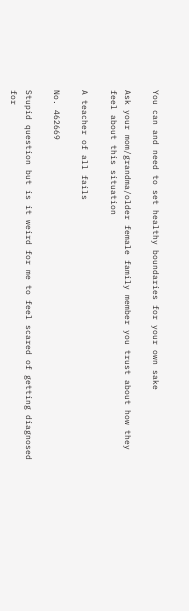You can and need to set healthy boundaries for your own sake

Ask your mom/grandma/older female family member you trust about how they feel about this situation

A teacher of all fails

No. 462669

Stupid question but is it weird for me to feel scared of getting diagnosed for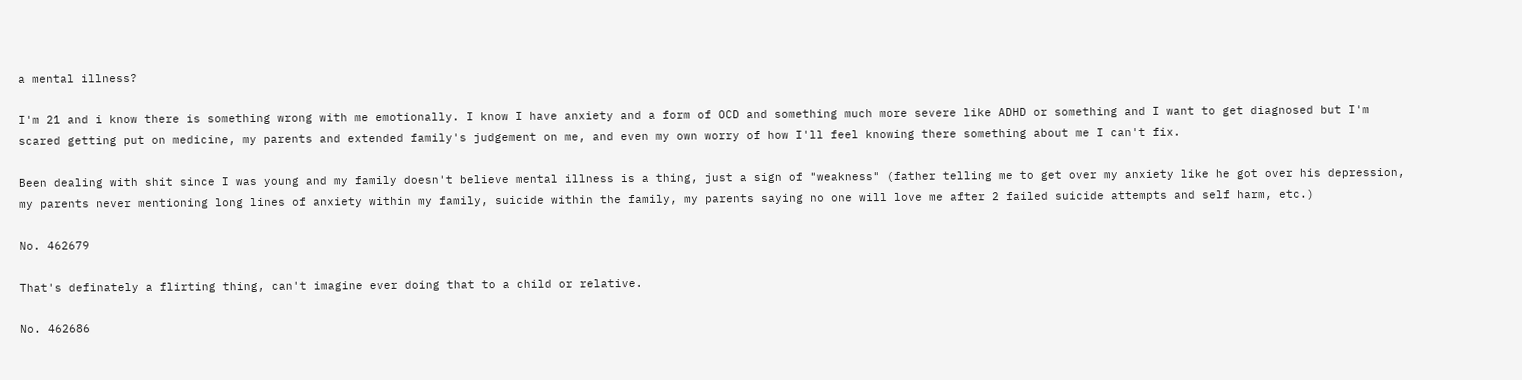a mental illness?

I'm 21 and i know there is something wrong with me emotionally. I know I have anxiety and a form of OCD and something much more severe like ADHD or something and I want to get diagnosed but I'm scared getting put on medicine, my parents and extended family's judgement on me, and even my own worry of how I'll feel knowing there something about me I can't fix.

Been dealing with shit since I was young and my family doesn't believe mental illness is a thing, just a sign of "weakness" (father telling me to get over my anxiety like he got over his depression, my parents never mentioning long lines of anxiety within my family, suicide within the family, my parents saying no one will love me after 2 failed suicide attempts and self harm, etc.)

No. 462679

That's definately a flirting thing, can't imagine ever doing that to a child or relative.

No. 462686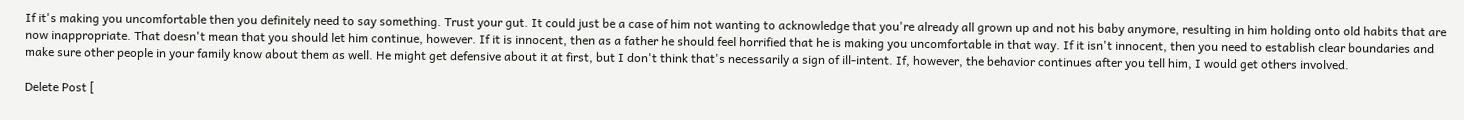If it's making you uncomfortable then you definitely need to say something. Trust your gut. It could just be a case of him not wanting to acknowledge that you're already all grown up and not his baby anymore, resulting in him holding onto old habits that are now inappropriate. That doesn't mean that you should let him continue, however. If it is innocent, then as a father he should feel horrified that he is making you uncomfortable in that way. If it isn't innocent, then you need to establish clear boundaries and make sure other people in your family know about them as well. He might get defensive about it at first, but I don't think that's necessarily a sign of ill-intent. If, however, the behavior continues after you tell him, I would get others involved.

Delete Post [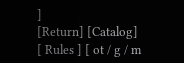]
[Return] [Catalog]
[ Rules ] [ ot / g / m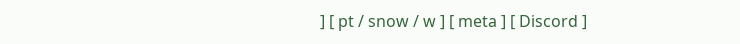] [ pt / snow / w ] [ meta ] [ Discord ]